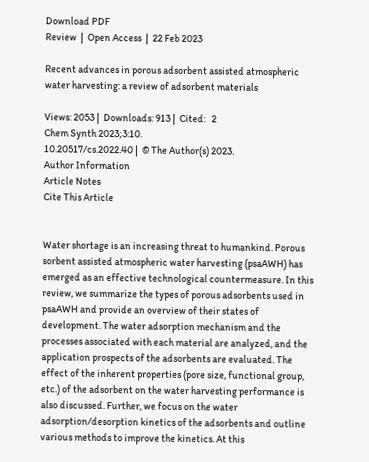Download PDF
Review  |  Open Access  |  22 Feb 2023

Recent advances in porous adsorbent assisted atmospheric water harvesting: a review of adsorbent materials

Views: 2053 |  Downloads: 913 |  Cited:   2
Chem Synth 2023;3:10.
10.20517/cs.2022.40 |  © The Author(s) 2023.
Author Information
Article Notes
Cite This Article


Water shortage is an increasing threat to humankind. Porous sorbent assisted atmospheric water harvesting (psaAWH) has emerged as an effective technological countermeasure. In this review, we summarize the types of porous adsorbents used in psaAWH and provide an overview of their states of development. The water adsorption mechanism and the processes associated with each material are analyzed, and the application prospects of the adsorbents are evaluated. The effect of the inherent properties (pore size, functional group, etc.) of the adsorbent on the water harvesting performance is also discussed. Further, we focus on the water adsorption/desorption kinetics of the adsorbents and outline various methods to improve the kinetics. At this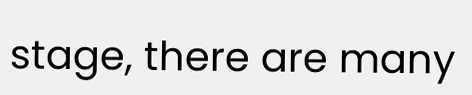stage, there are many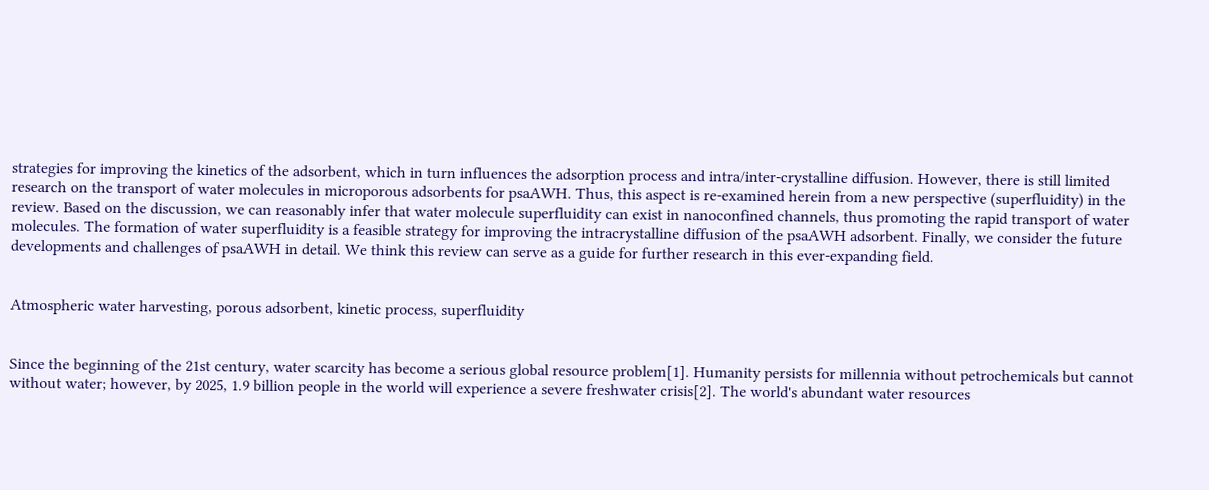strategies for improving the kinetics of the adsorbent, which in turn influences the adsorption process and intra/inter-crystalline diffusion. However, there is still limited research on the transport of water molecules in microporous adsorbents for psaAWH. Thus, this aspect is re-examined herein from a new perspective (superfluidity) in the review. Based on the discussion, we can reasonably infer that water molecule superfluidity can exist in nanoconfined channels, thus promoting the rapid transport of water molecules. The formation of water superfluidity is a feasible strategy for improving the intracrystalline diffusion of the psaAWH adsorbent. Finally, we consider the future developments and challenges of psaAWH in detail. We think this review can serve as a guide for further research in this ever-expanding field.


Atmospheric water harvesting, porous adsorbent, kinetic process, superfluidity


Since the beginning of the 21st century, water scarcity has become a serious global resource problem[1]. Humanity persists for millennia without petrochemicals but cannot without water; however, by 2025, 1.9 billion people in the world will experience a severe freshwater crisis[2]. The world's abundant water resources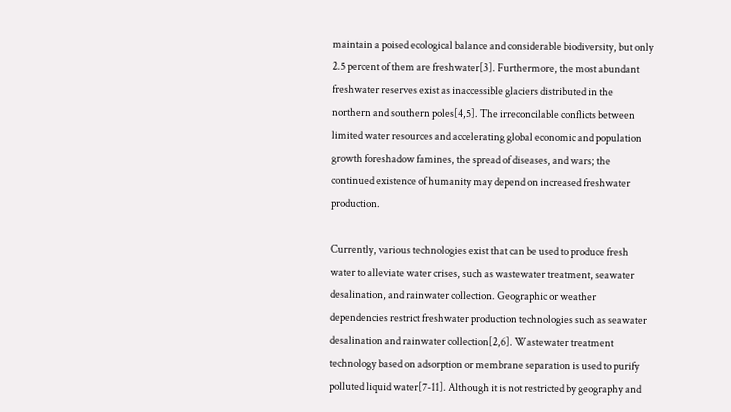maintain a poised ecological balance and considerable biodiversity, but only 2.5 percent of them are freshwater[3]. Furthermore, the most abundant freshwater reserves exist as inaccessible glaciers distributed in the northern and southern poles[4,5]. The irreconcilable conflicts between limited water resources and accelerating global economic and population growth foreshadow famines, the spread of diseases, and wars; the continued existence of humanity may depend on increased freshwater production.

Currently, various technologies exist that can be used to produce fresh water to alleviate water crises, such as wastewater treatment, seawater desalination, and rainwater collection. Geographic or weather dependencies restrict freshwater production technologies such as seawater desalination and rainwater collection[2,6]. Wastewater treatment technology based on adsorption or membrane separation is used to purify polluted liquid water[7-11]. Although it is not restricted by geography and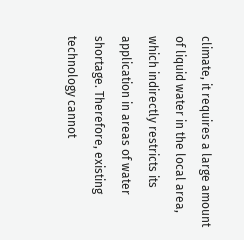climate, it requires a large amount of liquid water in the local area, which indirectly restricts its application in areas of water shortage. Therefore, existing technology cannot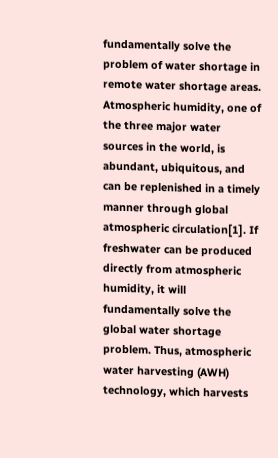fundamentally solve the problem of water shortage in remote water shortage areas. Atmospheric humidity, one of the three major water sources in the world, is abundant, ubiquitous, and can be replenished in a timely manner through global atmospheric circulation[1]. If freshwater can be produced directly from atmospheric humidity, it will fundamentally solve the global water shortage problem. Thus, atmospheric water harvesting (AWH) technology, which harvests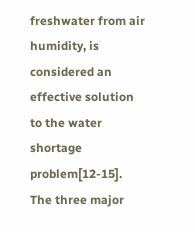freshwater from air humidity, is considered an effective solution to the water shortage problem[12-15]. The three major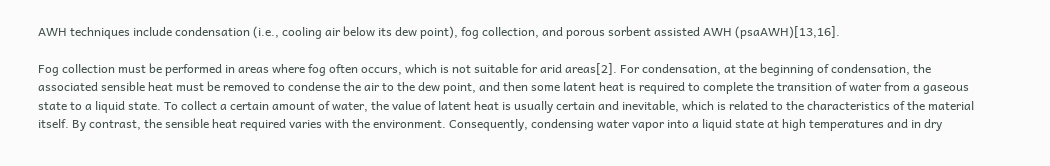AWH techniques include condensation (i.e., cooling air below its dew point), fog collection, and porous sorbent assisted AWH (psaAWH)[13,16].

Fog collection must be performed in areas where fog often occurs, which is not suitable for arid areas[2]. For condensation, at the beginning of condensation, the associated sensible heat must be removed to condense the air to the dew point, and then some latent heat is required to complete the transition of water from a gaseous state to a liquid state. To collect a certain amount of water, the value of latent heat is usually certain and inevitable, which is related to the characteristics of the material itself. By contrast, the sensible heat required varies with the environment. Consequently, condensing water vapor into a liquid state at high temperatures and in dry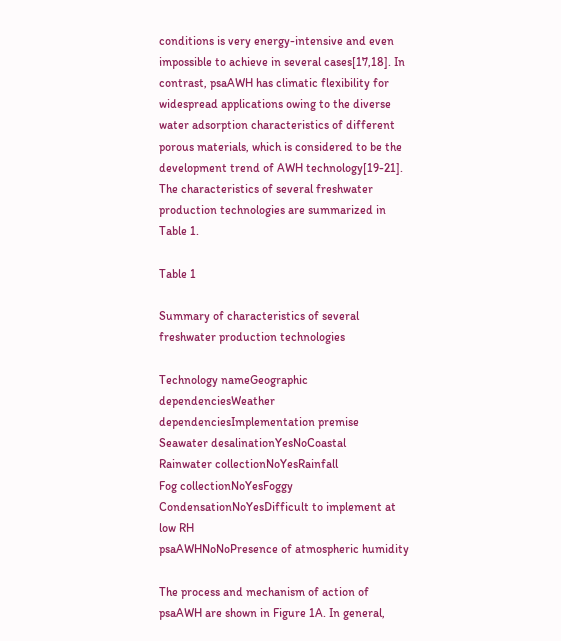conditions is very energy-intensive and even impossible to achieve in several cases[17,18]. In contrast, psaAWH has climatic flexibility for widespread applications owing to the diverse water adsorption characteristics of different porous materials, which is considered to be the development trend of AWH technology[19-21]. The characteristics of several freshwater production technologies are summarized in Table 1.

Table 1

Summary of characteristics of several freshwater production technologies

Technology nameGeographic dependenciesWeather dependenciesImplementation premise
Seawater desalinationYesNoCoastal
Rainwater collectionNoYesRainfall
Fog collectionNoYesFoggy
CondensationNoYesDifficult to implement at low RH
psaAWHNoNoPresence of atmospheric humidity

The process and mechanism of action of psaAWH are shown in Figure 1A. In general,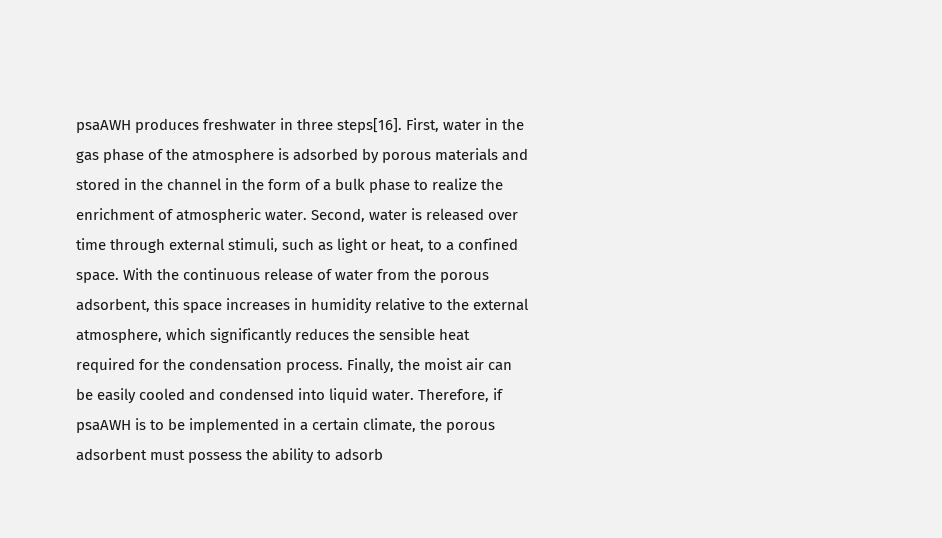psaAWH produces freshwater in three steps[16]. First, water in the gas phase of the atmosphere is adsorbed by porous materials and stored in the channel in the form of a bulk phase to realize the enrichment of atmospheric water. Second, water is released over time through external stimuli, such as light or heat, to a confined space. With the continuous release of water from the porous adsorbent, this space increases in humidity relative to the external atmosphere, which significantly reduces the sensible heat required for the condensation process. Finally, the moist air can be easily cooled and condensed into liquid water. Therefore, if psaAWH is to be implemented in a certain climate, the porous adsorbent must possess the ability to adsorb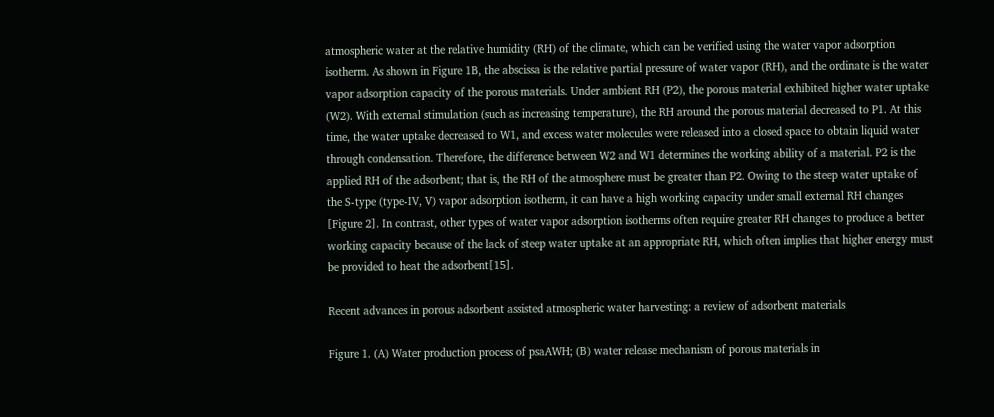atmospheric water at the relative humidity (RH) of the climate, which can be verified using the water vapor adsorption isotherm. As shown in Figure 1B, the abscissa is the relative partial pressure of water vapor (RH), and the ordinate is the water vapor adsorption capacity of the porous materials. Under ambient RH (P2), the porous material exhibited higher water uptake (W2). With external stimulation (such as increasing temperature), the RH around the porous material decreased to P1. At this time, the water uptake decreased to W1, and excess water molecules were released into a closed space to obtain liquid water through condensation. Therefore, the difference between W2 and W1 determines the working ability of a material. P2 is the applied RH of the adsorbent; that is, the RH of the atmosphere must be greater than P2. Owing to the steep water uptake of the S-type (type-IV, V) vapor adsorption isotherm, it can have a high working capacity under small external RH changes [Figure 2]. In contrast, other types of water vapor adsorption isotherms often require greater RH changes to produce a better working capacity because of the lack of steep water uptake at an appropriate RH, which often implies that higher energy must be provided to heat the adsorbent[15].

Recent advances in porous adsorbent assisted atmospheric water harvesting: a review of adsorbent materials

Figure 1. (A) Water production process of psaAWH; (B) water release mechanism of porous materials in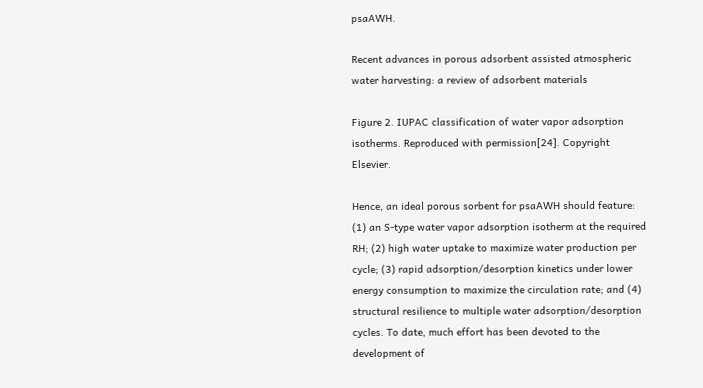psaAWH.

Recent advances in porous adsorbent assisted atmospheric water harvesting: a review of adsorbent materials

Figure 2. IUPAC classification of water vapor adsorption isotherms. Reproduced with permission[24]. Copyright Elsevier.

Hence, an ideal porous sorbent for psaAWH should feature: (1) an S-type water vapor adsorption isotherm at the required RH; (2) high water uptake to maximize water production per cycle; (3) rapid adsorption/desorption kinetics under lower energy consumption to maximize the circulation rate; and (4) structural resilience to multiple water adsorption/desorption cycles. To date, much effort has been devoted to the development of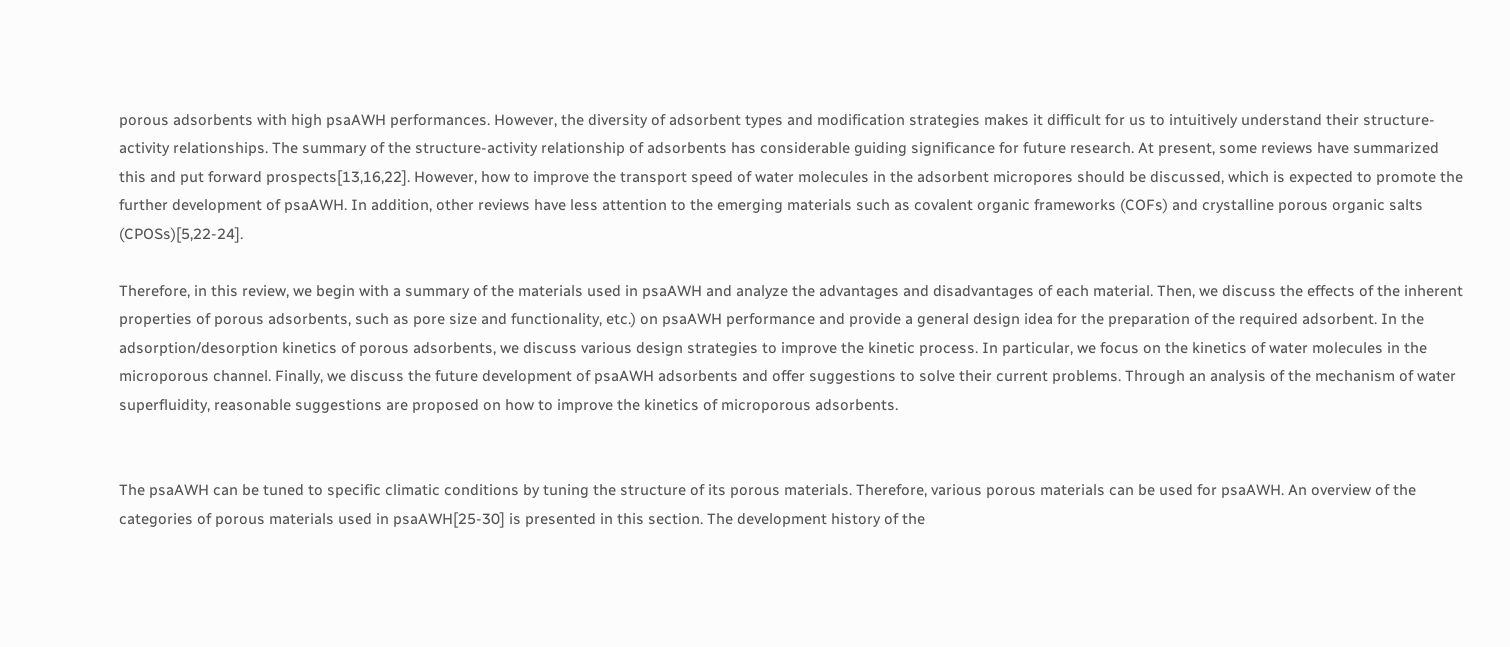porous adsorbents with high psaAWH performances. However, the diversity of adsorbent types and modification strategies makes it difficult for us to intuitively understand their structure-activity relationships. The summary of the structure-activity relationship of adsorbents has considerable guiding significance for future research. At present, some reviews have summarized this and put forward prospects[13,16,22]. However, how to improve the transport speed of water molecules in the adsorbent micropores should be discussed, which is expected to promote the further development of psaAWH. In addition, other reviews have less attention to the emerging materials such as covalent organic frameworks (COFs) and crystalline porous organic salts (CPOSs)[5,22-24].

Therefore, in this review, we begin with a summary of the materials used in psaAWH and analyze the advantages and disadvantages of each material. Then, we discuss the effects of the inherent properties of porous adsorbents, such as pore size and functionality, etc.) on psaAWH performance and provide a general design idea for the preparation of the required adsorbent. In the adsorption/desorption kinetics of porous adsorbents, we discuss various design strategies to improve the kinetic process. In particular, we focus on the kinetics of water molecules in the microporous channel. Finally, we discuss the future development of psaAWH adsorbents and offer suggestions to solve their current problems. Through an analysis of the mechanism of water superfluidity, reasonable suggestions are proposed on how to improve the kinetics of microporous adsorbents.


The psaAWH can be tuned to specific climatic conditions by tuning the structure of its porous materials. Therefore, various porous materials can be used for psaAWH. An overview of the categories of porous materials used in psaAWH[25-30] is presented in this section. The development history of the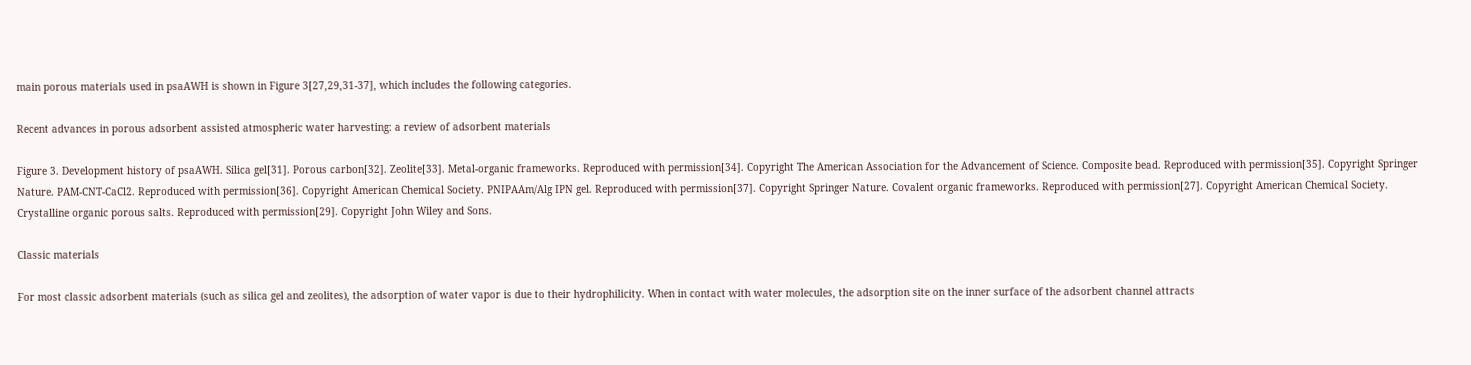main porous materials used in psaAWH is shown in Figure 3[27,29,31-37], which includes the following categories.

Recent advances in porous adsorbent assisted atmospheric water harvesting: a review of adsorbent materials

Figure 3. Development history of psaAWH. Silica gel[31]. Porous carbon[32]. Zeolite[33]. Metal-organic frameworks. Reproduced with permission[34]. Copyright The American Association for the Advancement of Science. Composite bead. Reproduced with permission[35]. Copyright Springer Nature. PAM-CNT-CaCl2. Reproduced with permission[36]. Copyright American Chemical Society. PNIPAAm/Alg IPN gel. Reproduced with permission[37]. Copyright Springer Nature. Covalent organic frameworks. Reproduced with permission[27]. Copyright American Chemical Society. Crystalline organic porous salts. Reproduced with permission[29]. Copyright John Wiley and Sons.

Classic materials

For most classic adsorbent materials (such as silica gel and zeolites), the adsorption of water vapor is due to their hydrophilicity. When in contact with water molecules, the adsorption site on the inner surface of the adsorbent channel attracts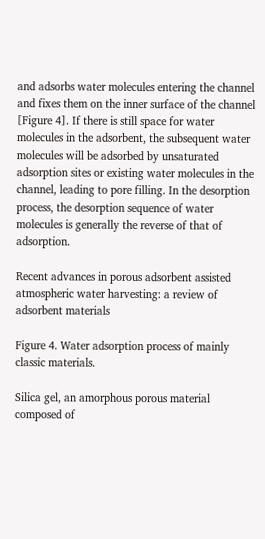and adsorbs water molecules entering the channel and fixes them on the inner surface of the channel [Figure 4]. If there is still space for water molecules in the adsorbent, the subsequent water molecules will be adsorbed by unsaturated adsorption sites or existing water molecules in the channel, leading to pore filling. In the desorption process, the desorption sequence of water molecules is generally the reverse of that of adsorption.

Recent advances in porous adsorbent assisted atmospheric water harvesting: a review of adsorbent materials

Figure 4. Water adsorption process of mainly classic materials.

Silica gel, an amorphous porous material composed of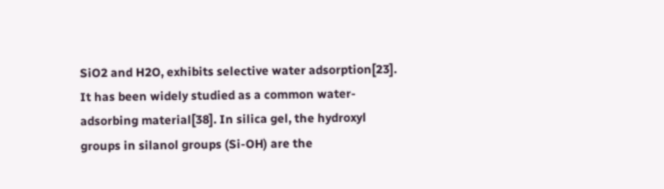SiO2 and H2O, exhibits selective water adsorption[23]. It has been widely studied as a common water-adsorbing material[38]. In silica gel, the hydroxyl groups in silanol groups (Si-OH) are the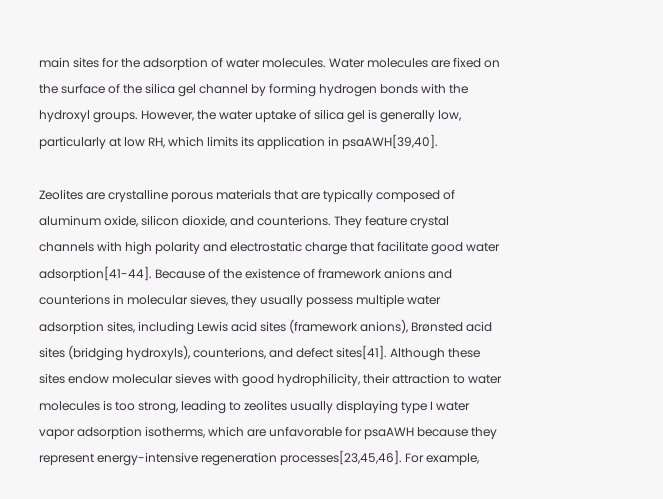main sites for the adsorption of water molecules. Water molecules are fixed on the surface of the silica gel channel by forming hydrogen bonds with the hydroxyl groups. However, the water uptake of silica gel is generally low, particularly at low RH, which limits its application in psaAWH[39,40].

Zeolites are crystalline porous materials that are typically composed of aluminum oxide, silicon dioxide, and counterions. They feature crystal channels with high polarity and electrostatic charge that facilitate good water adsorption[41-44]. Because of the existence of framework anions and counterions in molecular sieves, they usually possess multiple water adsorption sites, including Lewis acid sites (framework anions), Brønsted acid sites (bridging hydroxyls), counterions, and defect sites[41]. Although these sites endow molecular sieves with good hydrophilicity, their attraction to water molecules is too strong, leading to zeolites usually displaying type I water vapor adsorption isotherms, which are unfavorable for psaAWH because they represent energy-intensive regeneration processes[23,45,46]. For example,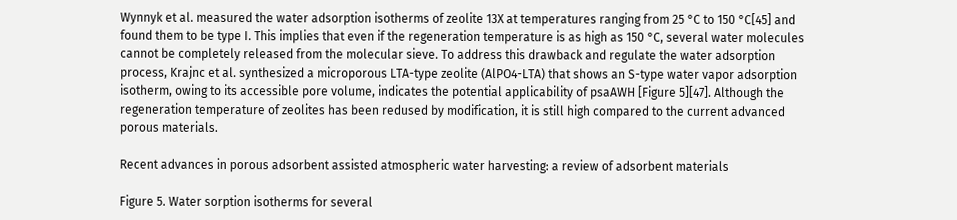Wynnyk et al. measured the water adsorption isotherms of zeolite 13X at temperatures ranging from 25 °C to 150 °C[45] and found them to be type I. This implies that even if the regeneration temperature is as high as 150 °C, several water molecules cannot be completely released from the molecular sieve. To address this drawback and regulate the water adsorption process, Krajnc et al. synthesized a microporous LTA-type zeolite (AlPO4-LTA) that shows an S-type water vapor adsorption isotherm, owing to its accessible pore volume, indicates the potential applicability of psaAWH [Figure 5][47]. Although the regeneration temperature of zeolites has been redused by modification, it is still high compared to the current advanced porous materials.

Recent advances in porous adsorbent assisted atmospheric water harvesting: a review of adsorbent materials

Figure 5. Water sorption isotherms for several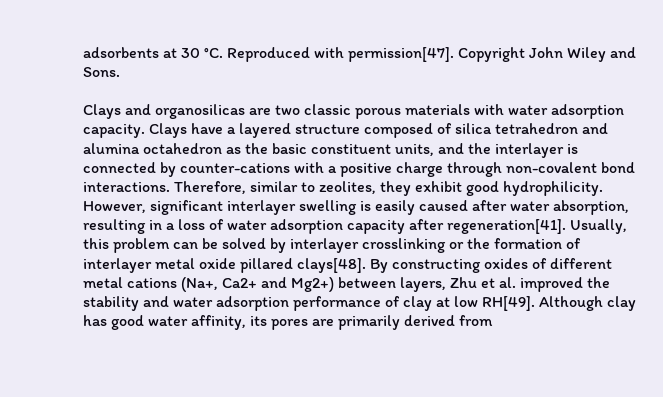adsorbents at 30 °C. Reproduced with permission[47]. Copyright John Wiley and Sons.

Clays and organosilicas are two classic porous materials with water adsorption capacity. Clays have a layered structure composed of silica tetrahedron and alumina octahedron as the basic constituent units, and the interlayer is connected by counter-cations with a positive charge through non-covalent bond interactions. Therefore, similar to zeolites, they exhibit good hydrophilicity. However, significant interlayer swelling is easily caused after water absorption, resulting in a loss of water adsorption capacity after regeneration[41]. Usually, this problem can be solved by interlayer crosslinking or the formation of interlayer metal oxide pillared clays[48]. By constructing oxides of different metal cations (Na+, Ca2+ and Mg2+) between layers, Zhu et al. improved the stability and water adsorption performance of clay at low RH[49]. Although clay has good water affinity, its pores are primarily derived from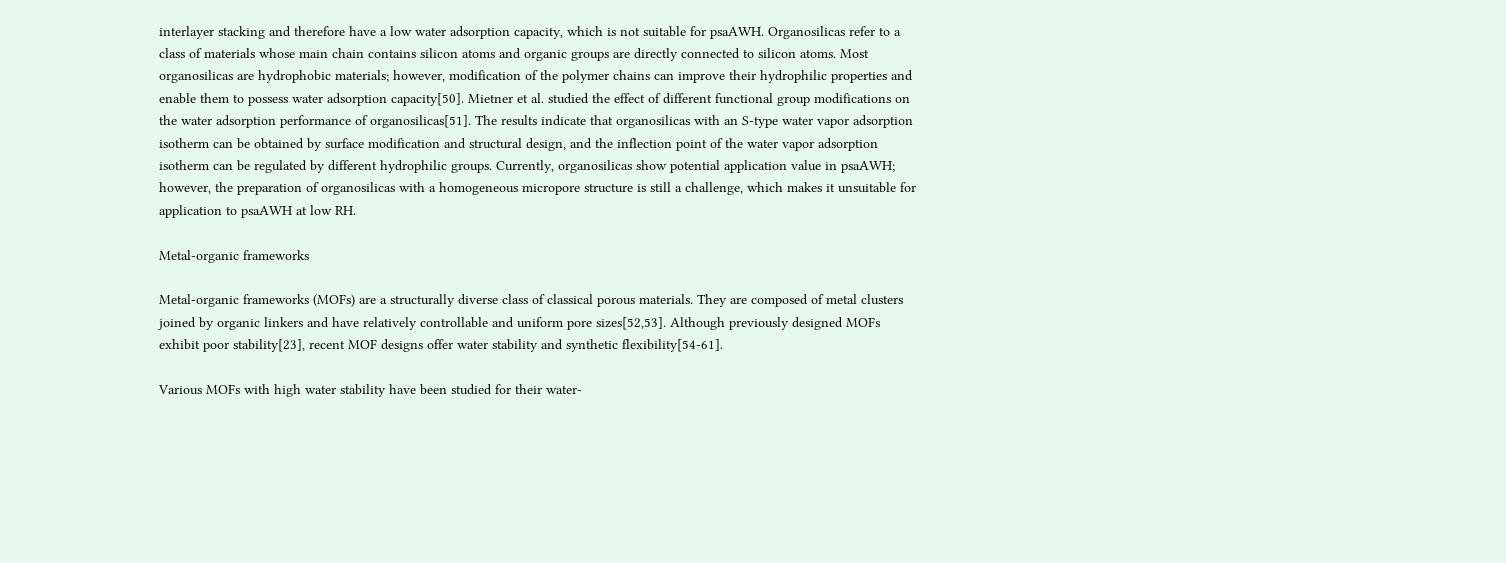interlayer stacking and therefore have a low water adsorption capacity, which is not suitable for psaAWH. Organosilicas refer to a class of materials whose main chain contains silicon atoms and organic groups are directly connected to silicon atoms. Most organosilicas are hydrophobic materials; however, modification of the polymer chains can improve their hydrophilic properties and enable them to possess water adsorption capacity[50]. Mietner et al. studied the effect of different functional group modifications on the water adsorption performance of organosilicas[51]. The results indicate that organosilicas with an S-type water vapor adsorption isotherm can be obtained by surface modification and structural design, and the inflection point of the water vapor adsorption isotherm can be regulated by different hydrophilic groups. Currently, organosilicas show potential application value in psaAWH; however, the preparation of organosilicas with a homogeneous micropore structure is still a challenge, which makes it unsuitable for application to psaAWH at low RH.

Metal-organic frameworks

Metal-organic frameworks (MOFs) are a structurally diverse class of classical porous materials. They are composed of metal clusters joined by organic linkers and have relatively controllable and uniform pore sizes[52,53]. Although previously designed MOFs exhibit poor stability[23], recent MOF designs offer water stability and synthetic flexibility[54-61].

Various MOFs with high water stability have been studied for their water-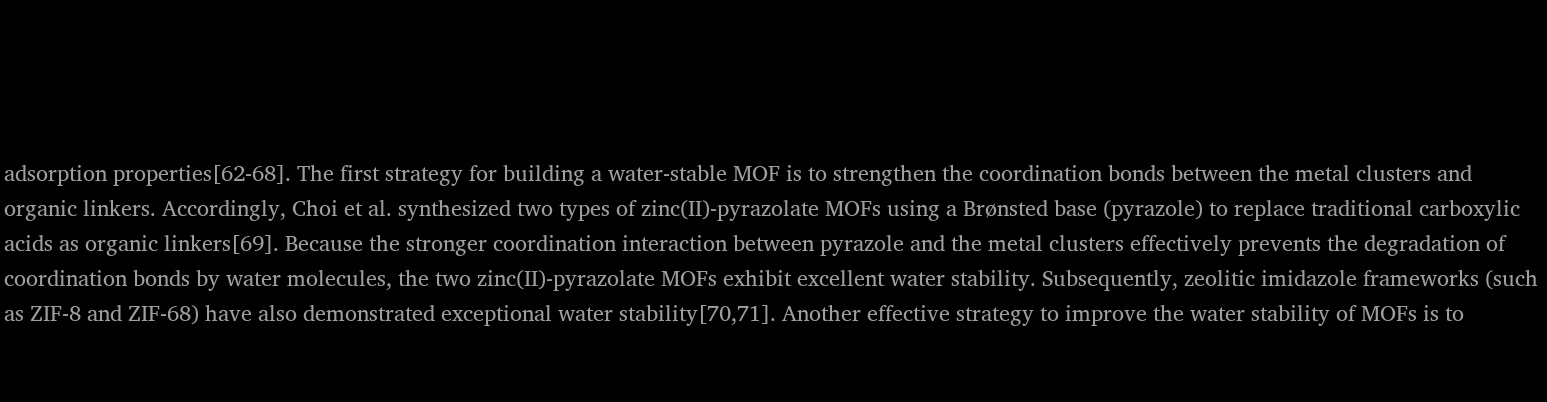adsorption properties[62-68]. The first strategy for building a water-stable MOF is to strengthen the coordination bonds between the metal clusters and organic linkers. Accordingly, Choi et al. synthesized two types of zinc(II)-pyrazolate MOFs using a Brønsted base (pyrazole) to replace traditional carboxylic acids as organic linkers[69]. Because the stronger coordination interaction between pyrazole and the metal clusters effectively prevents the degradation of coordination bonds by water molecules, the two zinc(II)-pyrazolate MOFs exhibit excellent water stability. Subsequently, zeolitic imidazole frameworks (such as ZIF-8 and ZIF-68) have also demonstrated exceptional water stability[70,71]. Another effective strategy to improve the water stability of MOFs is to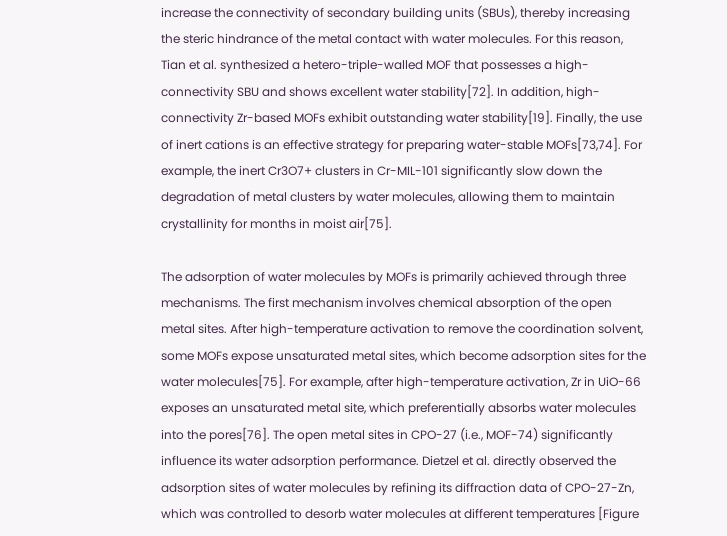increase the connectivity of secondary building units (SBUs), thereby increasing the steric hindrance of the metal contact with water molecules. For this reason, Tian et al. synthesized a hetero-triple-walled MOF that possesses a high-connectivity SBU and shows excellent water stability[72]. In addition, high-connectivity Zr-based MOFs exhibit outstanding water stability[19]. Finally, the use of inert cations is an effective strategy for preparing water-stable MOFs[73,74]. For example, the inert Cr3O7+ clusters in Cr-MIL-101 significantly slow down the degradation of metal clusters by water molecules, allowing them to maintain crystallinity for months in moist air[75].

The adsorption of water molecules by MOFs is primarily achieved through three mechanisms. The first mechanism involves chemical absorption of the open metal sites. After high-temperature activation to remove the coordination solvent, some MOFs expose unsaturated metal sites, which become adsorption sites for the water molecules[75]. For example, after high-temperature activation, Zr in UiO-66 exposes an unsaturated metal site, which preferentially absorbs water molecules into the pores[76]. The open metal sites in CPO-27 (i.e., MOF-74) significantly influence its water adsorption performance. Dietzel et al. directly observed the adsorption sites of water molecules by refining its diffraction data of CPO-27-Zn, which was controlled to desorb water molecules at different temperatures [Figure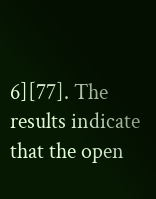6][77]. The results indicate that the open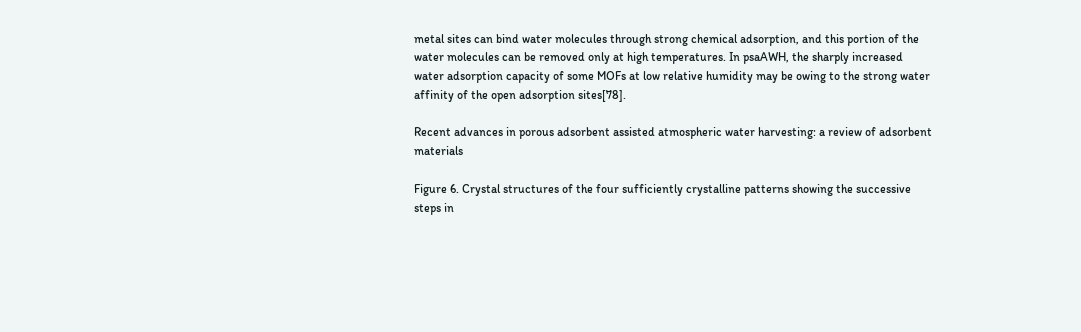metal sites can bind water molecules through strong chemical adsorption, and this portion of the water molecules can be removed only at high temperatures. In psaAWH, the sharply increased water adsorption capacity of some MOFs at low relative humidity may be owing to the strong water affinity of the open adsorption sites[78].

Recent advances in porous adsorbent assisted atmospheric water harvesting: a review of adsorbent materials

Figure 6. Crystal structures of the four sufficiently crystalline patterns showing the successive steps in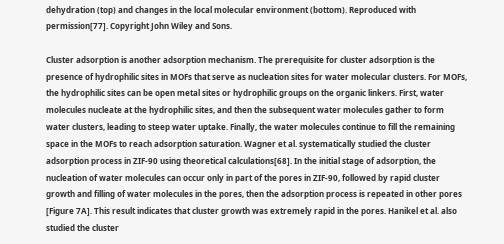dehydration (top) and changes in the local molecular environment (bottom). Reproduced with permission[77]. Copyright John Wiley and Sons.

Cluster adsorption is another adsorption mechanism. The prerequisite for cluster adsorption is the presence of hydrophilic sites in MOFs that serve as nucleation sites for water molecular clusters. For MOFs, the hydrophilic sites can be open metal sites or hydrophilic groups on the organic linkers. First, water molecules nucleate at the hydrophilic sites, and then the subsequent water molecules gather to form water clusters, leading to steep water uptake. Finally, the water molecules continue to fill the remaining space in the MOFs to reach adsorption saturation. Wagner et al. systematically studied the cluster adsorption process in ZIF-90 using theoretical calculations[68]. In the initial stage of adsorption, the nucleation of water molecules can occur only in part of the pores in ZIF-90, followed by rapid cluster growth and filling of water molecules in the pores, then the adsorption process is repeated in other pores [Figure 7A]. This result indicates that cluster growth was extremely rapid in the pores. Hanikel et al. also studied the cluster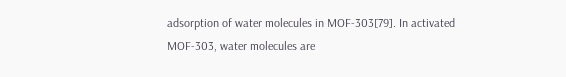adsorption of water molecules in MOF-303[79]. In activated MOF-303, water molecules are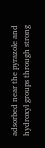adsorbed near the pyrazole and hydroxyl groups through strong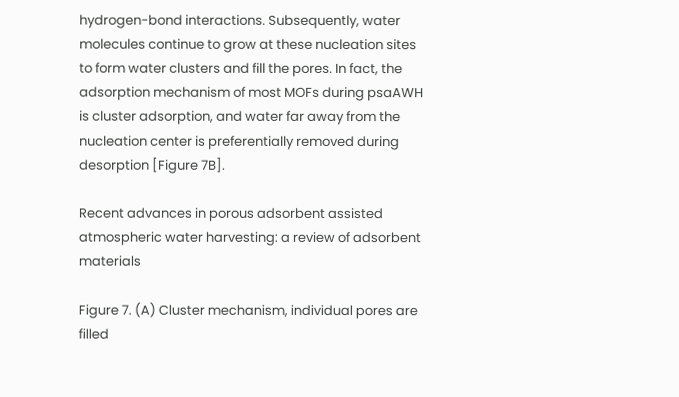hydrogen-bond interactions. Subsequently, water molecules continue to grow at these nucleation sites to form water clusters and fill the pores. In fact, the adsorption mechanism of most MOFs during psaAWH is cluster adsorption, and water far away from the nucleation center is preferentially removed during desorption [Figure 7B].

Recent advances in porous adsorbent assisted atmospheric water harvesting: a review of adsorbent materials

Figure 7. (A) Cluster mechanism, individual pores are filled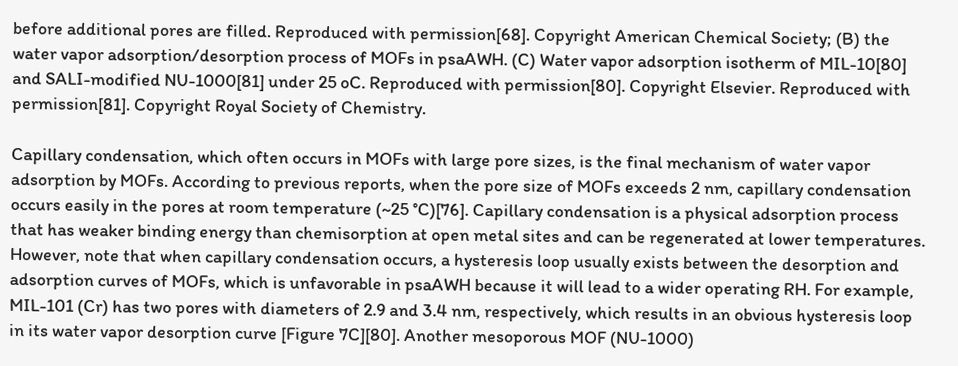before additional pores are filled. Reproduced with permission[68]. Copyright American Chemical Society; (B) the water vapor adsorption/desorption process of MOFs in psaAWH. (C) Water vapor adsorption isotherm of MIL-10[80] and SALI-modified NU-1000[81] under 25 oC. Reproduced with permission[80]. Copyright Elsevier. Reproduced with permission[81]. Copyright Royal Society of Chemistry.

Capillary condensation, which often occurs in MOFs with large pore sizes, is the final mechanism of water vapor adsorption by MOFs. According to previous reports, when the pore size of MOFs exceeds 2 nm, capillary condensation occurs easily in the pores at room temperature (~25 °C)[76]. Capillary condensation is a physical adsorption process that has weaker binding energy than chemisorption at open metal sites and can be regenerated at lower temperatures. However, note that when capillary condensation occurs, a hysteresis loop usually exists between the desorption and adsorption curves of MOFs, which is unfavorable in psaAWH because it will lead to a wider operating RH. For example, MIL-101 (Cr) has two pores with diameters of 2.9 and 3.4 nm, respectively, which results in an obvious hysteresis loop in its water vapor desorption curve [Figure 7C][80]. Another mesoporous MOF (NU-1000)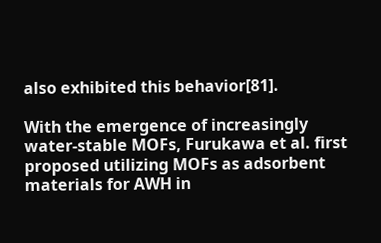also exhibited this behavior[81].

With the emergence of increasingly water-stable MOFs, Furukawa et al. first proposed utilizing MOFs as adsorbent materials for AWH in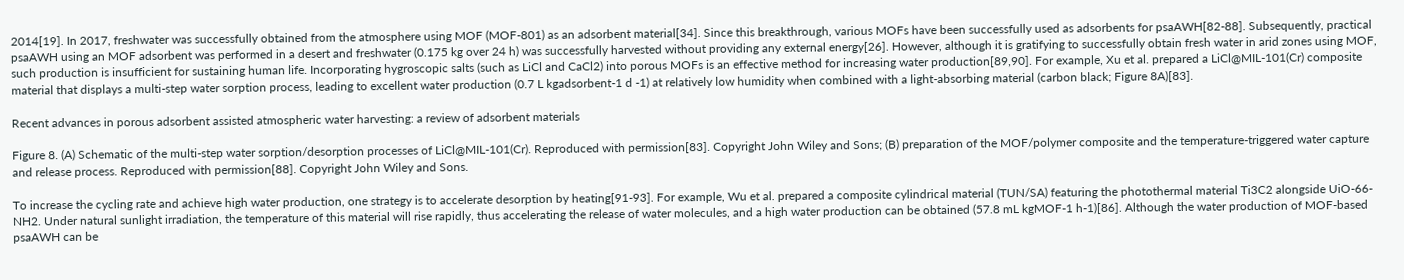2014[19]. In 2017, freshwater was successfully obtained from the atmosphere using MOF (MOF-801) as an adsorbent material[34]. Since this breakthrough, various MOFs have been successfully used as adsorbents for psaAWH[82-88]. Subsequently, practical psaAWH using an MOF adsorbent was performed in a desert and freshwater (0.175 kg over 24 h) was successfully harvested without providing any external energy[26]. However, although it is gratifying to successfully obtain fresh water in arid zones using MOF, such production is insufficient for sustaining human life. Incorporating hygroscopic salts (such as LiCl and CaCl2) into porous MOFs is an effective method for increasing water production[89,90]. For example, Xu et al. prepared a LiCl@MIL-101(Cr) composite material that displays a multi-step water sorption process, leading to excellent water production (0.7 L kgadsorbent-1 d -1) at relatively low humidity when combined with a light-absorbing material (carbon black; Figure 8A)[83].

Recent advances in porous adsorbent assisted atmospheric water harvesting: a review of adsorbent materials

Figure 8. (A) Schematic of the multi-step water sorption/desorption processes of LiCl@MIL-101(Cr). Reproduced with permission[83]. Copyright John Wiley and Sons; (B) preparation of the MOF/polymer composite and the temperature-triggered water capture and release process. Reproduced with permission[88]. Copyright John Wiley and Sons.

To increase the cycling rate and achieve high water production, one strategy is to accelerate desorption by heating[91-93]. For example, Wu et al. prepared a composite cylindrical material (TUN/SA) featuring the photothermal material Ti3C2 alongside UiO-66-NH2. Under natural sunlight irradiation, the temperature of this material will rise rapidly, thus accelerating the release of water molecules, and a high water production can be obtained (57.8 mL kgMOF-1 h-1)[86]. Although the water production of MOF-based psaAWH can be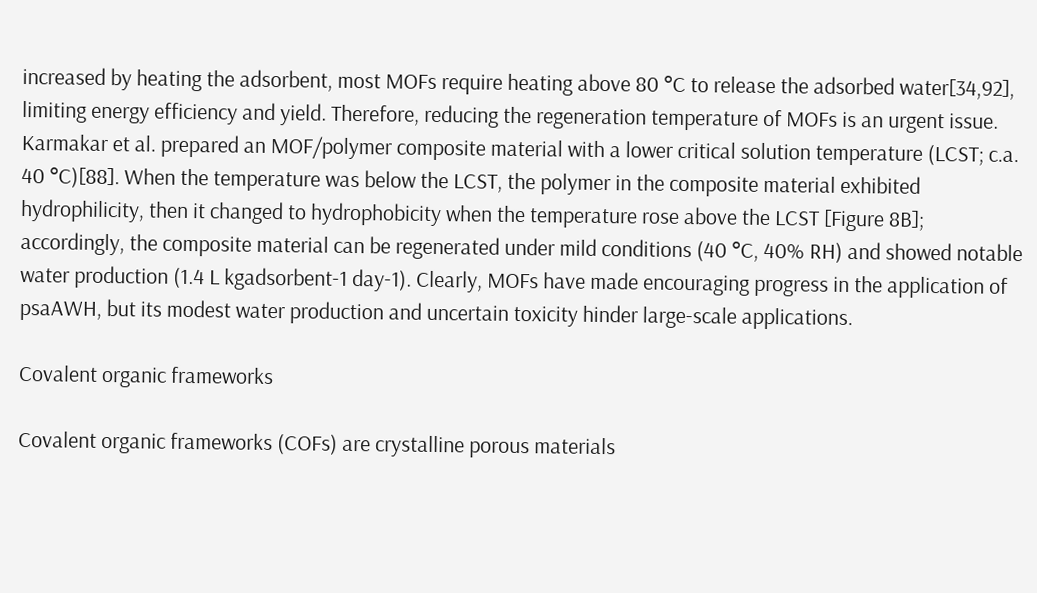increased by heating the adsorbent, most MOFs require heating above 80 °C to release the adsorbed water[34,92], limiting energy efficiency and yield. Therefore, reducing the regeneration temperature of MOFs is an urgent issue. Karmakar et al. prepared an MOF/polymer composite material with a lower critical solution temperature (LCST; c.a. 40 °C)[88]. When the temperature was below the LCST, the polymer in the composite material exhibited hydrophilicity, then it changed to hydrophobicity when the temperature rose above the LCST [Figure 8B]; accordingly, the composite material can be regenerated under mild conditions (40 °C, 40% RH) and showed notable water production (1.4 L kgadsorbent-1 day-1). Clearly, MOFs have made encouraging progress in the application of psaAWH, but its modest water production and uncertain toxicity hinder large-scale applications.

Covalent organic frameworks

Covalent organic frameworks (COFs) are crystalline porous materials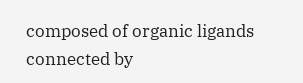composed of organic ligands connected by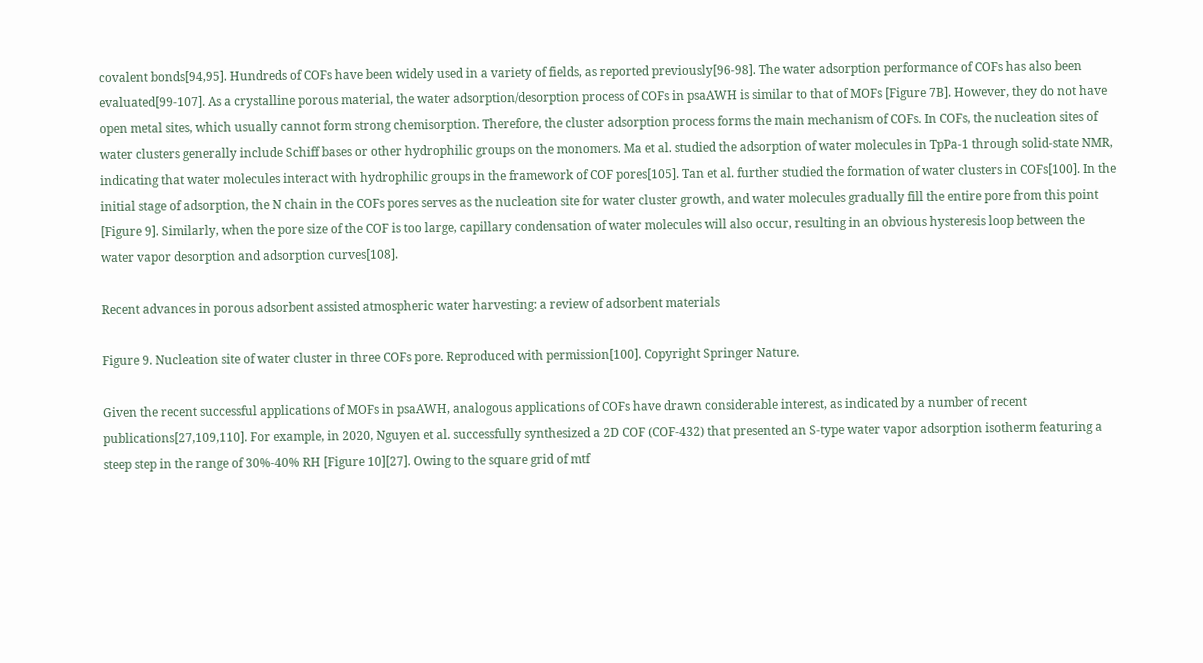covalent bonds[94,95]. Hundreds of COFs have been widely used in a variety of fields, as reported previously[96-98]. The water adsorption performance of COFs has also been evaluated[99-107]. As a crystalline porous material, the water adsorption/desorption process of COFs in psaAWH is similar to that of MOFs [Figure 7B]. However, they do not have open metal sites, which usually cannot form strong chemisorption. Therefore, the cluster adsorption process forms the main mechanism of COFs. In COFs, the nucleation sites of water clusters generally include Schiff bases or other hydrophilic groups on the monomers. Ma et al. studied the adsorption of water molecules in TpPa-1 through solid-state NMR, indicating that water molecules interact with hydrophilic groups in the framework of COF pores[105]. Tan et al. further studied the formation of water clusters in COFs[100]. In the initial stage of adsorption, the N chain in the COFs pores serves as the nucleation site for water cluster growth, and water molecules gradually fill the entire pore from this point [Figure 9]. Similarly, when the pore size of the COF is too large, capillary condensation of water molecules will also occur, resulting in an obvious hysteresis loop between the water vapor desorption and adsorption curves[108].

Recent advances in porous adsorbent assisted atmospheric water harvesting: a review of adsorbent materials

Figure 9. Nucleation site of water cluster in three COFs pore. Reproduced with permission[100]. Copyright Springer Nature.

Given the recent successful applications of MOFs in psaAWH, analogous applications of COFs have drawn considerable interest, as indicated by a number of recent publications[27,109,110]. For example, in 2020, Nguyen et al. successfully synthesized a 2D COF (COF-432) that presented an S-type water vapor adsorption isotherm featuring a steep step in the range of 30%-40% RH [Figure 10][27]. Owing to the square grid of mtf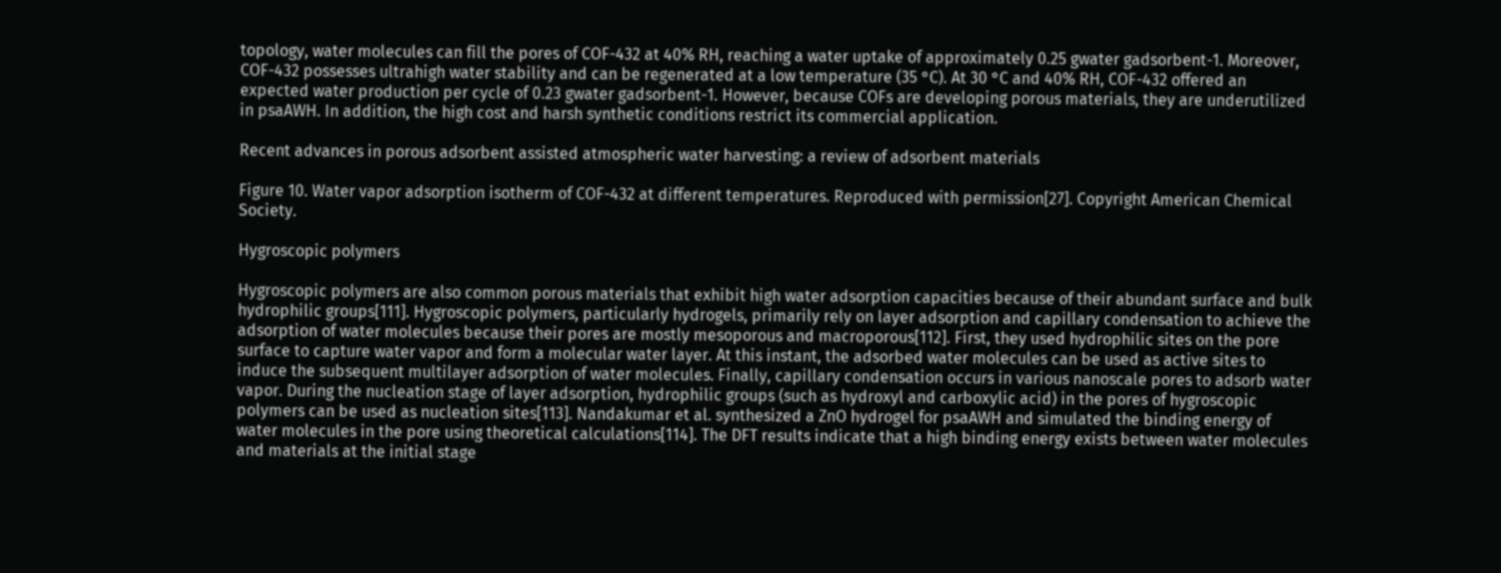topology, water molecules can fill the pores of COF-432 at 40% RH, reaching a water uptake of approximately 0.25 gwater gadsorbent-1. Moreover, COF-432 possesses ultrahigh water stability and can be regenerated at a low temperature (35 °C). At 30 °C and 40% RH, COF-432 offered an expected water production per cycle of 0.23 gwater gadsorbent-1. However, because COFs are developing porous materials, they are underutilized in psaAWH. In addition, the high cost and harsh synthetic conditions restrict its commercial application.

Recent advances in porous adsorbent assisted atmospheric water harvesting: a review of adsorbent materials

Figure 10. Water vapor adsorption isotherm of COF-432 at different temperatures. Reproduced with permission[27]. Copyright American Chemical Society.

Hygroscopic polymers

Hygroscopic polymers are also common porous materials that exhibit high water adsorption capacities because of their abundant surface and bulk hydrophilic groups[111]. Hygroscopic polymers, particularly hydrogels, primarily rely on layer adsorption and capillary condensation to achieve the adsorption of water molecules because their pores are mostly mesoporous and macroporous[112]. First, they used hydrophilic sites on the pore surface to capture water vapor and form a molecular water layer. At this instant, the adsorbed water molecules can be used as active sites to induce the subsequent multilayer adsorption of water molecules. Finally, capillary condensation occurs in various nanoscale pores to adsorb water vapor. During the nucleation stage of layer adsorption, hydrophilic groups (such as hydroxyl and carboxylic acid) in the pores of hygroscopic polymers can be used as nucleation sites[113]. Nandakumar et al. synthesized a ZnO hydrogel for psaAWH and simulated the binding energy of water molecules in the pore using theoretical calculations[114]. The DFT results indicate that a high binding energy exists between water molecules and materials at the initial stage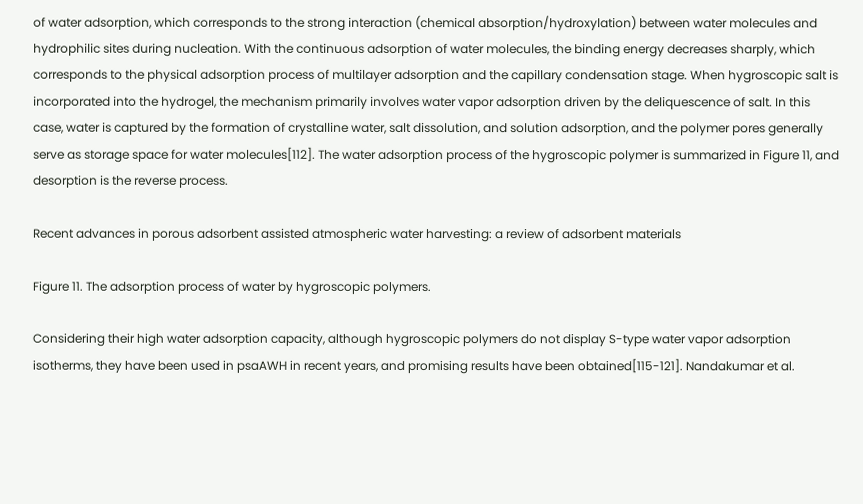of water adsorption, which corresponds to the strong interaction (chemical absorption/hydroxylation) between water molecules and hydrophilic sites during nucleation. With the continuous adsorption of water molecules, the binding energy decreases sharply, which corresponds to the physical adsorption process of multilayer adsorption and the capillary condensation stage. When hygroscopic salt is incorporated into the hydrogel, the mechanism primarily involves water vapor adsorption driven by the deliquescence of salt. In this case, water is captured by the formation of crystalline water, salt dissolution, and solution adsorption, and the polymer pores generally serve as storage space for water molecules[112]. The water adsorption process of the hygroscopic polymer is summarized in Figure 11, and desorption is the reverse process.

Recent advances in porous adsorbent assisted atmospheric water harvesting: a review of adsorbent materials

Figure 11. The adsorption process of water by hygroscopic polymers.

Considering their high water adsorption capacity, although hygroscopic polymers do not display S-type water vapor adsorption isotherms, they have been used in psaAWH in recent years, and promising results have been obtained[115-121]. Nandakumar et al.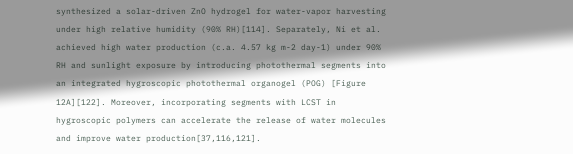synthesized a solar-driven ZnO hydrogel for water-vapor harvesting under high relative humidity (90% RH)[114]. Separately, Ni et al. achieved high water production (c.a. 4.57 kg m-2 day-1) under 90% RH and sunlight exposure by introducing photothermal segments into an integrated hygroscopic photothermal organogel (POG) [Figure 12A][122]. Moreover, incorporating segments with LCST in hygroscopic polymers can accelerate the release of water molecules and improve water production[37,116,121].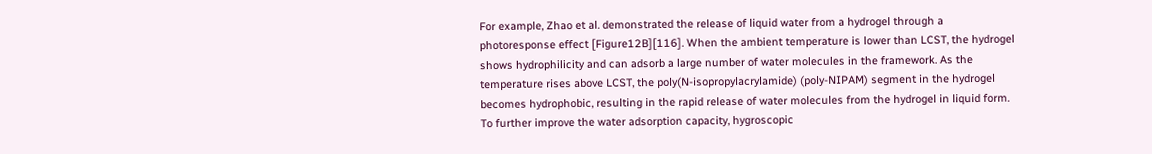For example, Zhao et al. demonstrated the release of liquid water from a hydrogel through a photoresponse effect [Figure12B][116]. When the ambient temperature is lower than LCST, the hydrogel shows hydrophilicity and can adsorb a large number of water molecules in the framework. As the temperature rises above LCST, the poly(N-isopropylacrylamide) (poly-NIPAM) segment in the hydrogel becomes hydrophobic, resulting in the rapid release of water molecules from the hydrogel in liquid form. To further improve the water adsorption capacity, hygroscopic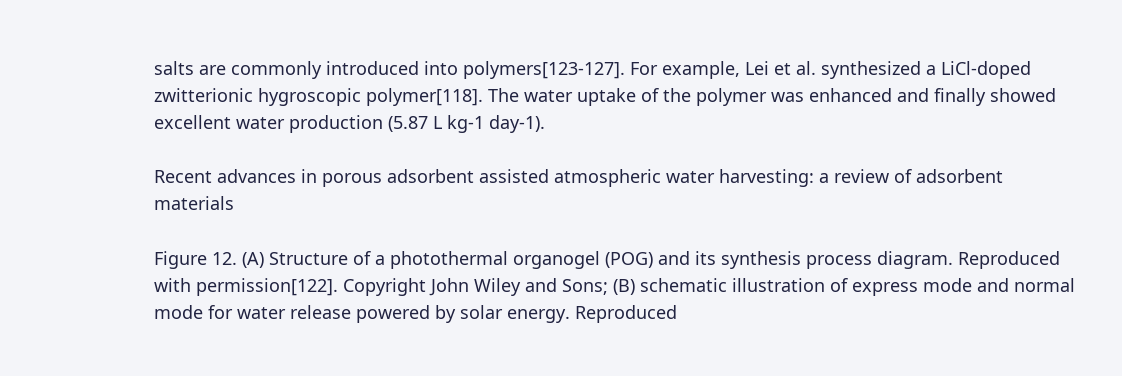salts are commonly introduced into polymers[123-127]. For example, Lei et al. synthesized a LiCl-doped zwitterionic hygroscopic polymer[118]. The water uptake of the polymer was enhanced and finally showed excellent water production (5.87 L kg-1 day-1).

Recent advances in porous adsorbent assisted atmospheric water harvesting: a review of adsorbent materials

Figure 12. (A) Structure of a photothermal organogel (POG) and its synthesis process diagram. Reproduced with permission[122]. Copyright John Wiley and Sons; (B) schematic illustration of express mode and normal mode for water release powered by solar energy. Reproduced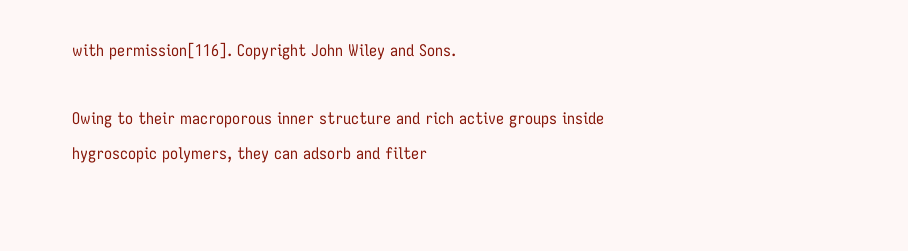with permission[116]. Copyright John Wiley and Sons.

Owing to their macroporous inner structure and rich active groups inside hygroscopic polymers, they can adsorb and filter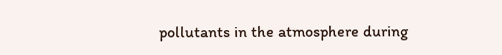pollutants in the atmosphere during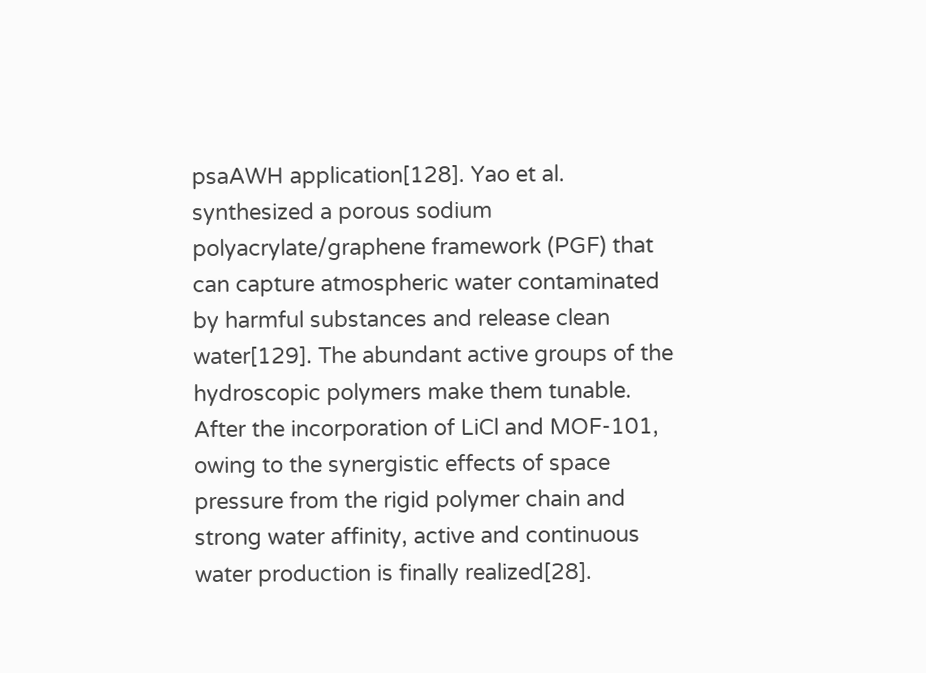psaAWH application[128]. Yao et al. synthesized a porous sodium polyacrylate/graphene framework (PGF) that can capture atmospheric water contaminated by harmful substances and release clean water[129]. The abundant active groups of the hydroscopic polymers make them tunable. After the incorporation of LiCl and MOF-101, owing to the synergistic effects of space pressure from the rigid polymer chain and strong water affinity, active and continuous water production is finally realized[28].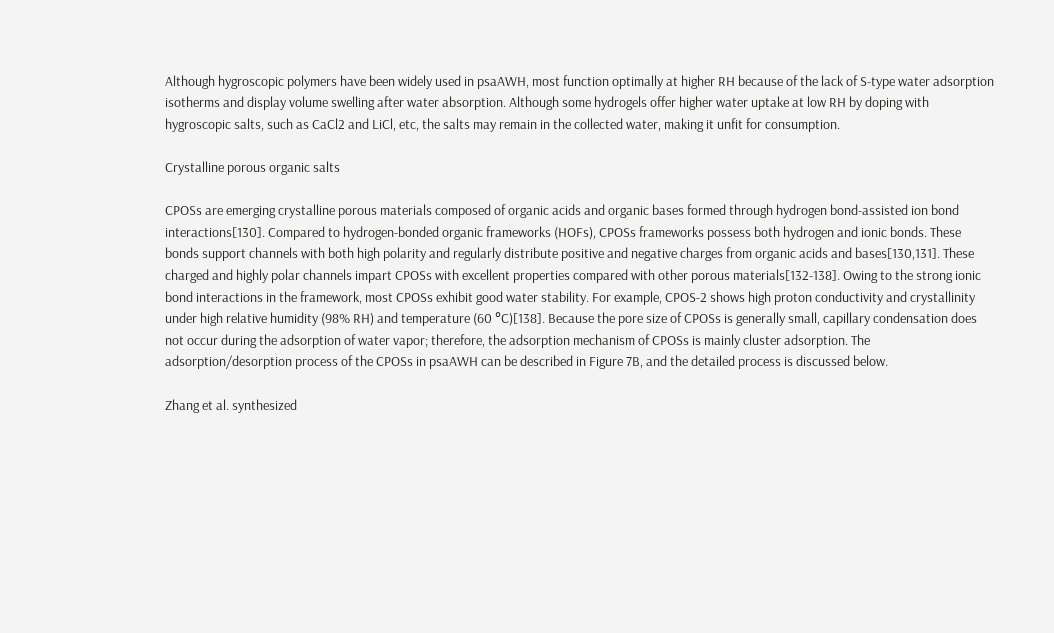Although hygroscopic polymers have been widely used in psaAWH, most function optimally at higher RH because of the lack of S-type water adsorption isotherms and display volume swelling after water absorption. Although some hydrogels offer higher water uptake at low RH by doping with hygroscopic salts, such as CaCl2 and LiCl, etc, the salts may remain in the collected water, making it unfit for consumption.

Crystalline porous organic salts

CPOSs are emerging crystalline porous materials composed of organic acids and organic bases formed through hydrogen bond-assisted ion bond interactions[130]. Compared to hydrogen-bonded organic frameworks (HOFs), CPOSs frameworks possess both hydrogen and ionic bonds. These bonds support channels with both high polarity and regularly distribute positive and negative charges from organic acids and bases[130,131]. These charged and highly polar channels impart CPOSs with excellent properties compared with other porous materials[132-138]. Owing to the strong ionic bond interactions in the framework, most CPOSs exhibit good water stability. For example, CPOS-2 shows high proton conductivity and crystallinity under high relative humidity (98% RH) and temperature (60 °C)[138]. Because the pore size of CPOSs is generally small, capillary condensation does not occur during the adsorption of water vapor; therefore, the adsorption mechanism of CPOSs is mainly cluster adsorption. The adsorption/desorption process of the CPOSs in psaAWH can be described in Figure 7B, and the detailed process is discussed below.

Zhang et al. synthesized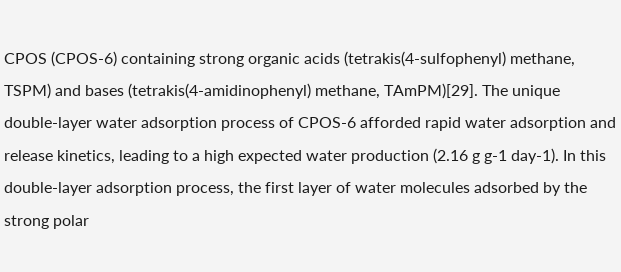CPOS (CPOS-6) containing strong organic acids (tetrakis(4-sulfophenyl) methane, TSPM) and bases (tetrakis(4-amidinophenyl) methane, TAmPM)[29]. The unique double-layer water adsorption process of CPOS-6 afforded rapid water adsorption and release kinetics, leading to a high expected water production (2.16 g g-1 day-1). In this double-layer adsorption process, the first layer of water molecules adsorbed by the strong polar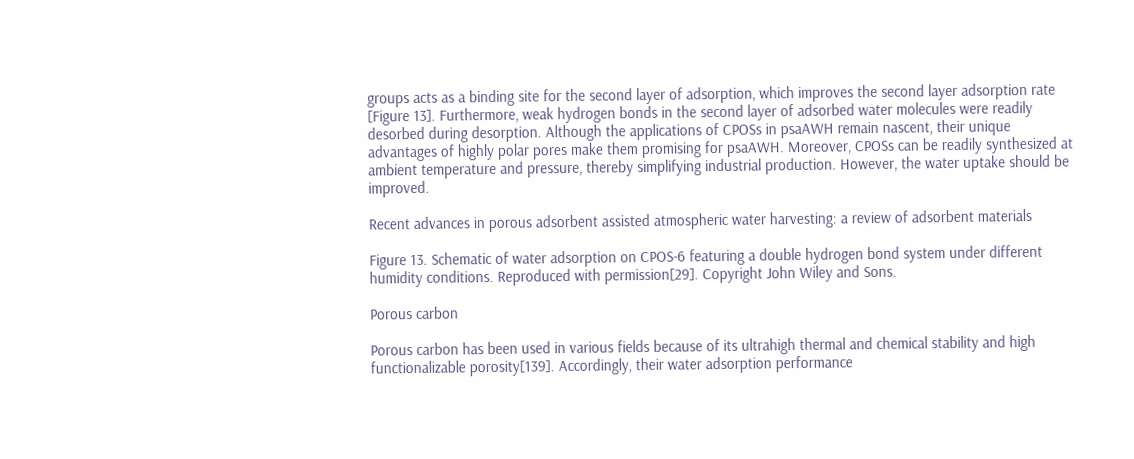groups acts as a binding site for the second layer of adsorption, which improves the second layer adsorption rate [Figure 13]. Furthermore, weak hydrogen bonds in the second layer of adsorbed water molecules were readily desorbed during desorption. Although the applications of CPOSs in psaAWH remain nascent, their unique advantages of highly polar pores make them promising for psaAWH. Moreover, CPOSs can be readily synthesized at ambient temperature and pressure, thereby simplifying industrial production. However, the water uptake should be improved.

Recent advances in porous adsorbent assisted atmospheric water harvesting: a review of adsorbent materials

Figure 13. Schematic of water adsorption on CPOS-6 featuring a double hydrogen bond system under different humidity conditions. Reproduced with permission[29]. Copyright John Wiley and Sons.

Porous carbon

Porous carbon has been used in various fields because of its ultrahigh thermal and chemical stability and high functionalizable porosity[139]. Accordingly, their water adsorption performance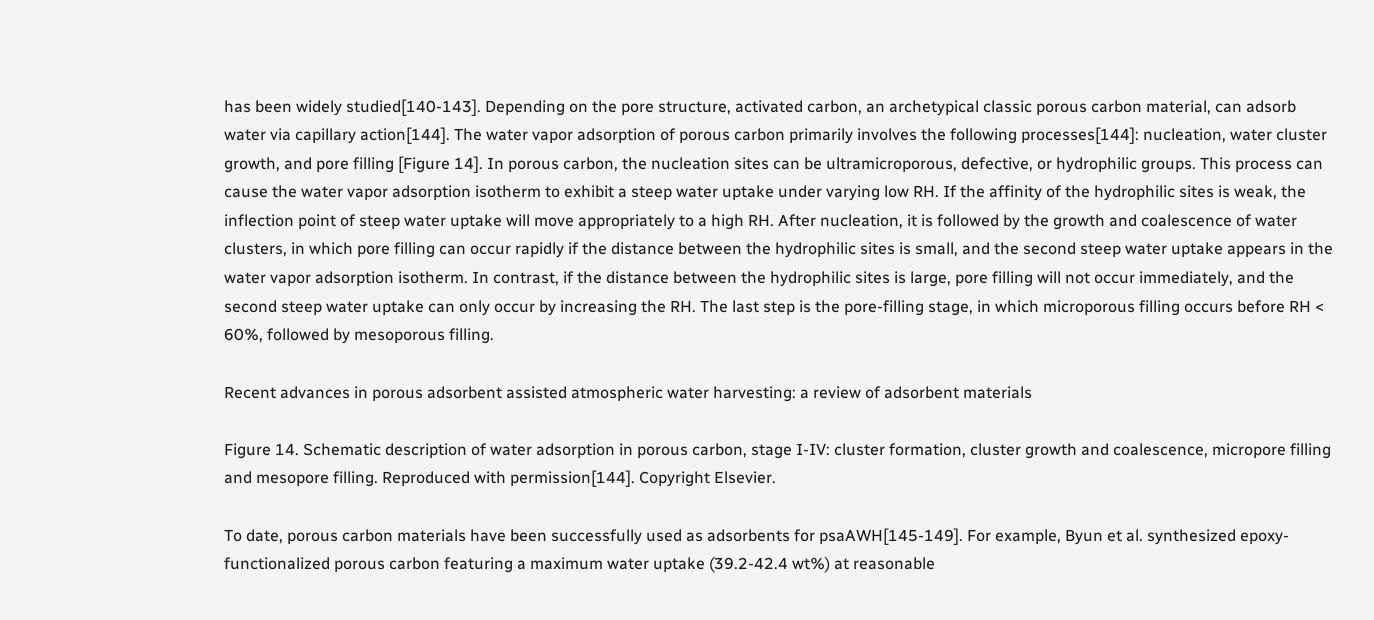has been widely studied[140-143]. Depending on the pore structure, activated carbon, an archetypical classic porous carbon material, can adsorb water via capillary action[144]. The water vapor adsorption of porous carbon primarily involves the following processes[144]: nucleation, water cluster growth, and pore filling [Figure 14]. In porous carbon, the nucleation sites can be ultramicroporous, defective, or hydrophilic groups. This process can cause the water vapor adsorption isotherm to exhibit a steep water uptake under varying low RH. If the affinity of the hydrophilic sites is weak, the inflection point of steep water uptake will move appropriately to a high RH. After nucleation, it is followed by the growth and coalescence of water clusters, in which pore filling can occur rapidly if the distance between the hydrophilic sites is small, and the second steep water uptake appears in the water vapor adsorption isotherm. In contrast, if the distance between the hydrophilic sites is large, pore filling will not occur immediately, and the second steep water uptake can only occur by increasing the RH. The last step is the pore-filling stage, in which microporous filling occurs before RH < 60%, followed by mesoporous filling.

Recent advances in porous adsorbent assisted atmospheric water harvesting: a review of adsorbent materials

Figure 14. Schematic description of water adsorption in porous carbon, stage I-IV: cluster formation, cluster growth and coalescence, micropore filling and mesopore filling. Reproduced with permission[144]. Copyright Elsevier.

To date, porous carbon materials have been successfully used as adsorbents for psaAWH[145-149]. For example, Byun et al. synthesized epoxy-functionalized porous carbon featuring a maximum water uptake (39.2-42.4 wt%) at reasonable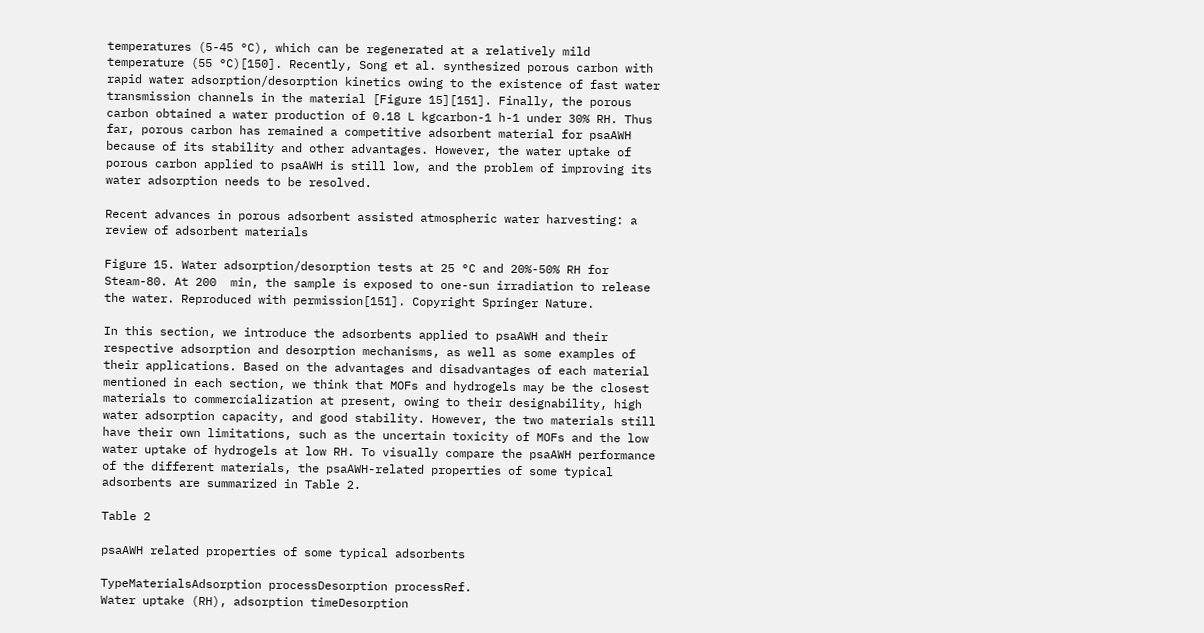temperatures (5-45 °C), which can be regenerated at a relatively mild temperature (55 °C)[150]. Recently, Song et al. synthesized porous carbon with rapid water adsorption/desorption kinetics owing to the existence of fast water transmission channels in the material [Figure 15][151]. Finally, the porous carbon obtained a water production of 0.18 L kgcarbon-1 h-1 under 30% RH. Thus far, porous carbon has remained a competitive adsorbent material for psaAWH because of its stability and other advantages. However, the water uptake of porous carbon applied to psaAWH is still low, and the problem of improving its water adsorption needs to be resolved.

Recent advances in porous adsorbent assisted atmospheric water harvesting: a review of adsorbent materials

Figure 15. Water adsorption/desorption tests at 25 °C and 20%-50% RH for Steam-80. At 200  min, the sample is exposed to one-sun irradiation to release the water. Reproduced with permission[151]. Copyright Springer Nature.

In this section, we introduce the adsorbents applied to psaAWH and their respective adsorption and desorption mechanisms, as well as some examples of their applications. Based on the advantages and disadvantages of each material mentioned in each section, we think that MOFs and hydrogels may be the closest materials to commercialization at present, owing to their designability, high water adsorption capacity, and good stability. However, the two materials still have their own limitations, such as the uncertain toxicity of MOFs and the low water uptake of hydrogels at low RH. To visually compare the psaAWH performance of the different materials, the psaAWH-related properties of some typical adsorbents are summarized in Table 2.

Table 2

psaAWH related properties of some typical adsorbents

TypeMaterialsAdsorption processDesorption processRef.
Water uptake (RH), adsorption timeDesorption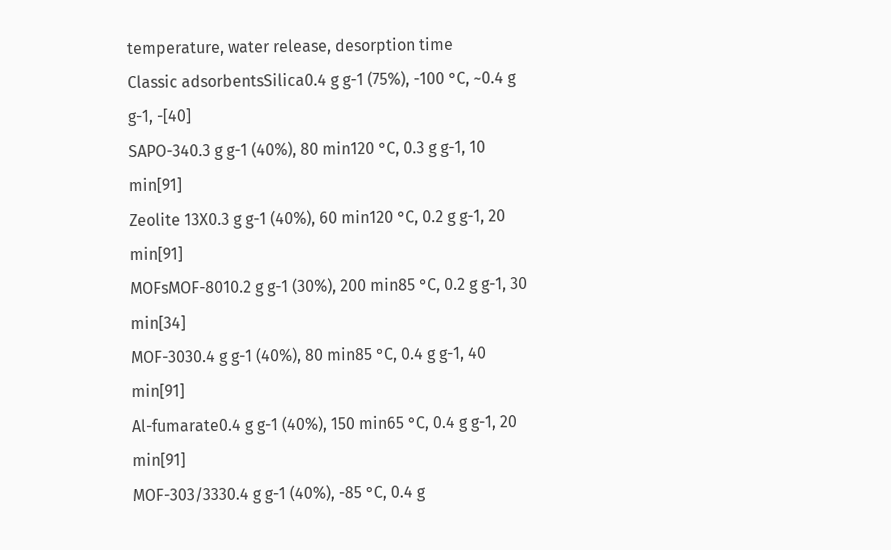temperature, water release, desorption time
Classic adsorbentsSilica0.4 g g-1 (75%), -100 °C, ~0.4 g g-1, -[40]
SAPO-340.3 g g-1 (40%), 80 min120 °C, 0.3 g g-1, 10 min[91]
Zeolite 13X0.3 g g-1 (40%), 60 min120 °C, 0.2 g g-1, 20 min[91]
MOFsMOF-8010.2 g g-1 (30%), 200 min85 °C, 0.2 g g-1, 30 min[34]
MOF-3030.4 g g-1 (40%), 80 min85 °C, 0.4 g g-1, 40 min[91]
Al-fumarate0.4 g g-1 (40%), 150 min65 °C, 0.4 g g-1, 20 min[91]
MOF-303/3330.4 g g-1 (40%), -85 °C, 0.4 g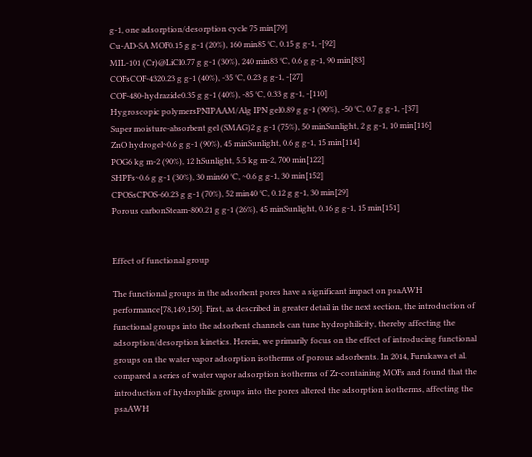g-1, one adsorption/desorption cycle 75 min[79]
Cu-AD-SA MOF0.15 g g-1 (20%), 160 min85 °C, 0.15 g g-1, -[92]
MIL-101 (Cr)@LiCl0.77 g g-1 (30%), 240 min83 °C, 0.6 g g-1, 90 min[83]
COFsCOF-4320.23 g g-1 (40%), -35 °C, 0.23 g g-1, -[27]
COF-480-hydrazide0.35 g g-1 (40%), -85 °C, 0.33 g g-1, -[110]
Hygroscopic polymersPNIPAAM/Alg IPN gel0.89 g g-1 (90%), -50 °C, 0.7 g g-1, -[37]
Super moisture-absorbent gel (SMAG)2 g g-1 (75%), 50 minSunlight, 2 g g-1, 10 min[116]
ZnO hydrogel~0.6 g g-1 (90%), 45 minSunlight, 0.6 g g-1, 15 min[114]
POG6 kg m-2 (90%), 12 hSunlight, 5.5 kg m-2, 700 min[122]
SHPFs~0.6 g g-1 (30%), 30 min60 °C, ~0.6 g g-1, 30 min[152]
CPOSsCPOS-60.23 g g-1 (70%), 52 min40 °C, 0.12 g g-1, 30 min[29]
Porous carbonSteam-800.21 g g-1 (26%), 45 minSunlight, 0.16 g g-1, 15 min[151]


Effect of functional group

The functional groups in the adsorbent pores have a significant impact on psaAWH performance[78,149,150]. First, as described in greater detail in the next section, the introduction of functional groups into the adsorbent channels can tune hydrophilicity, thereby affecting the adsorption/desorption kinetics. Herein, we primarily focus on the effect of introducing functional groups on the water vapor adsorption isotherms of porous adsorbents. In 2014, Furukawa et al. compared a series of water vapor adsorption isotherms of Zr-containing MOFs and found that the introduction of hydrophilic groups into the pores altered the adsorption isotherms, affecting the psaAWH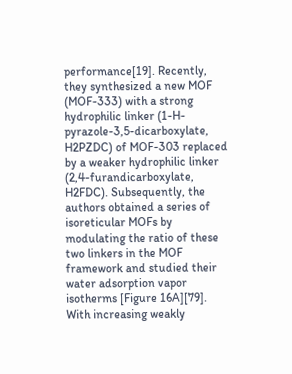performance[19]. Recently, they synthesized a new MOF (MOF-333) with a strong hydrophilic linker (1-H-pyrazole-3,5-dicarboxylate, H2PZDC) of MOF-303 replaced by a weaker hydrophilic linker (2,4-furandicarboxylate, H2FDC). Subsequently, the authors obtained a series of isoreticular MOFs by modulating the ratio of these two linkers in the MOF framework and studied their water adsorption vapor isotherms [Figure 16A][79]. With increasing weakly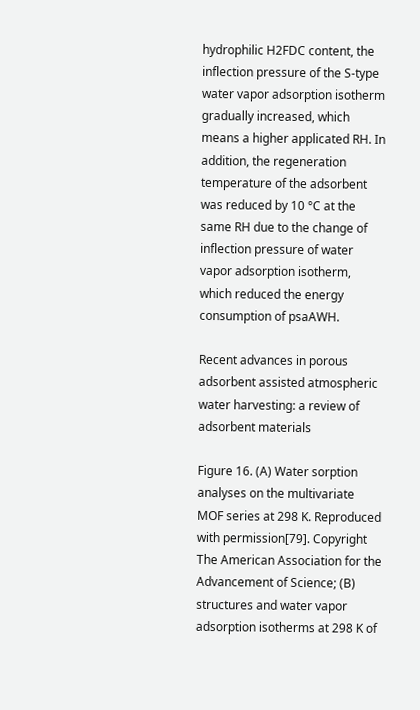hydrophilic H2FDC content, the inflection pressure of the S-type water vapor adsorption isotherm gradually increased, which means a higher applicated RH. In addition, the regeneration temperature of the adsorbent was reduced by 10 °C at the same RH due to the change of inflection pressure of water vapor adsorption isotherm, which reduced the energy consumption of psaAWH.

Recent advances in porous adsorbent assisted atmospheric water harvesting: a review of adsorbent materials

Figure 16. (A) Water sorption analyses on the multivariate MOF series at 298 K. Reproduced with permission[79]. Copyright The American Association for the Advancement of Science; (B) structures and water vapor adsorption isotherms at 298 K of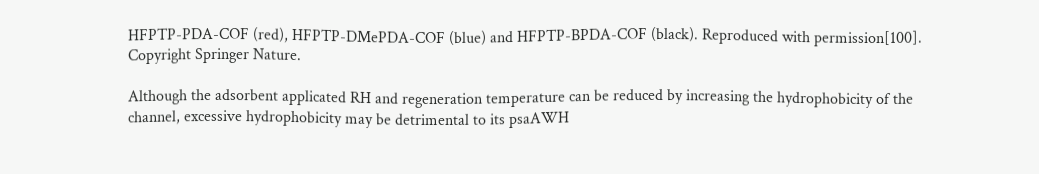HFPTP-PDA-COF (red), HFPTP-DMePDA-COF (blue) and HFPTP-BPDA-COF (black). Reproduced with permission[100]. Copyright Springer Nature.

Although the adsorbent applicated RH and regeneration temperature can be reduced by increasing the hydrophobicity of the channel, excessive hydrophobicity may be detrimental to its psaAWH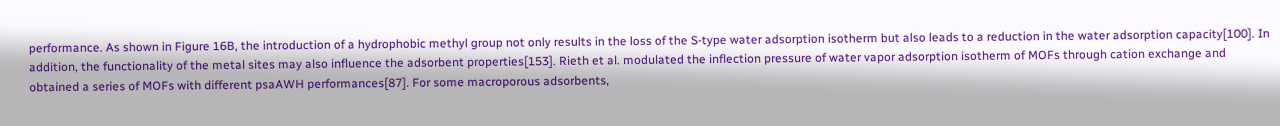performance. As shown in Figure 16B, the introduction of a hydrophobic methyl group not only results in the loss of the S-type water adsorption isotherm but also leads to a reduction in the water adsorption capacity[100]. In addition, the functionality of the metal sites may also influence the adsorbent properties[153]. Rieth et al. modulated the inflection pressure of water vapor adsorption isotherm of MOFs through cation exchange and obtained a series of MOFs with different psaAWH performances[87]. For some macroporous adsorbents,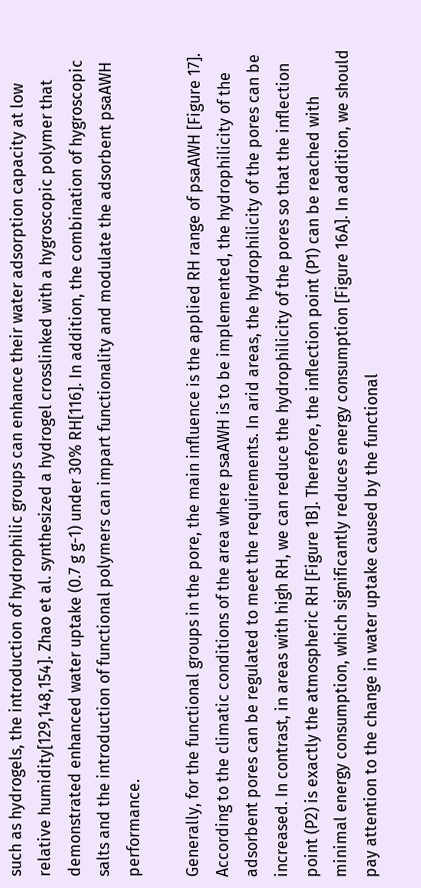such as hydrogels, the introduction of hydrophilic groups can enhance their water adsorption capacity at low relative humidity[129,148,154]. Zhao et al. synthesized a hydrogel crosslinked with a hygroscopic polymer that demonstrated enhanced water uptake (0.7 g g-1) under 30% RH[116]. In addition, the combination of hygroscopic salts and the introduction of functional polymers can impart functionality and modulate the adsorbent psaAWH performance.

Generally, for the functional groups in the pore, the main influence is the applied RH range of psaAWH [Figure 17]. According to the climatic conditions of the area where psaAWH is to be implemented, the hydrophilicity of the adsorbent pores can be regulated to meet the requirements. In arid areas, the hydrophilicity of the pores can be increased. In contrast, in areas with high RH, we can reduce the hydrophilicity of the pores so that the inflection point (P2) is exactly the atmospheric RH [Figure 1B]. Therefore, the inflection point (P1) can be reached with minimal energy consumption, which significantly reduces energy consumption [Figure 16A]. In addition, we should pay attention to the change in water uptake caused by the functional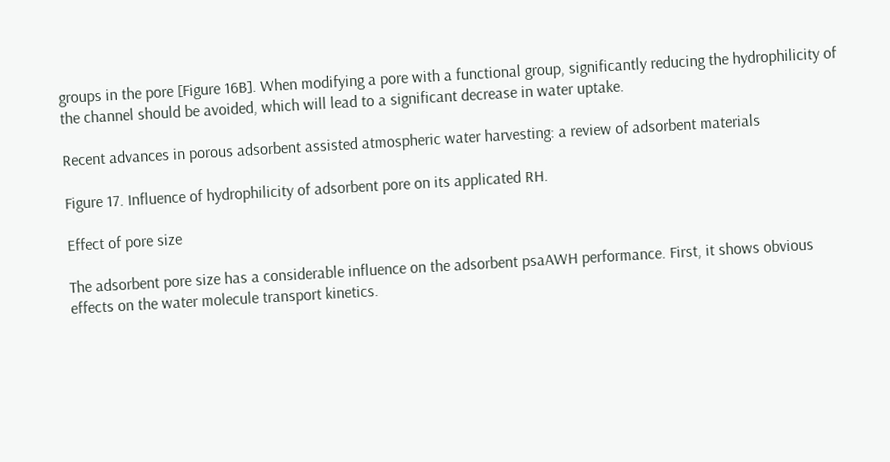groups in the pore [Figure 16B]. When modifying a pore with a functional group, significantly reducing the hydrophilicity of the channel should be avoided, which will lead to a significant decrease in water uptake.

Recent advances in porous adsorbent assisted atmospheric water harvesting: a review of adsorbent materials

Figure 17. Influence of hydrophilicity of adsorbent pore on its applicated RH.

Effect of pore size

The adsorbent pore size has a considerable influence on the adsorbent psaAWH performance. First, it shows obvious effects on the water molecule transport kinetics.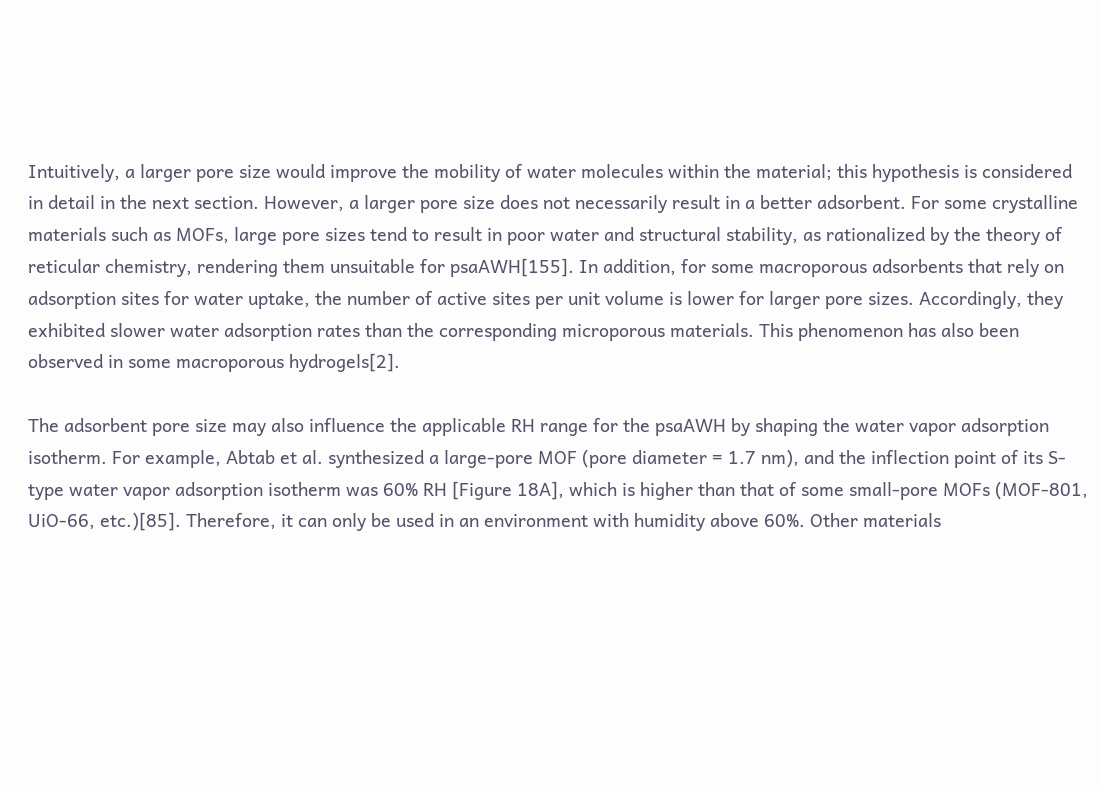Intuitively, a larger pore size would improve the mobility of water molecules within the material; this hypothesis is considered in detail in the next section. However, a larger pore size does not necessarily result in a better adsorbent. For some crystalline materials such as MOFs, large pore sizes tend to result in poor water and structural stability, as rationalized by the theory of reticular chemistry, rendering them unsuitable for psaAWH[155]. In addition, for some macroporous adsorbents that rely on adsorption sites for water uptake, the number of active sites per unit volume is lower for larger pore sizes. Accordingly, they exhibited slower water adsorption rates than the corresponding microporous materials. This phenomenon has also been observed in some macroporous hydrogels[2].

The adsorbent pore size may also influence the applicable RH range for the psaAWH by shaping the water vapor adsorption isotherm. For example, Abtab et al. synthesized a large-pore MOF (pore diameter = 1.7 nm), and the inflection point of its S-type water vapor adsorption isotherm was 60% RH [Figure 18A], which is higher than that of some small-pore MOFs (MOF-801, UiO-66, etc.)[85]. Therefore, it can only be used in an environment with humidity above 60%. Other materials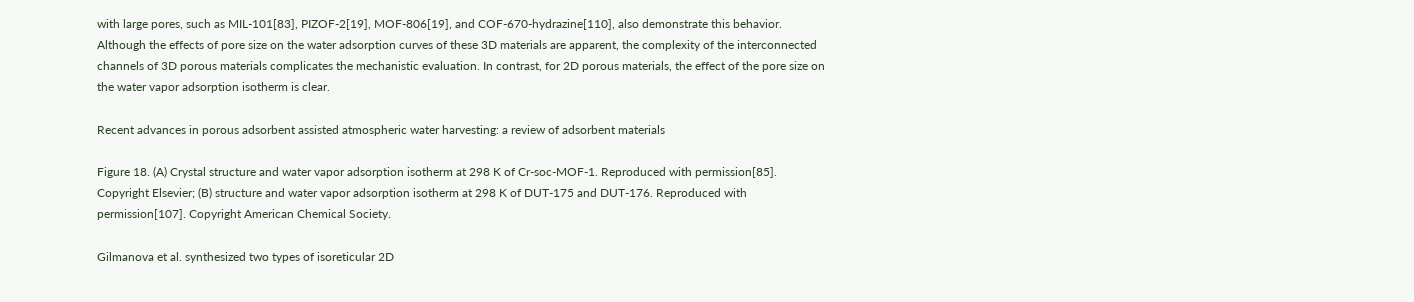with large pores, such as MIL-101[83], PIZOF-2[19], MOF-806[19], and COF-670-hydrazine[110], also demonstrate this behavior. Although the effects of pore size on the water adsorption curves of these 3D materials are apparent, the complexity of the interconnected channels of 3D porous materials complicates the mechanistic evaluation. In contrast, for 2D porous materials, the effect of the pore size on the water vapor adsorption isotherm is clear.

Recent advances in porous adsorbent assisted atmospheric water harvesting: a review of adsorbent materials

Figure 18. (A) Crystal structure and water vapor adsorption isotherm at 298 K of Cr-soc-MOF-1. Reproduced with permission[85]. Copyright Elsevier; (B) structure and water vapor adsorption isotherm at 298 K of DUT-175 and DUT-176. Reproduced with permission[107]. Copyright American Chemical Society.

Gilmanova et al. synthesized two types of isoreticular 2D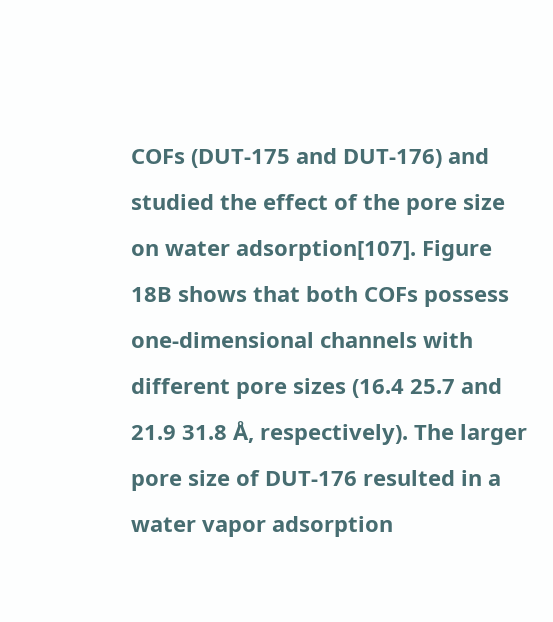COFs (DUT-175 and DUT-176) and studied the effect of the pore size on water adsorption[107]. Figure 18B shows that both COFs possess one-dimensional channels with different pore sizes (16.4 25.7 and 21.9 31.8 Å, respectively). The larger pore size of DUT-176 resulted in a water vapor adsorption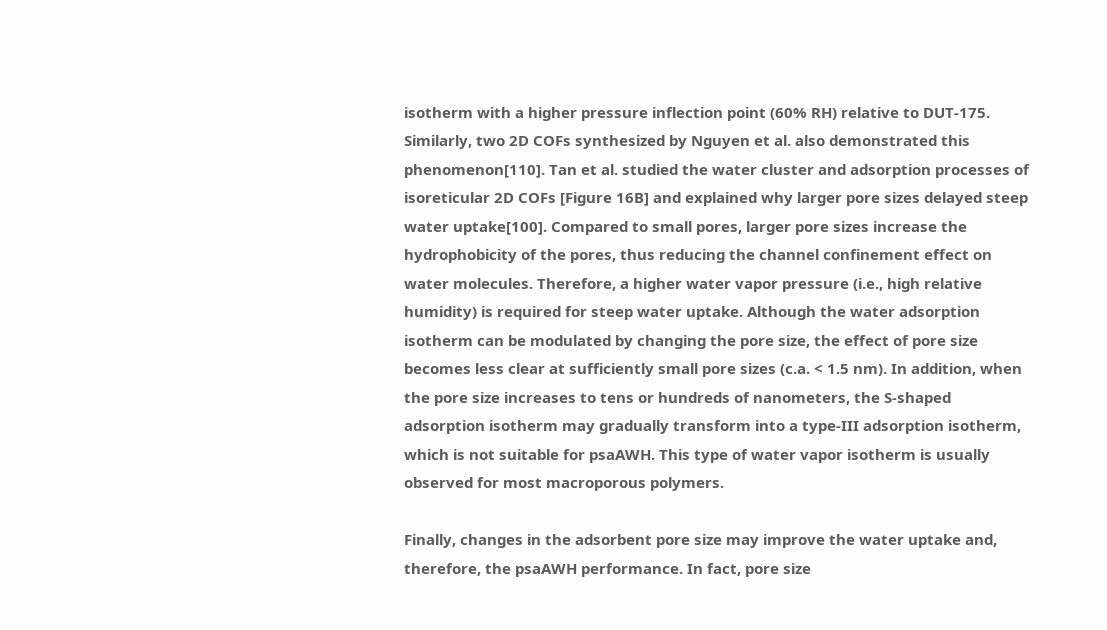isotherm with a higher pressure inflection point (60% RH) relative to DUT-175. Similarly, two 2D COFs synthesized by Nguyen et al. also demonstrated this phenomenon[110]. Tan et al. studied the water cluster and adsorption processes of isoreticular 2D COFs [Figure 16B] and explained why larger pore sizes delayed steep water uptake[100]. Compared to small pores, larger pore sizes increase the hydrophobicity of the pores, thus reducing the channel confinement effect on water molecules. Therefore, a higher water vapor pressure (i.e., high relative humidity) is required for steep water uptake. Although the water adsorption isotherm can be modulated by changing the pore size, the effect of pore size becomes less clear at sufficiently small pore sizes (c.a. < 1.5 nm). In addition, when the pore size increases to tens or hundreds of nanometers, the S-shaped adsorption isotherm may gradually transform into a type-III adsorption isotherm, which is not suitable for psaAWH. This type of water vapor isotherm is usually observed for most macroporous polymers.

Finally, changes in the adsorbent pore size may improve the water uptake and, therefore, the psaAWH performance. In fact, pore size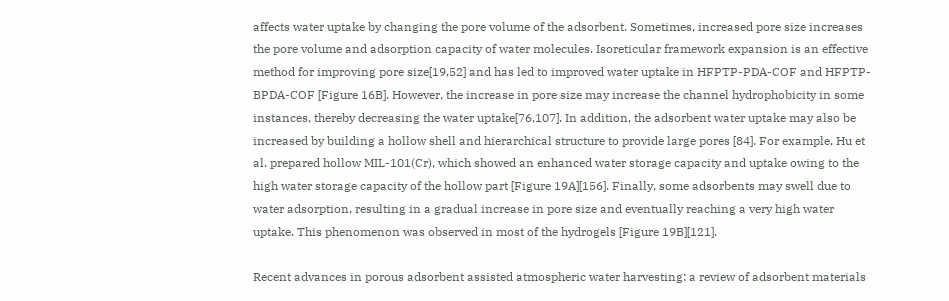affects water uptake by changing the pore volume of the adsorbent. Sometimes, increased pore size increases the pore volume and adsorption capacity of water molecules. Isoreticular framework expansion is an effective method for improving pore size[19,52] and has led to improved water uptake in HFPTP-PDA-COF and HFPTP-BPDA-COF [Figure 16B]. However, the increase in pore size may increase the channel hydrophobicity in some instances, thereby decreasing the water uptake[76,107]. In addition, the adsorbent water uptake may also be increased by building a hollow shell and hierarchical structure to provide large pores [84]. For example, Hu et al. prepared hollow MIL-101(Cr), which showed an enhanced water storage capacity and uptake owing to the high water storage capacity of the hollow part [Figure 19A][156]. Finally, some adsorbents may swell due to water adsorption, resulting in a gradual increase in pore size and eventually reaching a very high water uptake. This phenomenon was observed in most of the hydrogels [Figure 19B][121].

Recent advances in porous adsorbent assisted atmospheric water harvesting: a review of adsorbent materials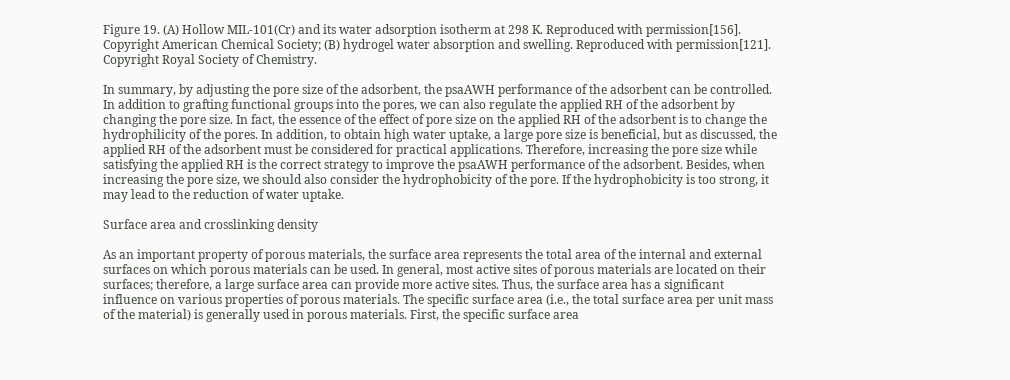Figure 19. (A) Hollow MIL-101(Cr) and its water adsorption isotherm at 298 K. Reproduced with permission[156]. Copyright American Chemical Society; (B) hydrogel water absorption and swelling. Reproduced with permission[121]. Copyright Royal Society of Chemistry.

In summary, by adjusting the pore size of the adsorbent, the psaAWH performance of the adsorbent can be controlled. In addition to grafting functional groups into the pores, we can also regulate the applied RH of the adsorbent by changing the pore size. In fact, the essence of the effect of pore size on the applied RH of the adsorbent is to change the hydrophilicity of the pores. In addition, to obtain high water uptake, a large pore size is beneficial, but as discussed, the applied RH of the adsorbent must be considered for practical applications. Therefore, increasing the pore size while satisfying the applied RH is the correct strategy to improve the psaAWH performance of the adsorbent. Besides, when increasing the pore size, we should also consider the hydrophobicity of the pore. If the hydrophobicity is too strong, it may lead to the reduction of water uptake.

Surface area and crosslinking density

As an important property of porous materials, the surface area represents the total area of the internal and external surfaces on which porous materials can be used. In general, most active sites of porous materials are located on their surfaces; therefore, a large surface area can provide more active sites. Thus, the surface area has a significant influence on various properties of porous materials. The specific surface area (i.e., the total surface area per unit mass of the material) is generally used in porous materials. First, the specific surface area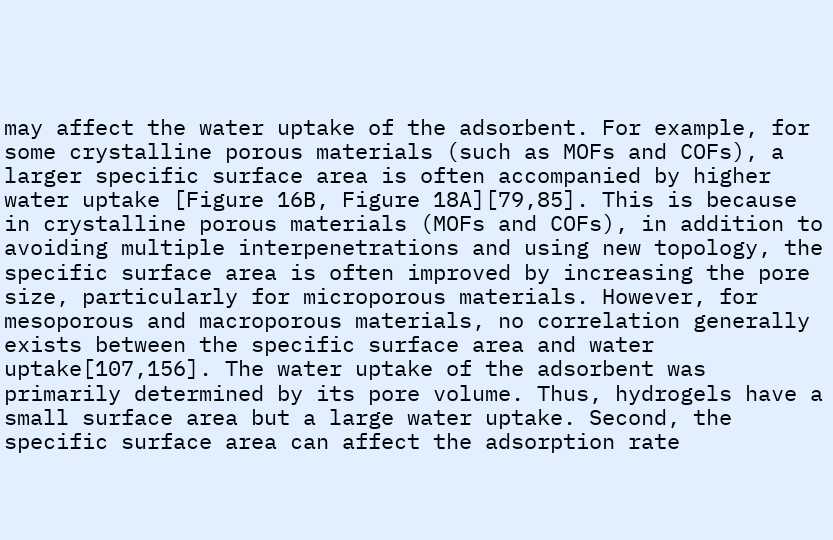may affect the water uptake of the adsorbent. For example, for some crystalline porous materials (such as MOFs and COFs), a larger specific surface area is often accompanied by higher water uptake [Figure 16B, Figure 18A][79,85]. This is because in crystalline porous materials (MOFs and COFs), in addition to avoiding multiple interpenetrations and using new topology, the specific surface area is often improved by increasing the pore size, particularly for microporous materials. However, for mesoporous and macroporous materials, no correlation generally exists between the specific surface area and water uptake[107,156]. The water uptake of the adsorbent was primarily determined by its pore volume. Thus, hydrogels have a small surface area but a large water uptake. Second, the specific surface area can affect the adsorption rate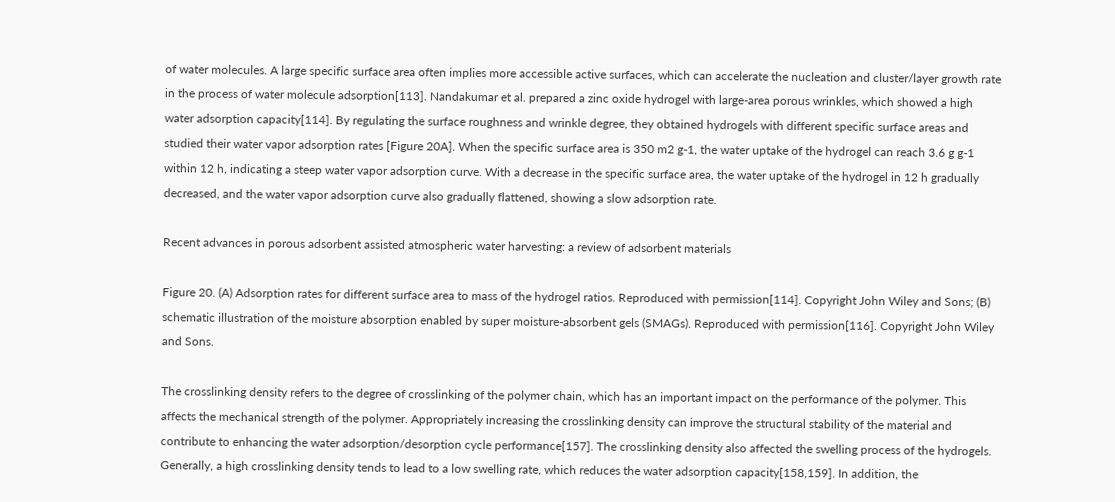of water molecules. A large specific surface area often implies more accessible active surfaces, which can accelerate the nucleation and cluster/layer growth rate in the process of water molecule adsorption[113]. Nandakumar et al. prepared a zinc oxide hydrogel with large-area porous wrinkles, which showed a high water adsorption capacity[114]. By regulating the surface roughness and wrinkle degree, they obtained hydrogels with different specific surface areas and studied their water vapor adsorption rates [Figure 20A]. When the specific surface area is 350 m2 g-1, the water uptake of the hydrogel can reach 3.6 g g-1 within 12 h, indicating a steep water vapor adsorption curve. With a decrease in the specific surface area, the water uptake of the hydrogel in 12 h gradually decreased, and the water vapor adsorption curve also gradually flattened, showing a slow adsorption rate.

Recent advances in porous adsorbent assisted atmospheric water harvesting: a review of adsorbent materials

Figure 20. (A) Adsorption rates for different surface area to mass of the hydrogel ratios. Reproduced with permission[114]. Copyright John Wiley and Sons; (B) schematic illustration of the moisture absorption enabled by super moisture-absorbent gels (SMAGs). Reproduced with permission[116]. Copyright John Wiley and Sons.

The crosslinking density refers to the degree of crosslinking of the polymer chain, which has an important impact on the performance of the polymer. This affects the mechanical strength of the polymer. Appropriately increasing the crosslinking density can improve the structural stability of the material and contribute to enhancing the water adsorption/desorption cycle performance[157]. The crosslinking density also affected the swelling process of the hydrogels. Generally, a high crosslinking density tends to lead to a low swelling rate, which reduces the water adsorption capacity[158,159]. In addition, the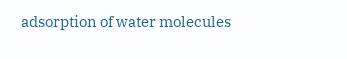adsorption of water molecules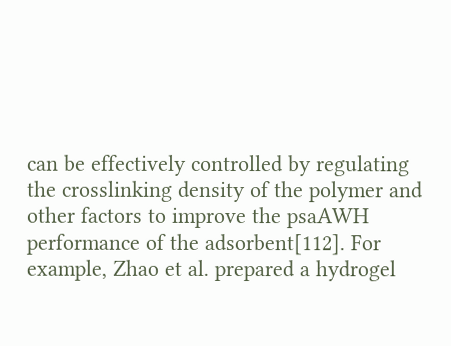can be effectively controlled by regulating the crosslinking density of the polymer and other factors to improve the psaAWH performance of the adsorbent[112]. For example, Zhao et al. prepared a hydrogel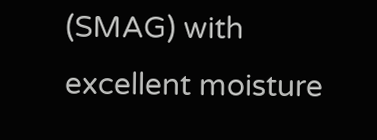(SMAG) with excellent moisture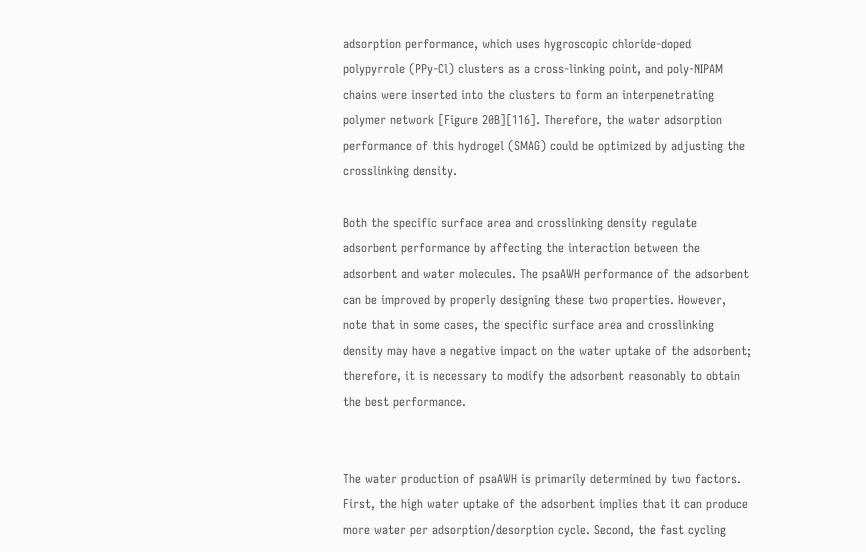adsorption performance, which uses hygroscopic chloride-doped polypyrrole (PPy-Cl) clusters as a cross-linking point, and poly-NIPAM chains were inserted into the clusters to form an interpenetrating polymer network [Figure 20B][116]. Therefore, the water adsorption performance of this hydrogel (SMAG) could be optimized by adjusting the crosslinking density.

Both the specific surface area and crosslinking density regulate adsorbent performance by affecting the interaction between the adsorbent and water molecules. The psaAWH performance of the adsorbent can be improved by properly designing these two properties. However, note that in some cases, the specific surface area and crosslinking density may have a negative impact on the water uptake of the adsorbent; therefore, it is necessary to modify the adsorbent reasonably to obtain the best performance.


The water production of psaAWH is primarily determined by two factors. First, the high water uptake of the adsorbent implies that it can produce more water per adsorption/desorption cycle. Second, the fast cycling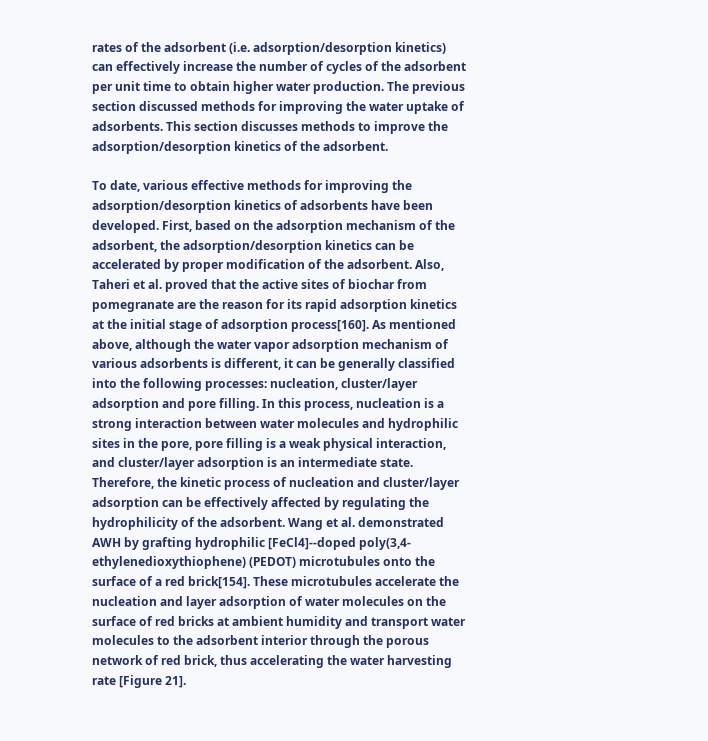rates of the adsorbent (i.e. adsorption/desorption kinetics) can effectively increase the number of cycles of the adsorbent per unit time to obtain higher water production. The previous section discussed methods for improving the water uptake of adsorbents. This section discusses methods to improve the adsorption/desorption kinetics of the adsorbent.

To date, various effective methods for improving the adsorption/desorption kinetics of adsorbents have been developed. First, based on the adsorption mechanism of the adsorbent, the adsorption/desorption kinetics can be accelerated by proper modification of the adsorbent. Also, Taheri et al. proved that the active sites of biochar from pomegranate are the reason for its rapid adsorption kinetics at the initial stage of adsorption process[160]. As mentioned above, although the water vapor adsorption mechanism of various adsorbents is different, it can be generally classified into the following processes: nucleation, cluster/layer adsorption and pore filling. In this process, nucleation is a strong interaction between water molecules and hydrophilic sites in the pore, pore filling is a weak physical interaction, and cluster/layer adsorption is an intermediate state. Therefore, the kinetic process of nucleation and cluster/layer adsorption can be effectively affected by regulating the hydrophilicity of the adsorbent. Wang et al. demonstrated AWH by grafting hydrophilic [FeCl4]--doped poly(3,4-ethylenedioxythiophene) (PEDOT) microtubules onto the surface of a red brick[154]. These microtubules accelerate the nucleation and layer adsorption of water molecules on the surface of red bricks at ambient humidity and transport water molecules to the adsorbent interior through the porous network of red brick, thus accelerating the water harvesting rate [Figure 21].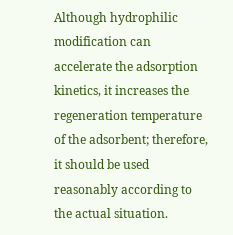Although hydrophilic modification can accelerate the adsorption kinetics, it increases the regeneration temperature of the adsorbent; therefore, it should be used reasonably according to the actual situation.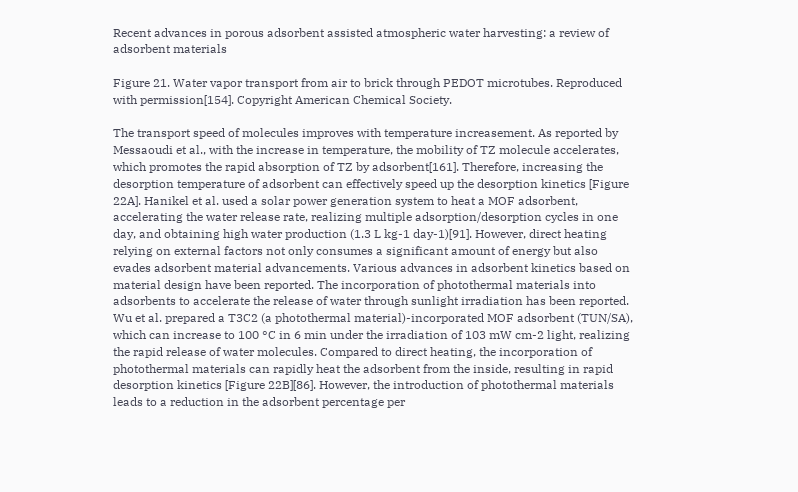Recent advances in porous adsorbent assisted atmospheric water harvesting: a review of adsorbent materials

Figure 21. Water vapor transport from air to brick through PEDOT microtubes. Reproduced with permission[154]. Copyright American Chemical Society.

The transport speed of molecules improves with temperature increasement. As reported by Messaoudi et al., with the increase in temperature, the mobility of TZ molecule accelerates, which promotes the rapid absorption of TZ by adsorbent[161]. Therefore, increasing the desorption temperature of adsorbent can effectively speed up the desorption kinetics [Figure 22A]. Hanikel et al. used a solar power generation system to heat a MOF adsorbent, accelerating the water release rate, realizing multiple adsorption/desorption cycles in one day, and obtaining high water production (1.3 L kg-1 day-1)[91]. However, direct heating relying on external factors not only consumes a significant amount of energy but also evades adsorbent material advancements. Various advances in adsorbent kinetics based on material design have been reported. The incorporation of photothermal materials into adsorbents to accelerate the release of water through sunlight irradiation has been reported. Wu et al. prepared a T3C2 (a photothermal material)-incorporated MOF adsorbent (TUN/SA), which can increase to 100 °C in 6 min under the irradiation of 103 mW cm-2 light, realizing the rapid release of water molecules. Compared to direct heating, the incorporation of photothermal materials can rapidly heat the adsorbent from the inside, resulting in rapid desorption kinetics [Figure 22B][86]. However, the introduction of photothermal materials leads to a reduction in the adsorbent percentage per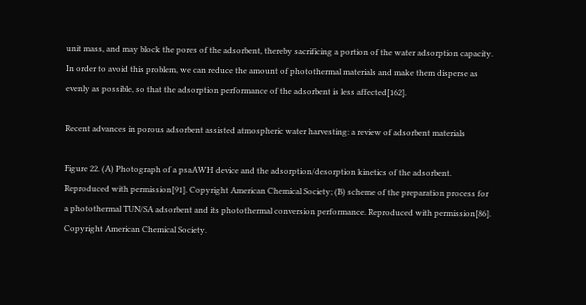unit mass, and may block the pores of the adsorbent, thereby sacrificing a portion of the water adsorption capacity. In order to avoid this problem, we can reduce the amount of photothermal materials and make them disperse as evenly as possible, so that the adsorption performance of the adsorbent is less affected[162].

Recent advances in porous adsorbent assisted atmospheric water harvesting: a review of adsorbent materials

Figure 22. (A) Photograph of a psaAWH device and the adsorption/desorption kinetics of the adsorbent. Reproduced with permission[91]. Copyright American Chemical Society; (B) scheme of the preparation process for a photothermal TUN/SA adsorbent and its photothermal conversion performance. Reproduced with permission[86]. Copyright American Chemical Society.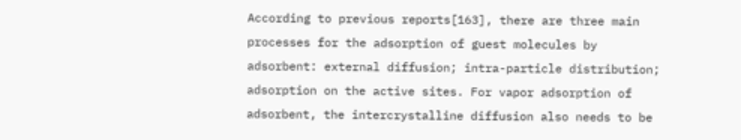According to previous reports[163], there are three main processes for the adsorption of guest molecules by adsorbent: external diffusion; intra-particle distribution; adsorption on the active sites. For vapor adsorption of adsorbent, the intercrystalline diffusion also needs to be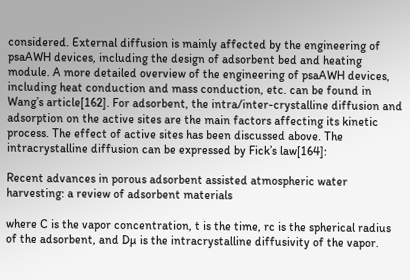considered. External diffusion is mainly affected by the engineering of psaAWH devices, including the design of adsorbent bed and heating module. A more detailed overview of the engineering of psaAWH devices, including heat conduction and mass conduction, etc. can be found in Wang’s article[162]. For adsorbent, the intra/inter-crystalline diffusion and adsorption on the active sites are the main factors affecting its kinetic process. The effect of active sites has been discussed above. The intracrystalline diffusion can be expressed by Fick’s law[164]:

Recent advances in porous adsorbent assisted atmospheric water harvesting: a review of adsorbent materials

where C is the vapor concentration, t is the time, rc is the spherical radius of the adsorbent, and Dµ is the intracrystalline diffusivity of the vapor.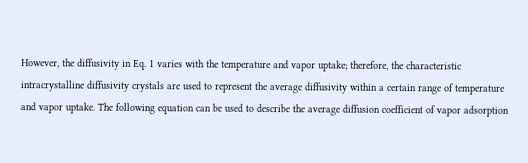However, the diffusivity in Eq. 1 varies with the temperature and vapor uptake; therefore, the characteristic intracrystalline diffusivity crystals are used to represent the average diffusivity within a certain range of temperature and vapor uptake. The following equation can be used to describe the average diffusion coefficient of vapor adsorption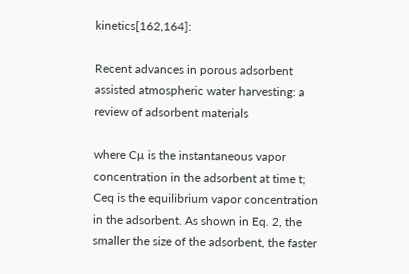kinetics[162,164]:

Recent advances in porous adsorbent assisted atmospheric water harvesting: a review of adsorbent materials

where Cµ is the instantaneous vapor concentration in the adsorbent at time t; Ceq is the equilibrium vapor concentration in the adsorbent. As shown in Eq. 2, the smaller the size of the adsorbent, the faster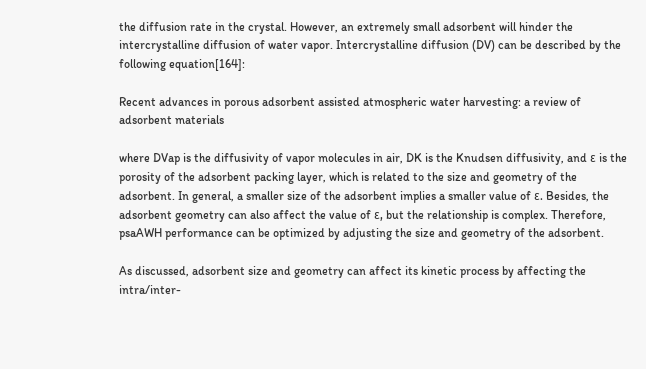the diffusion rate in the crystal. However, an extremely small adsorbent will hinder the intercrystalline diffusion of water vapor. Intercrystalline diffusion (DV) can be described by the following equation[164]:

Recent advances in porous adsorbent assisted atmospheric water harvesting: a review of adsorbent materials

where DVap is the diffusivity of vapor molecules in air, DK is the Knudsen diffusivity, and ε is the porosity of the adsorbent packing layer, which is related to the size and geometry of the adsorbent. In general, a smaller size of the adsorbent implies a smaller value of ε. Besides, the adsorbent geometry can also affect the value of ε, but the relationship is complex. Therefore, psaAWH performance can be optimized by adjusting the size and geometry of the adsorbent.

As discussed, adsorbent size and geometry can affect its kinetic process by affecting the intra/inter-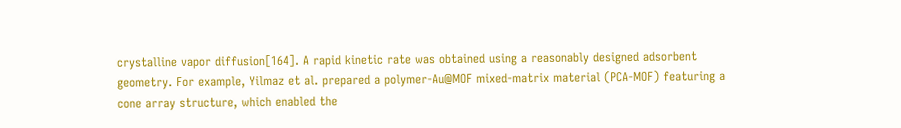crystalline vapor diffusion[164]. A rapid kinetic rate was obtained using a reasonably designed adsorbent geometry. For example, Yilmaz et al. prepared a polymer-Au@MOF mixed-matrix material (PCA-MOF) featuring a cone array structure, which enabled the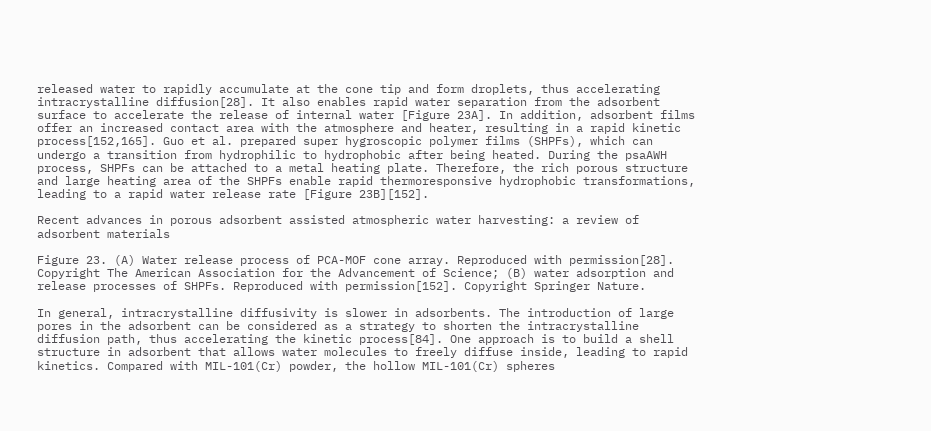released water to rapidly accumulate at the cone tip and form droplets, thus accelerating intracrystalline diffusion[28]. It also enables rapid water separation from the adsorbent surface to accelerate the release of internal water [Figure 23A]. In addition, adsorbent films offer an increased contact area with the atmosphere and heater, resulting in a rapid kinetic process[152,165]. Guo et al. prepared super hygroscopic polymer films (SHPFs), which can undergo a transition from hydrophilic to hydrophobic after being heated. During the psaAWH process, SHPFs can be attached to a metal heating plate. Therefore, the rich porous structure and large heating area of the SHPFs enable rapid thermoresponsive hydrophobic transformations, leading to a rapid water release rate [Figure 23B][152].

Recent advances in porous adsorbent assisted atmospheric water harvesting: a review of adsorbent materials

Figure 23. (A) Water release process of PCA-MOF cone array. Reproduced with permission[28]. Copyright The American Association for the Advancement of Science; (B) water adsorption and release processes of SHPFs. Reproduced with permission[152]. Copyright Springer Nature.

In general, intracrystalline diffusivity is slower in adsorbents. The introduction of large pores in the adsorbent can be considered as a strategy to shorten the intracrystalline diffusion path, thus accelerating the kinetic process[84]. One approach is to build a shell structure in adsorbent that allows water molecules to freely diffuse inside, leading to rapid kinetics. Compared with MIL-101(Cr) powder, the hollow MIL-101(Cr) spheres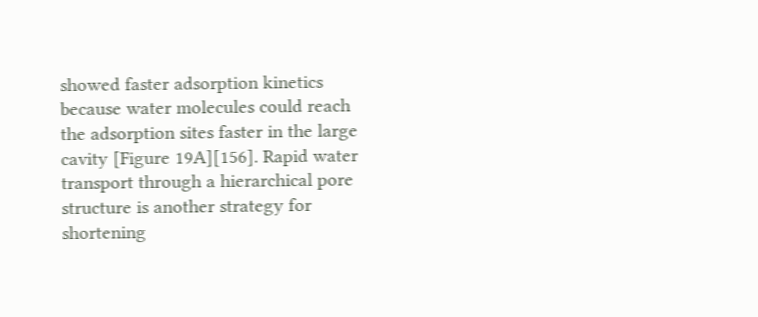showed faster adsorption kinetics because water molecules could reach the adsorption sites faster in the large cavity [Figure 19A][156]. Rapid water transport through a hierarchical pore structure is another strategy for shortening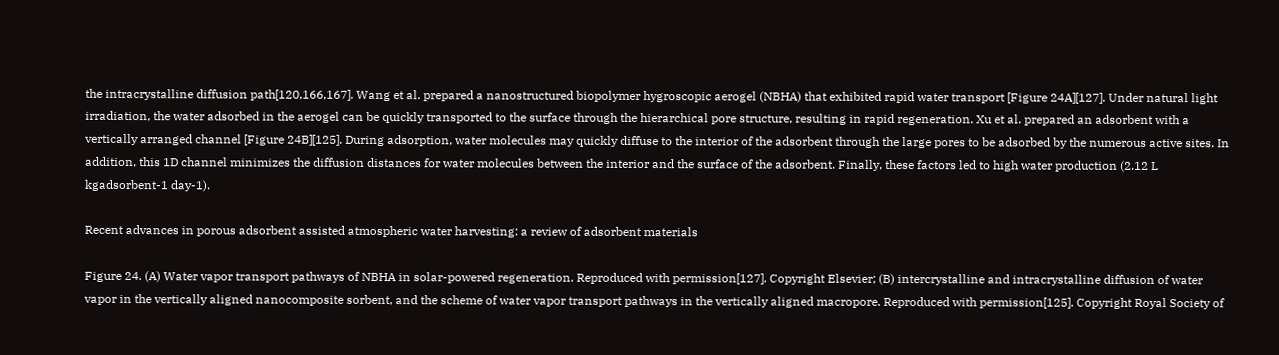the intracrystalline diffusion path[120,166,167]. Wang et al. prepared a nanostructured biopolymer hygroscopic aerogel (NBHA) that exhibited rapid water transport [Figure 24A][127]. Under natural light irradiation, the water adsorbed in the aerogel can be quickly transported to the surface through the hierarchical pore structure, resulting in rapid regeneration. Xu et al. prepared an adsorbent with a vertically arranged channel [Figure 24B][125]. During adsorption, water molecules may quickly diffuse to the interior of the adsorbent through the large pores to be adsorbed by the numerous active sites. In addition, this 1D channel minimizes the diffusion distances for water molecules between the interior and the surface of the adsorbent. Finally, these factors led to high water production (2.12 L kgadsorbent-1 day-1).

Recent advances in porous adsorbent assisted atmospheric water harvesting: a review of adsorbent materials

Figure 24. (A) Water vapor transport pathways of NBHA in solar-powered regeneration. Reproduced with permission[127]. Copyright Elsevier; (B) intercrystalline and intracrystalline diffusion of water vapor in the vertically aligned nanocomposite sorbent, and the scheme of water vapor transport pathways in the vertically aligned macropore. Reproduced with permission[125]. Copyright Royal Society of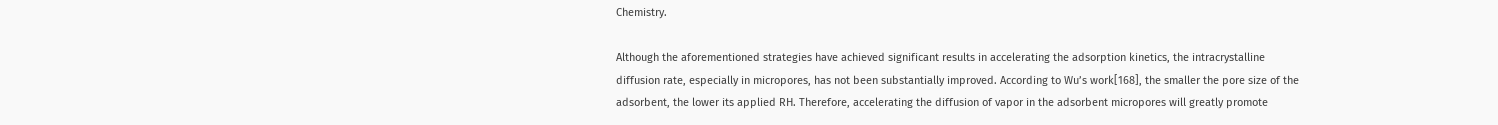Chemistry.

Although the aforementioned strategies have achieved significant results in accelerating the adsorption kinetics, the intracrystalline diffusion rate, especially in micropores, has not been substantially improved. According to Wu’s work[168], the smaller the pore size of the adsorbent, the lower its applied RH. Therefore, accelerating the diffusion of vapor in the adsorbent micropores will greatly promote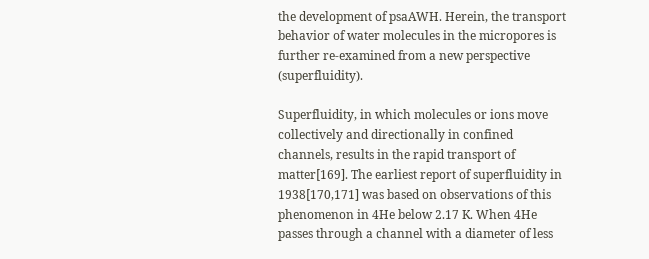the development of psaAWH. Herein, the transport behavior of water molecules in the micropores is further re-examined from a new perspective (superfluidity).

Superfluidity, in which molecules or ions move collectively and directionally in confined channels, results in the rapid transport of matter[169]. The earliest report of superfluidity in 1938[170,171] was based on observations of this phenomenon in 4He below 2.17 K. When 4He passes through a channel with a diameter of less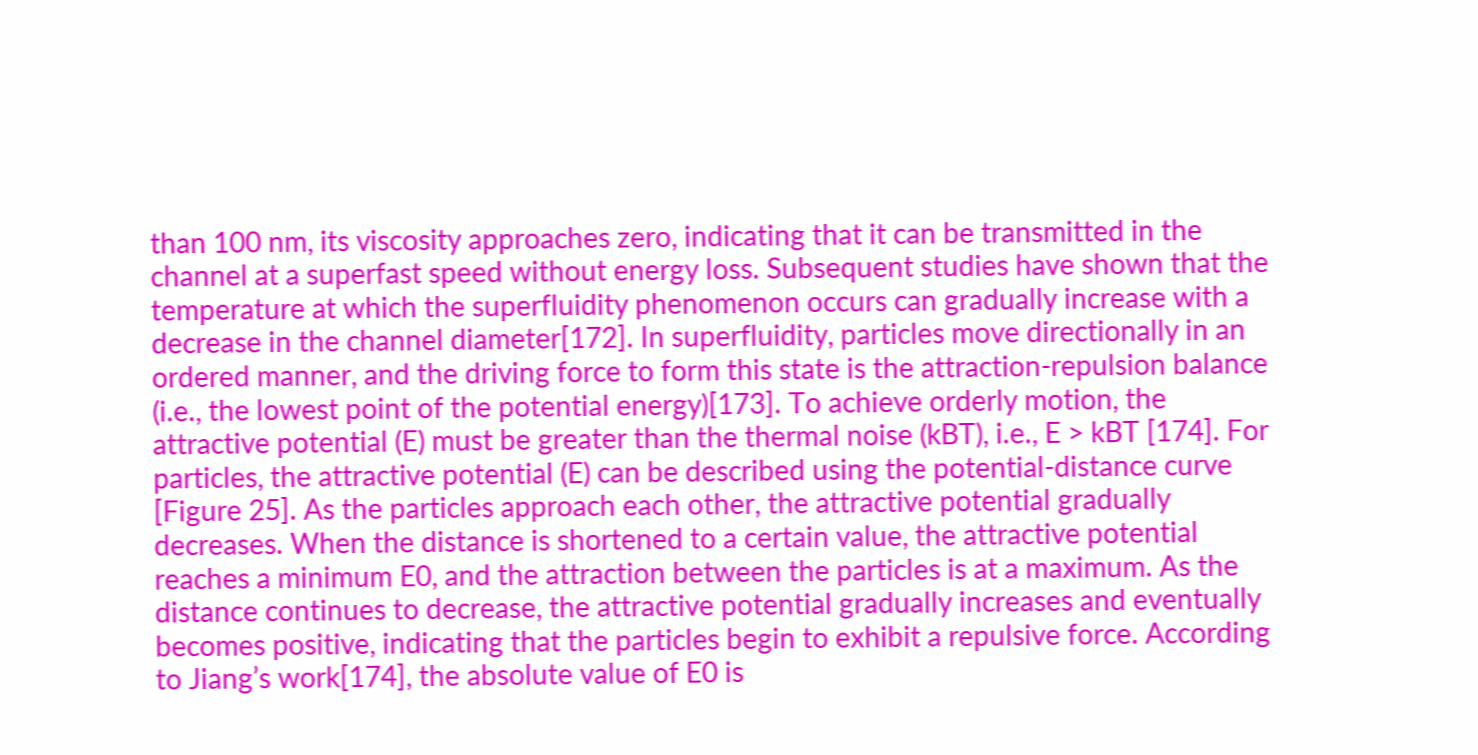than 100 nm, its viscosity approaches zero, indicating that it can be transmitted in the channel at a superfast speed without energy loss. Subsequent studies have shown that the temperature at which the superfluidity phenomenon occurs can gradually increase with a decrease in the channel diameter[172]. In superfluidity, particles move directionally in an ordered manner, and the driving force to form this state is the attraction-repulsion balance (i.e., the lowest point of the potential energy)[173]. To achieve orderly motion, the attractive potential (E) must be greater than the thermal noise (kBT), i.e., E > kBT [174]. For particles, the attractive potential (E) can be described using the potential-distance curve [Figure 25]. As the particles approach each other, the attractive potential gradually decreases. When the distance is shortened to a certain value, the attractive potential reaches a minimum E0, and the attraction between the particles is at a maximum. As the distance continues to decrease, the attractive potential gradually increases and eventually becomes positive, indicating that the particles begin to exhibit a repulsive force. According to Jiang’s work[174], the absolute value of E0 is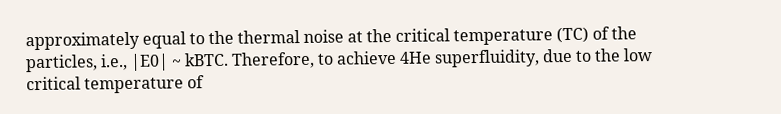approximately equal to the thermal noise at the critical temperature (TC) of the particles, i.e., |E0| ~ kBTC. Therefore, to achieve 4He superfluidity, due to the low critical temperature of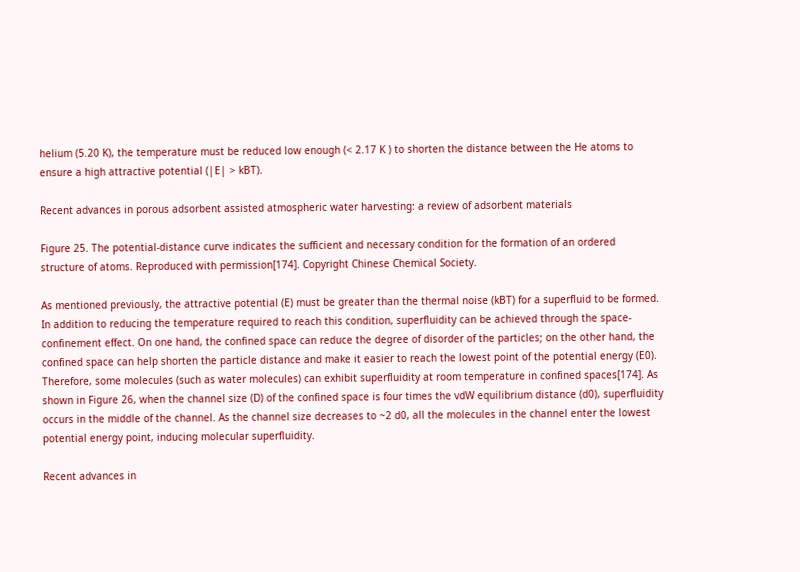helium (5.20 K), the temperature must be reduced low enough (< 2.17 K ) to shorten the distance between the He atoms to ensure a high attractive potential (|E| > kBT).

Recent advances in porous adsorbent assisted atmospheric water harvesting: a review of adsorbent materials

Figure 25. The potential-distance curve indicates the sufficient and necessary condition for the formation of an ordered structure of atoms. Reproduced with permission[174]. Copyright Chinese Chemical Society.

As mentioned previously, the attractive potential (E) must be greater than the thermal noise (kBT) for a superfluid to be formed. In addition to reducing the temperature required to reach this condition, superfluidity can be achieved through the space-confinement effect. On one hand, the confined space can reduce the degree of disorder of the particles; on the other hand, the confined space can help shorten the particle distance and make it easier to reach the lowest point of the potential energy (E0). Therefore, some molecules (such as water molecules) can exhibit superfluidity at room temperature in confined spaces[174]. As shown in Figure 26, when the channel size (D) of the confined space is four times the vdW equilibrium distance (d0), superfluidity occurs in the middle of the channel. As the channel size decreases to ~2 d0, all the molecules in the channel enter the lowest potential energy point, inducing molecular superfluidity.

Recent advances in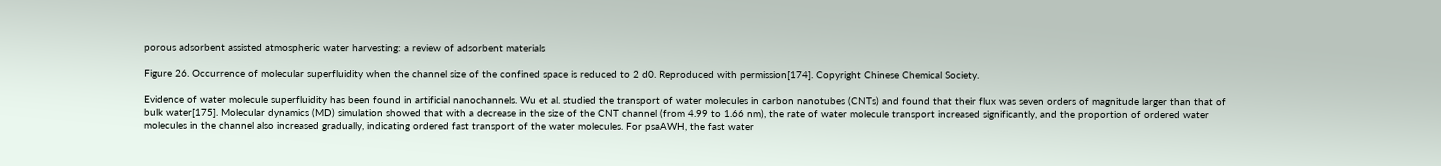porous adsorbent assisted atmospheric water harvesting: a review of adsorbent materials

Figure 26. Occurrence of molecular superfluidity when the channel size of the confined space is reduced to 2 d0. Reproduced with permission[174]. Copyright Chinese Chemical Society.

Evidence of water molecule superfluidity has been found in artificial nanochannels. Wu et al. studied the transport of water molecules in carbon nanotubes (CNTs) and found that their flux was seven orders of magnitude larger than that of bulk water[175]. Molecular dynamics (MD) simulation showed that with a decrease in the size of the CNT channel (from 4.99 to 1.66 nm), the rate of water molecule transport increased significantly, and the proportion of ordered water molecules in the channel also increased gradually, indicating ordered fast transport of the water molecules. For psaAWH, the fast water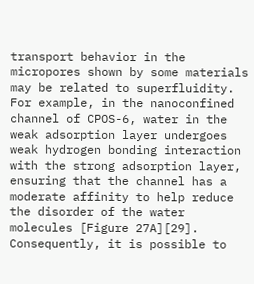transport behavior in the micropores shown by some materials may be related to superfluidity. For example, in the nanoconfined channel of CPOS-6, water in the weak adsorption layer undergoes weak hydrogen bonding interaction with the strong adsorption layer, ensuring that the channel has a moderate affinity to help reduce the disorder of the water molecules [Figure 27A][29]. Consequently, it is possible to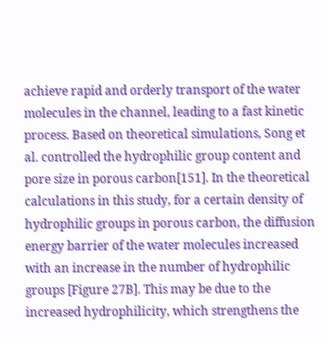achieve rapid and orderly transport of the water molecules in the channel, leading to a fast kinetic process. Based on theoretical simulations, Song et al. controlled the hydrophilic group content and pore size in porous carbon[151]. In the theoretical calculations in this study, for a certain density of hydrophilic groups in porous carbon, the diffusion energy barrier of the water molecules increased with an increase in the number of hydrophilic groups [Figure 27B]. This may be due to the increased hydrophilicity, which strengthens the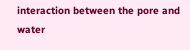interaction between the pore and water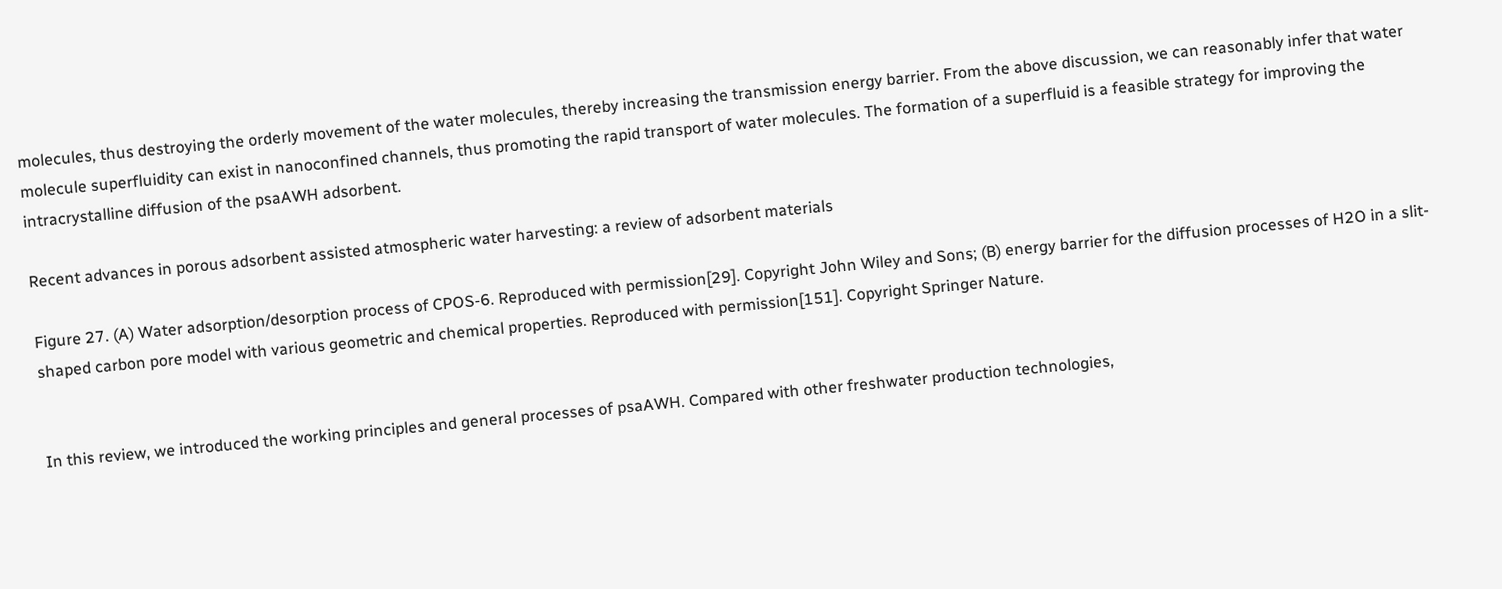molecules, thus destroying the orderly movement of the water molecules, thereby increasing the transmission energy barrier. From the above discussion, we can reasonably infer that water molecule superfluidity can exist in nanoconfined channels, thus promoting the rapid transport of water molecules. The formation of a superfluid is a feasible strategy for improving the intracrystalline diffusion of the psaAWH adsorbent.

Recent advances in porous adsorbent assisted atmospheric water harvesting: a review of adsorbent materials

Figure 27. (A) Water adsorption/desorption process of CPOS-6. Reproduced with permission[29]. Copyright John Wiley and Sons; (B) energy barrier for the diffusion processes of H2O in a slit-shaped carbon pore model with various geometric and chemical properties. Reproduced with permission[151]. Copyright Springer Nature.


In this review, we introduced the working principles and general processes of psaAWH. Compared with other freshwater production technologies,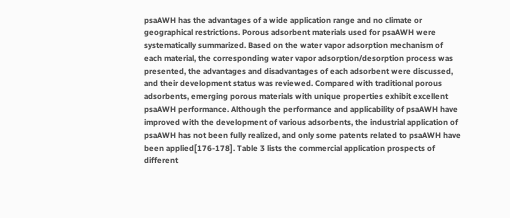psaAWH has the advantages of a wide application range and no climate or geographical restrictions. Porous adsorbent materials used for psaAWH were systematically summarized. Based on the water vapor adsorption mechanism of each material, the corresponding water vapor adsorption/desorption process was presented, the advantages and disadvantages of each adsorbent were discussed, and their development status was reviewed. Compared with traditional porous adsorbents, emerging porous materials with unique properties exhibit excellent psaAWH performance. Although the performance and applicability of psaAWH have improved with the development of various adsorbents, the industrial application of psaAWH has not been fully realized, and only some patents related to psaAWH have been applied[176-178]. Table 3 lists the commercial application prospects of different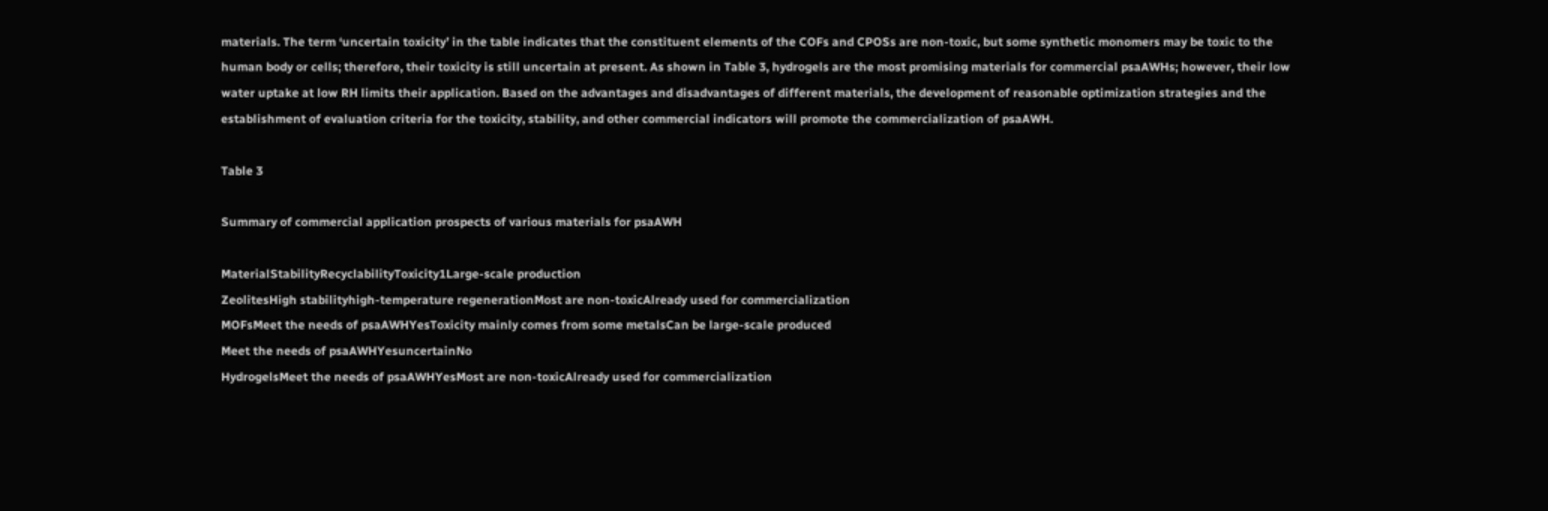materials. The term ‘uncertain toxicity’ in the table indicates that the constituent elements of the COFs and CPOSs are non-toxic, but some synthetic monomers may be toxic to the human body or cells; therefore, their toxicity is still uncertain at present. As shown in Table 3, hydrogels are the most promising materials for commercial psaAWHs; however, their low water uptake at low RH limits their application. Based on the advantages and disadvantages of different materials, the development of reasonable optimization strategies and the establishment of evaluation criteria for the toxicity, stability, and other commercial indicators will promote the commercialization of psaAWH.

Table 3

Summary of commercial application prospects of various materials for psaAWH

MaterialStabilityRecyclabilityToxicity1Large-scale production
ZeolitesHigh stabilityhigh-temperature regenerationMost are non-toxicAlready used for commercialization
MOFsMeet the needs of psaAWHYesToxicity mainly comes from some metalsCan be large-scale produced
Meet the needs of psaAWHYesuncertainNo
HydrogelsMeet the needs of psaAWHYesMost are non-toxicAlready used for commercialization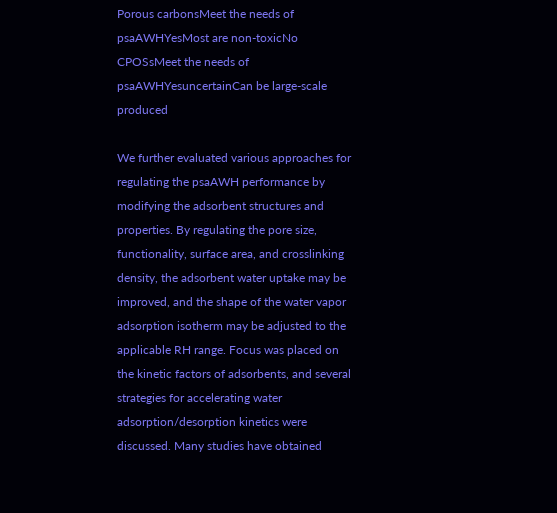Porous carbonsMeet the needs of psaAWHYesMost are non-toxicNo
CPOSsMeet the needs of psaAWHYesuncertainCan be large-scale produced

We further evaluated various approaches for regulating the psaAWH performance by modifying the adsorbent structures and properties. By regulating the pore size, functionality, surface area, and crosslinking density, the adsorbent water uptake may be improved, and the shape of the water vapor adsorption isotherm may be adjusted to the applicable RH range. Focus was placed on the kinetic factors of adsorbents, and several strategies for accelerating water adsorption/desorption kinetics were discussed. Many studies have obtained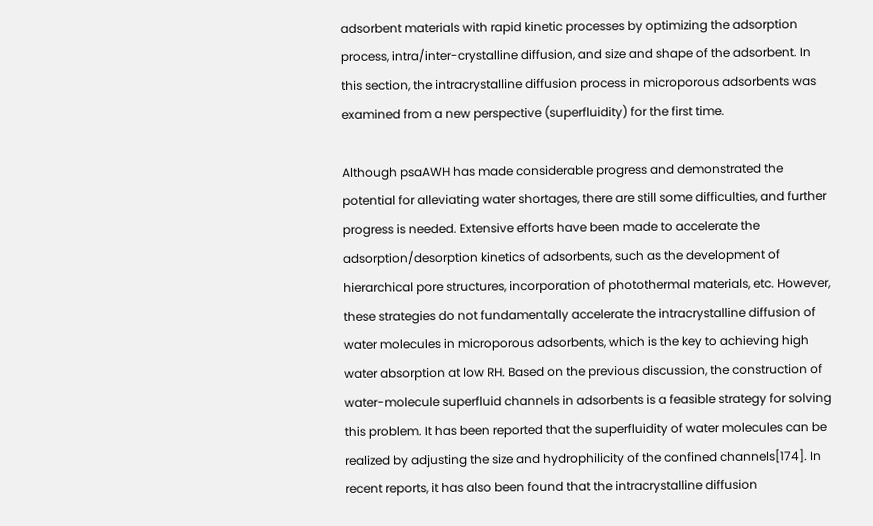adsorbent materials with rapid kinetic processes by optimizing the adsorption process, intra/inter-crystalline diffusion, and size and shape of the adsorbent. In this section, the intracrystalline diffusion process in microporous adsorbents was examined from a new perspective (superfluidity) for the first time.

Although psaAWH has made considerable progress and demonstrated the potential for alleviating water shortages, there are still some difficulties, and further progress is needed. Extensive efforts have been made to accelerate the adsorption/desorption kinetics of adsorbents, such as the development of hierarchical pore structures, incorporation of photothermal materials, etc. However, these strategies do not fundamentally accelerate the intracrystalline diffusion of water molecules in microporous adsorbents, which is the key to achieving high water absorption at low RH. Based on the previous discussion, the construction of water-molecule superfluid channels in adsorbents is a feasible strategy for solving this problem. It has been reported that the superfluidity of water molecules can be realized by adjusting the size and hydrophilicity of the confined channels[174]. In recent reports, it has also been found that the intracrystalline diffusion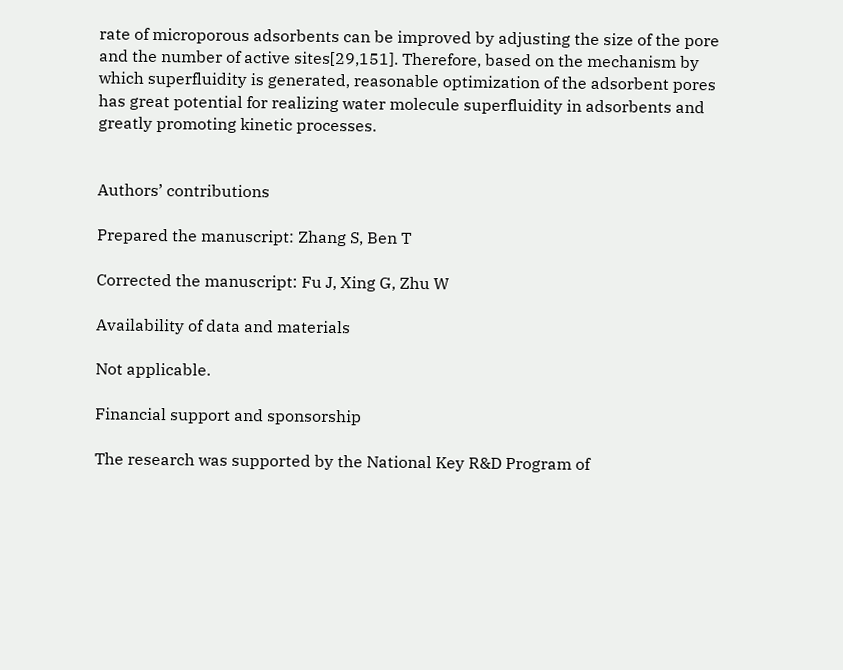rate of microporous adsorbents can be improved by adjusting the size of the pore and the number of active sites[29,151]. Therefore, based on the mechanism by which superfluidity is generated, reasonable optimization of the adsorbent pores has great potential for realizing water molecule superfluidity in adsorbents and greatly promoting kinetic processes.


Authors’ contributions

Prepared the manuscript: Zhang S, Ben T

Corrected the manuscript: Fu J, Xing G, Zhu W

Availability of data and materials

Not applicable.

Financial support and sponsorship

The research was supported by the National Key R&D Program of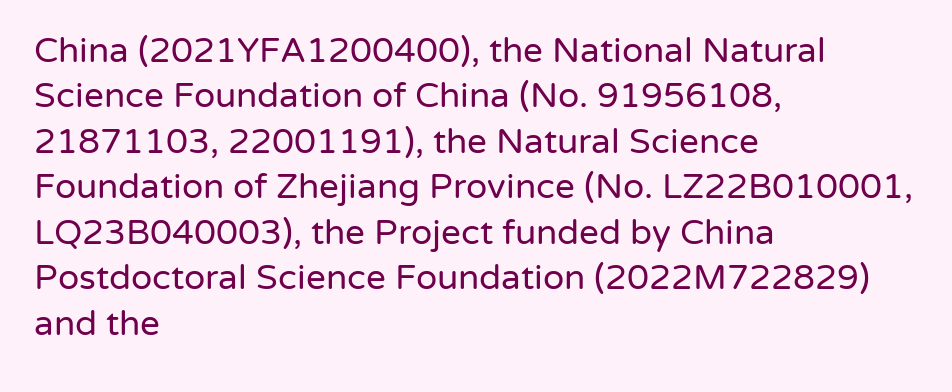China (2021YFA1200400), the National Natural Science Foundation of China (No. 91956108, 21871103, 22001191), the Natural Science Foundation of Zhejiang Province (No. LZ22B010001, LQ23B040003), the Project funded by China Postdoctoral Science Foundation (2022M722829) and the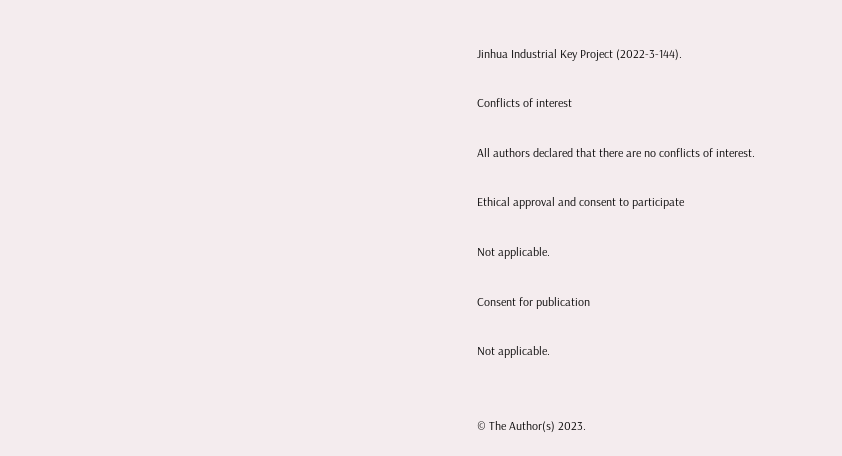Jinhua Industrial Key Project (2022-3-144).

Conflicts of interest

All authors declared that there are no conflicts of interest.

Ethical approval and consent to participate

Not applicable.

Consent for publication

Not applicable.


© The Author(s) 2023.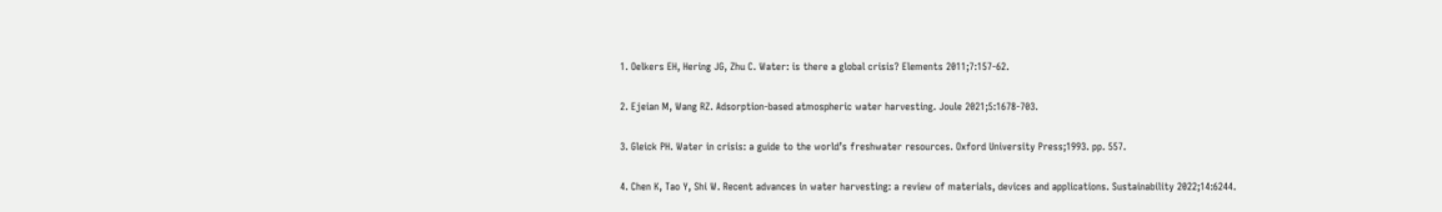1. Oelkers EH, Hering JG, Zhu C. Water: is there a global crisis? Elements 2011;7:157-62.

2. Ejeian M, Wang RZ. Adsorption-based atmospheric water harvesting. Joule 2021;5:1678-703.

3. Gleick PH. Water in crisis: a guide to the world’s freshwater resources. Oxford University Press;1993. pp. 557.

4. Chen K, Tao Y, Shi W. Recent advances in water harvesting: a review of materials, devices and applications. Sustainability 2022;14:6244.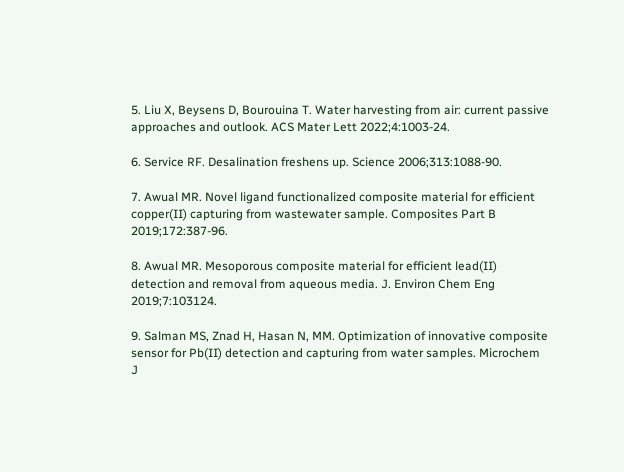5. Liu X, Beysens D, Bourouina T. Water harvesting from air: current passive approaches and outlook. ACS Mater Lett 2022;4:1003-24.

6. Service RF. Desalination freshens up. Science 2006;313:1088-90.

7. Awual MR. Novel ligand functionalized composite material for efficient copper(II) capturing from wastewater sample. Composites Part B 2019;172:387-96.

8. Awual MR. Mesoporous composite material for efficient lead(II) detection and removal from aqueous media. J. Environ Chem Eng 2019;7:103124.

9. Salman MS, Znad H, Hasan N, MM. Optimization of innovative composite sensor for Pb(II) detection and capturing from water samples. Microchem J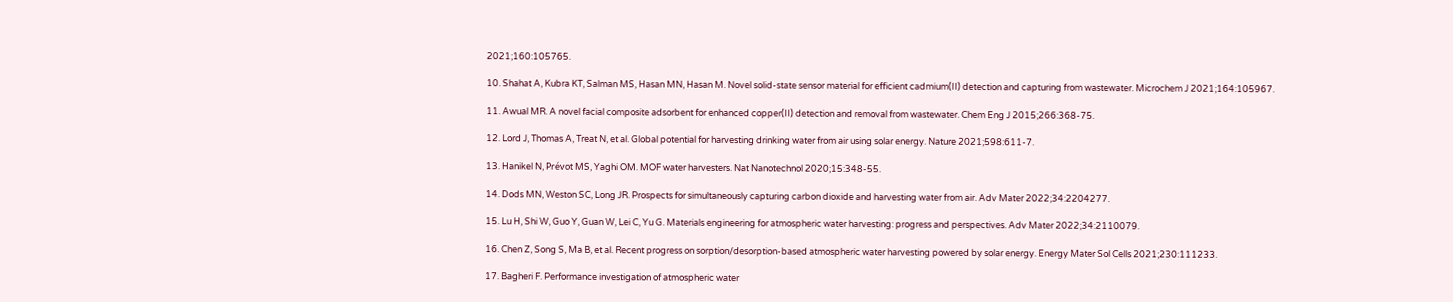2021;160:105765.

10. Shahat A, Kubra KT, Salman MS, Hasan MN, Hasan M. Novel solid-state sensor material for efficient cadmium(II) detection and capturing from wastewater. Microchem J 2021;164:105967.

11. Awual MR. A novel facial composite adsorbent for enhanced copper(II) detection and removal from wastewater. Chem Eng J 2015;266:368-75.

12. Lord J, Thomas A, Treat N, et al. Global potential for harvesting drinking water from air using solar energy. Nature 2021;598:611-7.

13. Hanikel N, Prévot MS, Yaghi OM. MOF water harvesters. Nat Nanotechnol 2020;15:348-55.

14. Dods MN, Weston SC, Long JR. Prospects for simultaneously capturing carbon dioxide and harvesting water from air. Adv Mater 2022;34:2204277.

15. Lu H, Shi W, Guo Y, Guan W, Lei C, Yu G. Materials engineering for atmospheric water harvesting: progress and perspectives. Adv Mater 2022;34:2110079.

16. Chen Z, Song S, Ma B, et al. Recent progress on sorption/desorption-based atmospheric water harvesting powered by solar energy. Energy Mater Sol Cells 2021;230:111233.

17. Bagheri F. Performance investigation of atmospheric water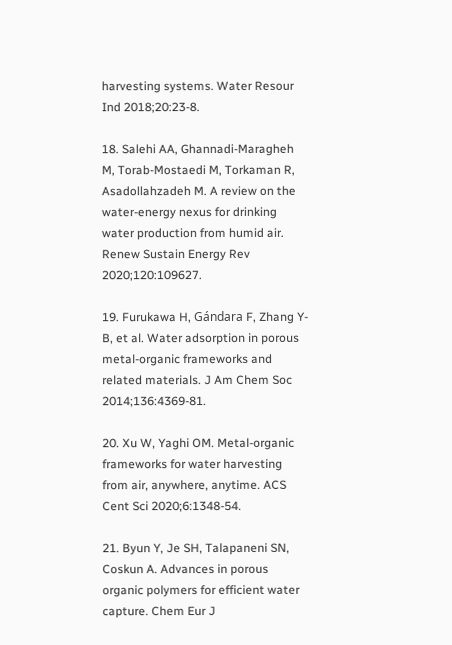harvesting systems. Water Resour Ind 2018;20:23-8.

18. Salehi AA, Ghannadi-Maragheh M, Torab-Mostaedi M, Torkaman R, Asadollahzadeh M. A review on the water-energy nexus for drinking water production from humid air. Renew Sustain Energy Rev 2020;120:109627.

19. Furukawa H, Gándara F, Zhang Y-B, et al. Water adsorption in porous metal-organic frameworks and related materials. J Am Chem Soc 2014;136:4369-81.

20. Xu W, Yaghi OM. Metal-organic frameworks for water harvesting from air, anywhere, anytime. ACS Cent Sci 2020;6:1348-54.

21. Byun Y, Je SH, Talapaneni SN, Coskun A. Advances in porous organic polymers for efficient water capture. Chem Eur J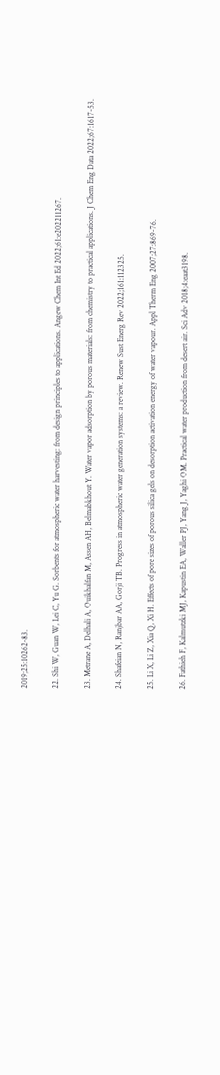2019;25:10262-83.

22. Shi W, Guan W, Lei C, Yu G. Sorbents for atmospheric water harvesting: from design principles to applications. Angew Chem Int Ed 2022;61:e202211267.

23. Metrane A, Delhali A, Ouikhalfan M, Assen AH, Belmabkhout Y. Water vapor adsorption by porous materials: from chemistry to practical applications. J Chem Eng Data 2022;67:1617-53.

24. Shafeian N, Ranjbar AA, Gorji TB. Progress in atmospheric water generation systems: a review. Renew Sust Energ Rev 2022;161:112325.

25. Li X, Li Z, Xia Q, Xi H. Effects of pore sizes of porous silica gels on desorption activation energy of water vapour. Appl Therm Eng 2007;27:869-76.

26. Fathieh F, Kalmutzki MJ, Kapustin EA, Waller PJ, Yang J, Yaghi OM. Practical water production from desert air. Sci Adv 2018;4:eaat3198.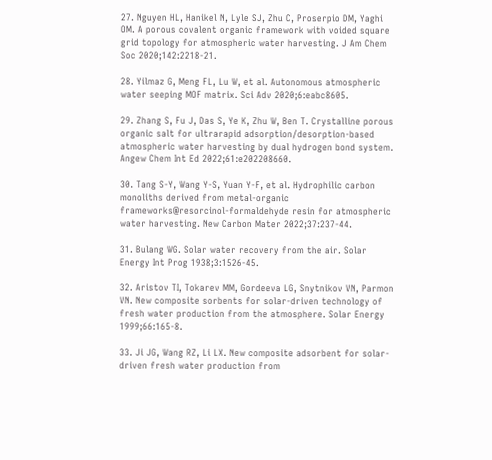27. Nguyen HL, Hanikel N, Lyle SJ, Zhu C, Proserpio DM, Yaghi OM. A porous covalent organic framework with voided square grid topology for atmospheric water harvesting. J Am Chem Soc 2020;142:2218-21.

28. Yilmaz G, Meng FL, Lu W, et al. Autonomous atmospheric water seeping MOF matrix. Sci Adv 2020;6:eabc8605.

29. Zhang S, Fu J, Das S, Ye K, Zhu W, Ben T. Crystalline porous organic salt for ultrarapid adsorption/desorption-based atmospheric water harvesting by dual hydrogen bond system. Angew Chem Int Ed 2022;61:e202208660.

30. Tang S-Y, Wang Y-S, Yuan Y-F, et al. Hydrophilic carbon monoliths derived from metal-organic frameworks@resorcinol-formaldehyde resin for atmospheric water harvesting. New Carbon Mater 2022;37:237-44.

31. Bulang WG. Solar water recovery from the air. Solar Energy Int Prog 1938;3:1526-45.

32. Aristov TI, Tokarev MM, Gordeeva LG, Snytnikov VN, Parmon VN. New composite sorbents for solar-driven technology of fresh water production from the atmosphere. Solar Energy 1999;66:165-8.

33. Ji JG, Wang RZ, Li LX. New composite adsorbent for solar-driven fresh water production from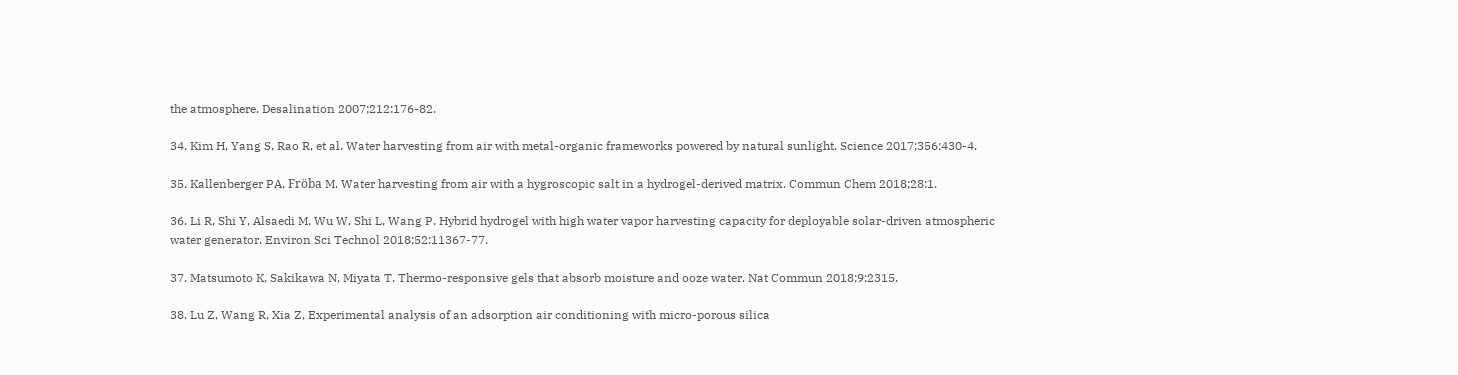the atmosphere. Desalination 2007;212:176-82.

34. Kim H, Yang S, Rao R, et al. Water harvesting from air with metal-organic frameworks powered by natural sunlight. Science 2017;356:430-4.

35. Kallenberger PA, Fröba M. Water harvesting from air with a hygroscopic salt in a hydrogel-derived matrix. Commun Chem 2018;28:1.

36. Li R, Shi Y, Alsaedi M, Wu W, Shi L, Wang P. Hybrid hydrogel with high water vapor harvesting capacity for deployable solar-driven atmospheric water generator. Environ Sci Technol 2018;52:11367-77.

37. Matsumoto K, Sakikawa N, Miyata T. Thermo-responsive gels that absorb moisture and ooze water. Nat Commun 2018;9:2315.

38. Lu Z, Wang R, Xia Z, Experimental analysis of an adsorption air conditioning with micro-porous silica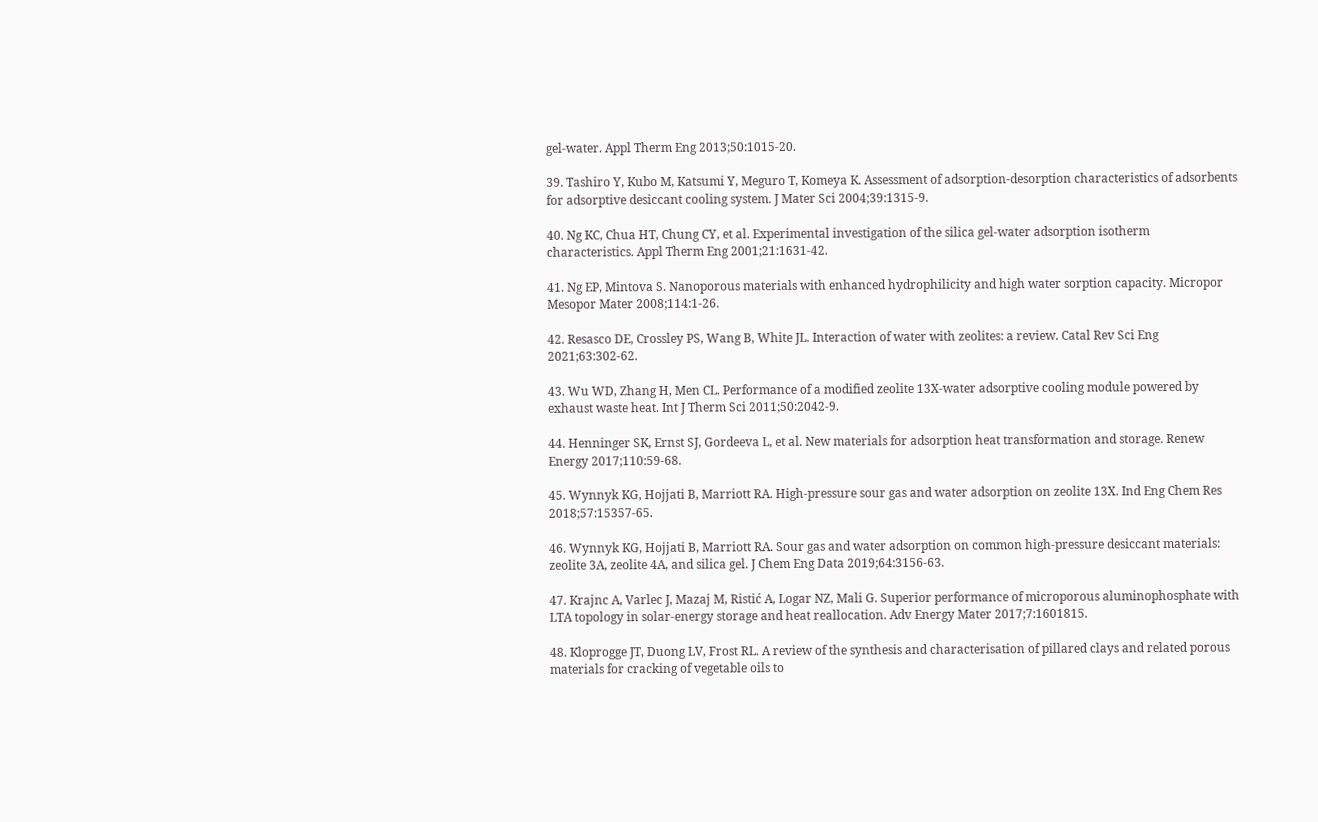gel-water. Appl Therm Eng 2013;50:1015-20.

39. Tashiro Y, Kubo M, Katsumi Y, Meguro T, Komeya K. Assessment of adsorption-desorption characteristics of adsorbents for adsorptive desiccant cooling system. J Mater Sci 2004;39:1315-9.

40. Ng KC, Chua HT, Chung CY, et al. Experimental investigation of the silica gel-water adsorption isotherm characteristics. Appl Therm Eng 2001;21:1631-42.

41. Ng EP, Mintova S. Nanoporous materials with enhanced hydrophilicity and high water sorption capacity. Micropor Mesopor Mater 2008;114:1-26.

42. Resasco DE, Crossley PS, Wang B, White JL. Interaction of water with zeolites: a review. Catal Rev Sci Eng 2021;63:302-62.

43. Wu WD, Zhang H, Men CL. Performance of a modified zeolite 13X-water adsorptive cooling module powered by exhaust waste heat. Int J Therm Sci 2011;50:2042-9.

44. Henninger SK, Ernst SJ, Gordeeva L, et al. New materials for adsorption heat transformation and storage. Renew Energy 2017;110:59-68.

45. Wynnyk KG, Hojjati B, Marriott RA. High-pressure sour gas and water adsorption on zeolite 13X. Ind Eng Chem Res 2018;57:15357-65.

46. Wynnyk KG, Hojjati B, Marriott RA. Sour gas and water adsorption on common high-pressure desiccant materials: zeolite 3A, zeolite 4A, and silica gel. J Chem Eng Data 2019;64:3156-63.

47. Krajnc A, Varlec J, Mazaj M, Ristić A, Logar NZ, Mali G. Superior performance of microporous aluminophosphate with LTA topology in solar-energy storage and heat reallocation. Adv Energy Mater 2017;7:1601815.

48. Kloprogge JT, Duong LV, Frost RL. A review of the synthesis and characterisation of pillared clays and related porous materials for cracking of vegetable oils to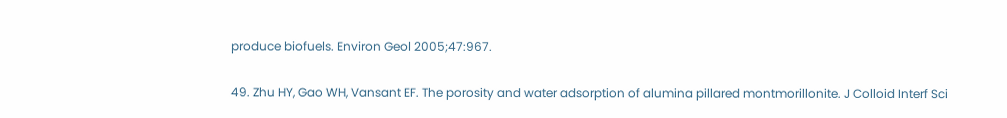produce biofuels. Environ Geol 2005;47:967.

49. Zhu HY, Gao WH, Vansant EF. The porosity and water adsorption of alumina pillared montmorillonite. J Colloid Interf Sci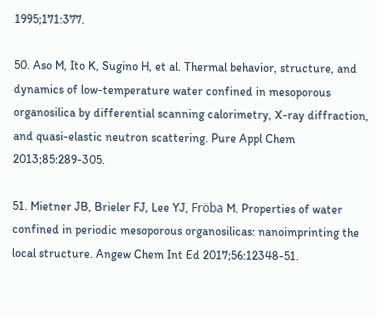1995;171:377.

50. Aso M, Ito K, Sugino H, et al. Thermal behavior, structure, and dynamics of low-temperature water confined in mesoporous organosilica by differential scanning calorimetry, X-ray diffraction, and quasi-elastic neutron scattering. Pure Appl Chem 2013;85:289-305.

51. Mietner JB, Brieler FJ, Lee YJ, Fröba M. Properties of water confined in periodic mesoporous organosilicas: nanoimprinting the local structure. Angew Chem Int Ed 2017;56:12348-51.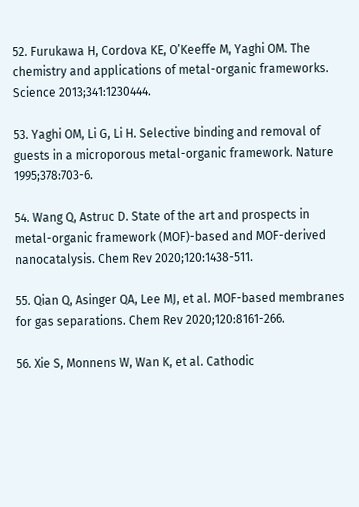52. Furukawa H, Cordova KE, O’Keeffe M, Yaghi OM. The chemistry and applications of metal-organic frameworks. Science 2013;341:1230444.

53. Yaghi OM, Li G, Li H. Selective binding and removal of guests in a microporous metal-organic framework. Nature 1995;378:703-6.

54. Wang Q, Astruc D. State of the art and prospects in metal-organic framework (MOF)-based and MOF-derived nanocatalysis. Chem Rev 2020;120:1438-511.

55. Qian Q, Asinger QA, Lee MJ, et al. MOF-based membranes for gas separations. Chem Rev 2020;120:8161-266.

56. Xie S, Monnens W, Wan K, et al. Cathodic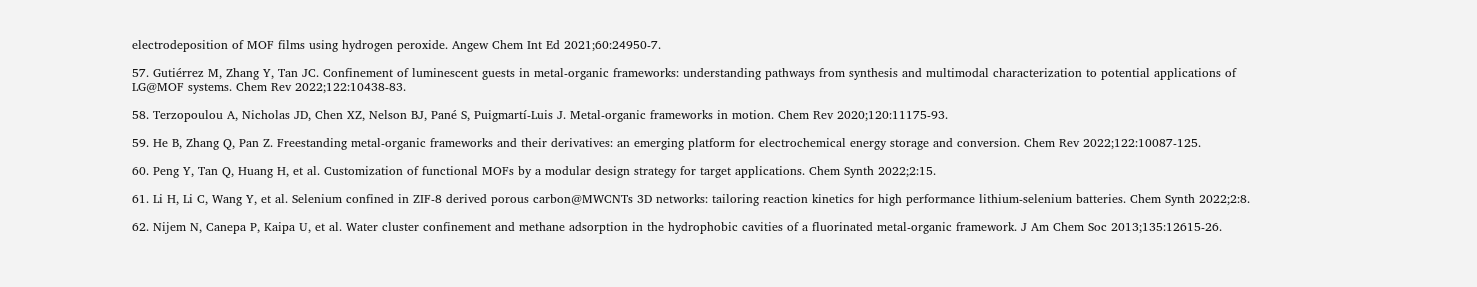electrodeposition of MOF films using hydrogen peroxide. Angew Chem Int Ed 2021;60:24950-7.

57. Gutiérrez M, Zhang Y, Tan JC. Confinement of luminescent guests in metal-organic frameworks: understanding pathways from synthesis and multimodal characterization to potential applications of LG@MOF systems. Chem Rev 2022;122:10438-83.

58. Terzopoulou A, Nicholas JD, Chen XZ, Nelson BJ, Pané S, Puigmartí-Luis J. Metal-organic frameworks in motion. Chem Rev 2020;120:11175-93.

59. He B, Zhang Q, Pan Z. Freestanding metal-organic frameworks and their derivatives: an emerging platform for electrochemical energy storage and conversion. Chem Rev 2022;122:10087-125.

60. Peng Y, Tan Q, Huang H, et al. Customization of functional MOFs by a modular design strategy for target applications. Chem Synth 2022;2:15.

61. Li H, Li C, Wang Y, et al. Selenium confined in ZIF-8 derived porous carbon@MWCNTs 3D networks: tailoring reaction kinetics for high performance lithium-selenium batteries. Chem Synth 2022;2:8.

62. Nijem N, Canepa P, Kaipa U, et al. Water cluster confinement and methane adsorption in the hydrophobic cavities of a fluorinated metal-organic framework. J Am Chem Soc 2013;135:12615-26.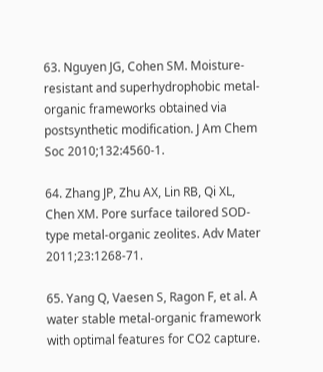63. Nguyen JG, Cohen SM. Moisture-resistant and superhydrophobic metal-organic frameworks obtained via postsynthetic modification. J Am Chem Soc 2010;132:4560-1.

64. Zhang JP, Zhu AX, Lin RB, Qi XL, Chen XM. Pore surface tailored SOD-type metal-organic zeolites. Adv Mater 2011;23:1268-71.

65. Yang Q, Vaesen S, Ragon F, et al. A water stable metal-organic framework with optimal features for CO2 capture.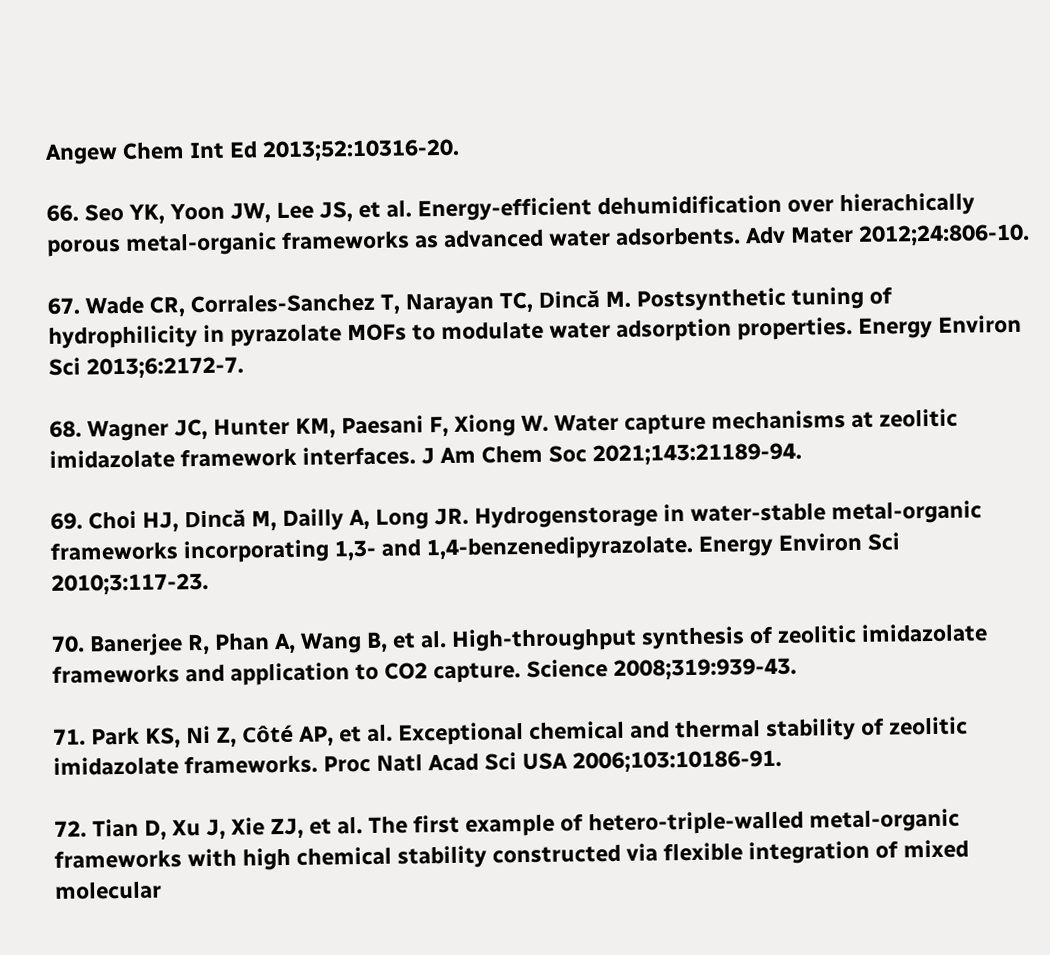Angew Chem Int Ed 2013;52:10316-20.

66. Seo YK, Yoon JW, Lee JS, et al. Energy-efficient dehumidification over hierachically porous metal-organic frameworks as advanced water adsorbents. Adv Mater 2012;24:806-10.

67. Wade CR, Corrales-Sanchez T, Narayan TC, Dincă M. Postsynthetic tuning of hydrophilicity in pyrazolate MOFs to modulate water adsorption properties. Energy Environ Sci 2013;6:2172-7.

68. Wagner JC, Hunter KM, Paesani F, Xiong W. Water capture mechanisms at zeolitic imidazolate framework interfaces. J Am Chem Soc 2021;143:21189-94.

69. Choi HJ, Dincă M, Dailly A, Long JR. Hydrogenstorage in water-stable metal-organic frameworks incorporating 1,3- and 1,4-benzenedipyrazolate. Energy Environ Sci 2010;3:117-23.

70. Banerjee R, Phan A, Wang B, et al. High-throughput synthesis of zeolitic imidazolate frameworks and application to CO2 capture. Science 2008;319:939-43.

71. Park KS, Ni Z, Côté AP, et al. Exceptional chemical and thermal stability of zeolitic imidazolate frameworks. Proc Natl Acad Sci USA 2006;103:10186-91.

72. Tian D, Xu J, Xie ZJ, et al. The first example of hetero-triple-walled metal-organic frameworks with high chemical stability constructed via flexible integration of mixed molecular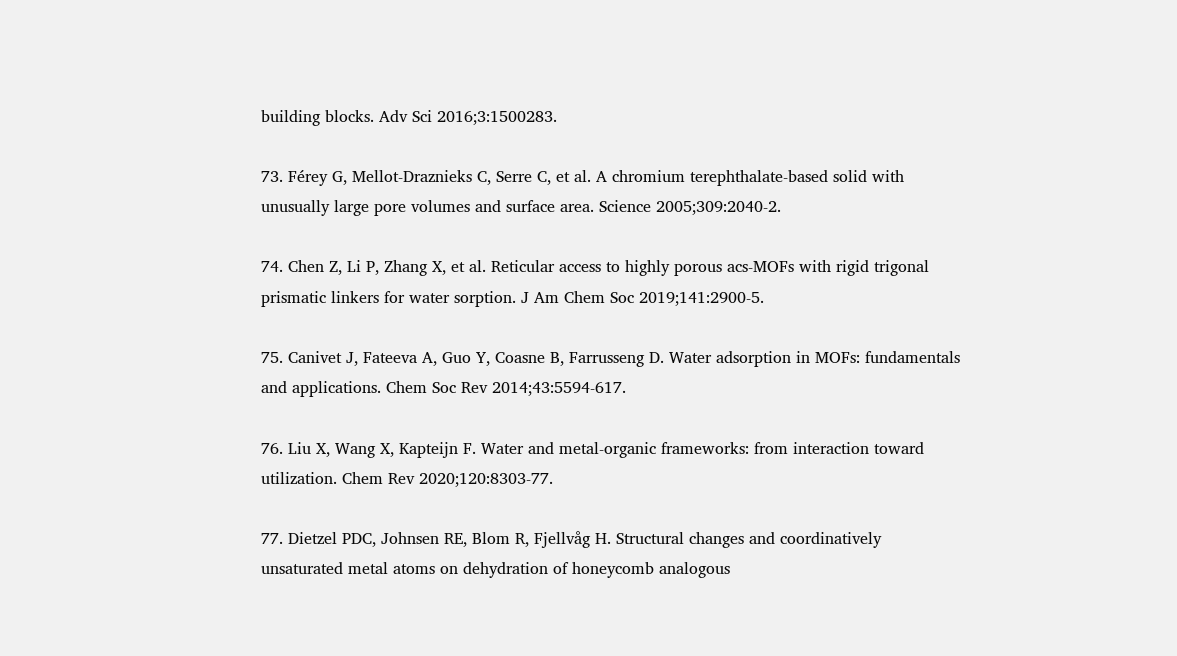building blocks. Adv Sci 2016;3:1500283.

73. Férey G, Mellot-Draznieks C, Serre C, et al. A chromium terephthalate-based solid with unusually large pore volumes and surface area. Science 2005;309:2040-2.

74. Chen Z, Li P, Zhang X, et al. Reticular access to highly porous acs-MOFs with rigid trigonal prismatic linkers for water sorption. J Am Chem Soc 2019;141:2900-5.

75. Canivet J, Fateeva A, Guo Y, Coasne B, Farrusseng D. Water adsorption in MOFs: fundamentals and applications. Chem Soc Rev 2014;43:5594-617.

76. Liu X, Wang X, Kapteijn F. Water and metal-organic frameworks: from interaction toward utilization. Chem Rev 2020;120:8303-77.

77. Dietzel PDC, Johnsen RE, Blom R, Fjellvåg H. Structural changes and coordinatively unsaturated metal atoms on dehydration of honeycomb analogous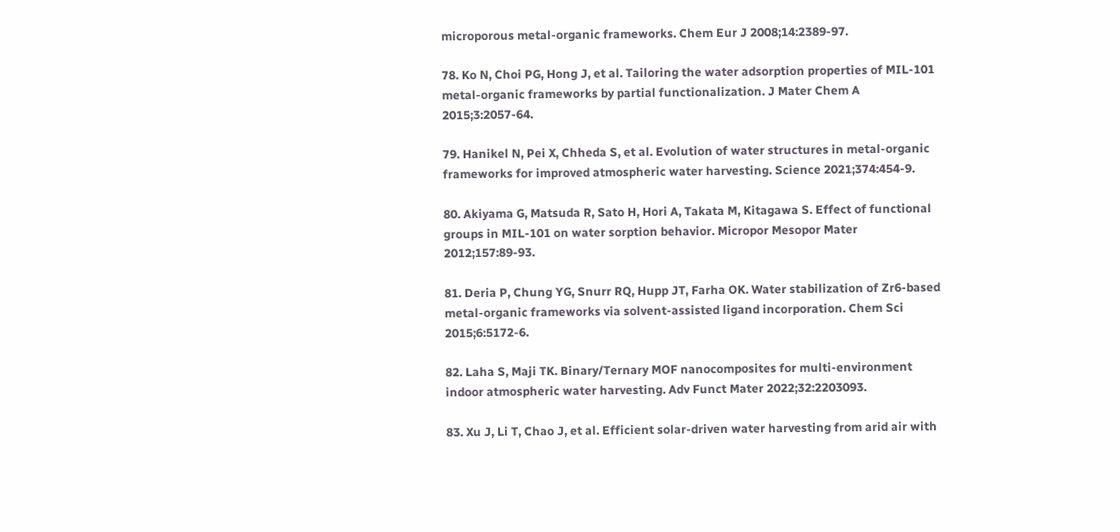microporous metal-organic frameworks. Chem Eur J 2008;14:2389-97.

78. Ko N, Choi PG, Hong J, et al. Tailoring the water adsorption properties of MIL-101 metal-organic frameworks by partial functionalization. J Mater Chem A 2015;3:2057-64.

79. Hanikel N, Pei X, Chheda S, et al. Evolution of water structures in metal-organic frameworks for improved atmospheric water harvesting. Science 2021;374:454-9.

80. Akiyama G, Matsuda R, Sato H, Hori A, Takata M, Kitagawa S. Effect of functional groups in MIL-101 on water sorption behavior. Micropor Mesopor Mater 2012;157:89-93.

81. Deria P, Chung YG, Snurr RQ, Hupp JT, Farha OK. Water stabilization of Zr6-based metal-organic frameworks via solvent-assisted ligand incorporation. Chem Sci 2015;6:5172-6.

82. Laha S, Maji TK. Binary/Ternary MOF nanocomposites for multi-environment indoor atmospheric water harvesting. Adv Funct Mater 2022;32:2203093.

83. Xu J, Li T, Chao J, et al. Efficient solar-driven water harvesting from arid air with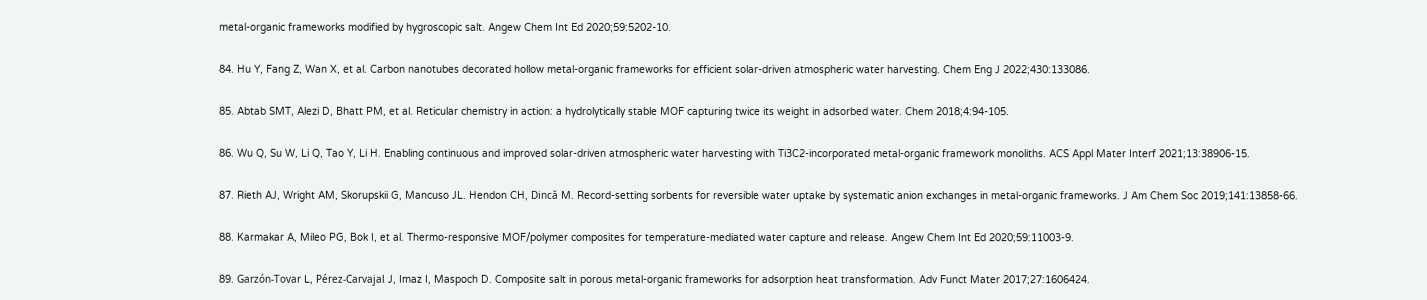metal-organic frameworks modified by hygroscopic salt. Angew Chem Int Ed 2020;59:5202-10.

84. Hu Y, Fang Z, Wan X, et al. Carbon nanotubes decorated hollow metal-organic frameworks for efficient solar-driven atmospheric water harvesting. Chem Eng J 2022;430:133086.

85. Abtab SMT, Alezi D, Bhatt PM, et al. Reticular chemistry in action: a hydrolytically stable MOF capturing twice its weight in adsorbed water. Chem 2018;4:94-105.

86. Wu Q, Su W, Li Q, Tao Y, Li H. Enabling continuous and improved solar-driven atmospheric water harvesting with Ti3C2-incorporated metal-organic framework monoliths. ACS Appl Mater Interf 2021;13:38906-15.

87. Rieth AJ, Wright AM, Skorupskii G, Mancuso JL. Hendon CH, Dincă M. Record-setting sorbents for reversible water uptake by systematic anion exchanges in metal-organic frameworks. J Am Chem Soc 2019;141:13858-66.

88. Karmakar A, Mileo PG, Bok I, et al. Thermo-responsive MOF/polymer composites for temperature-mediated water capture and release. Angew Chem Int Ed 2020;59:11003-9.

89. Garzón-Tovar L, Pérez-Carvajal J, Imaz I, Maspoch D. Composite salt in porous metal-organic frameworks for adsorption heat transformation. Adv Funct Mater 2017;27:1606424.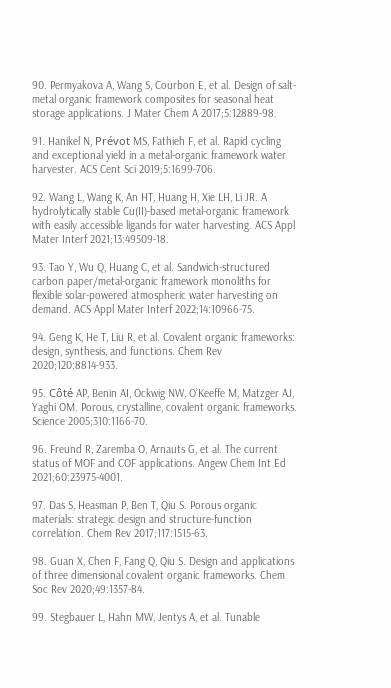90. Permyakova A, Wang S, Courbon E, et al. Design of salt-metal organic framework composites for seasonal heat storage applications. J Mater Chem A 2017;5:12889-98.

91. Hanikel N, Prévot MS, Fathieh F, et al. Rapid cycling and exceptional yield in a metal-organic framework water harvester. ACS Cent Sci 2019;5:1699-706.

92. Wang L, Wang K, An HT, Huang H, Xie LH, Li JR. A hydrolytically stable Cu(II)-based metal-organic framework with easily accessible ligands for water harvesting. ACS Appl Mater Interf 2021;13:49509-18.

93. Tao Y, Wu Q, Huang C, et al. Sandwich-structured carbon paper/metal-organic framework monoliths for flexible solar-powered atmospheric water harvesting on demand. ACS Appl Mater Interf 2022;14:10966-75.

94. Geng K, He T, Liu R, et al. Covalent organic frameworks: design, synthesis, and functions. Chem Rev 2020;120:8814-933.

95. Côté AP, Benin AI, Ockwig NW, O’Keeffe M, Matzger AJ, Yaghi OM. Porous, crystalline, covalent organic frameworks. Science 2005;310:1166-70.

96. Freund R, Zaremba O, Arnauts G, et al. The current status of MOF and COF applications. Angew Chem Int Ed 2021;60:23975-4001.

97. Das S, Heasman P, Ben T, Qiu S. Porous organic materials: strategic design and structure-function correlation. Chem Rev 2017;117:1515-63.

98. Guan X, Chen F, Fang Q, Qiu S. Design and applications of three dimensional covalent organic frameworks. Chem Soc Rev 2020;49:1357-84.

99. Stegbauer L, Hahn MW, Jentys A, et al. Tunable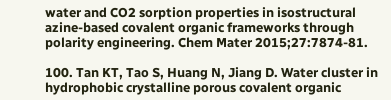water and CO2 sorption properties in isostructural azine-based covalent organic frameworks through polarity engineering. Chem Mater 2015;27:7874-81.

100. Tan KT, Tao S, Huang N, Jiang D. Water cluster in hydrophobic crystalline porous covalent organic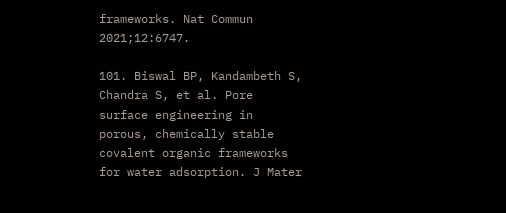frameworks. Nat Commun 2021;12:6747.

101. Biswal BP, Kandambeth S, Chandra S, et al. Pore surface engineering in porous, chemically stable covalent organic frameworks for water adsorption. J Mater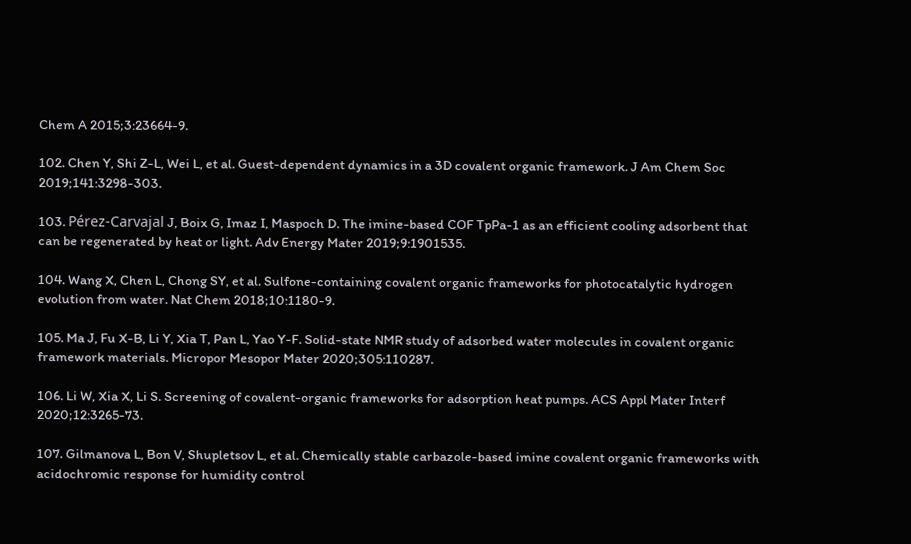Chem A 2015;3:23664-9.

102. Chen Y, Shi Z-L, Wei L, et al. Guest-dependent dynamics in a 3D covalent organic framework. J Am Chem Soc 2019;141:3298-303.

103. Pérez-Carvajal J, Boix G, Imaz I, Maspoch D. The imine-based COF TpPa-1 as an efficient cooling adsorbent that can be regenerated by heat or light. Adv Energy Mater 2019;9:1901535.

104. Wang X, Chen L, Chong SY, et al. Sulfone-containing covalent organic frameworks for photocatalytic hydrogen evolution from water. Nat Chem 2018;10:1180-9.

105. Ma J, Fu X-B, Li Y, Xia T, Pan L, Yao Y-F. Solid-state NMR study of adsorbed water molecules in covalent organic framework materials. Micropor Mesopor Mater 2020;305:110287.

106. Li W, Xia X, Li S. Screening of covalent-organic frameworks for adsorption heat pumps. ACS Appl Mater Interf 2020;12:3265-73.

107. Gilmanova L, Bon V, Shupletsov L, et al. Chemically stable carbazole-based imine covalent organic frameworks with acidochromic response for humidity control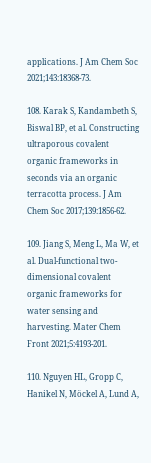applications. J Am Chem Soc 2021;143:18368-73.

108. Karak S, Kandambeth S, Biswal BP, et al. Constructing ultraporous covalent organic frameworks in seconds via an organic terracotta process. J Am Chem Soc 2017;139:1856-62.

109. Jiang S, Meng L, Ma W, et al. Dual-functional two-dimensional covalent organic frameworks for water sensing and harvesting. Mater Chem Front 2021;5:4193-201.

110. Nguyen HL, Gropp C, Hanikel N, Möckel A, Lund A,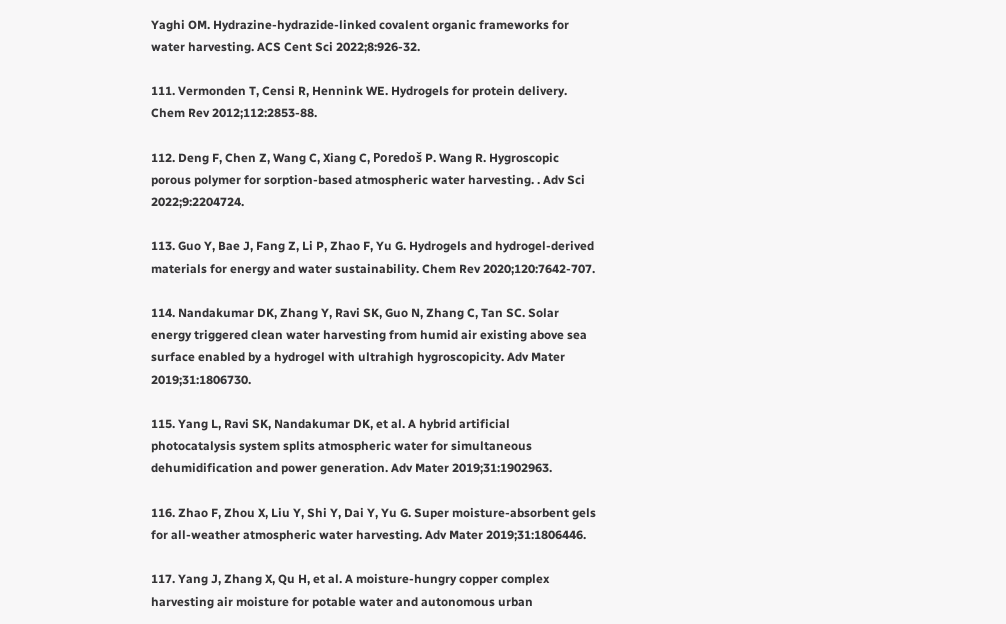Yaghi OM. Hydrazine-hydrazide-linked covalent organic frameworks for water harvesting. ACS Cent Sci 2022;8:926-32.

111. Vermonden T, Censi R, Hennink WE. Hydrogels for protein delivery. Chem Rev 2012;112:2853-88.

112. Deng F, Chen Z, Wang C, Xiang C, Poredoš P. Wang R. Hygroscopic porous polymer for sorption-based atmospheric water harvesting. . Adv Sci 2022;9:2204724.

113. Guo Y, Bae J, Fang Z, Li P, Zhao F, Yu G. Hydrogels and hydrogel-derived materials for energy and water sustainability. Chem Rev 2020;120:7642-707.

114. Nandakumar DK, Zhang Y, Ravi SK, Guo N, Zhang C, Tan SC. Solar energy triggered clean water harvesting from humid air existing above sea surface enabled by a hydrogel with ultrahigh hygroscopicity. Adv Mater 2019;31:1806730.

115. Yang L, Ravi SK, Nandakumar DK, et al. A hybrid artificial photocatalysis system splits atmospheric water for simultaneous dehumidification and power generation. Adv Mater 2019;31:1902963.

116. Zhao F, Zhou X, Liu Y, Shi Y, Dai Y, Yu G. Super moisture-absorbent gels for all-weather atmospheric water harvesting. Adv Mater 2019;31:1806446.

117. Yang J, Zhang X, Qu H, et al. A moisture-hungry copper complex harvesting air moisture for potable water and autonomous urban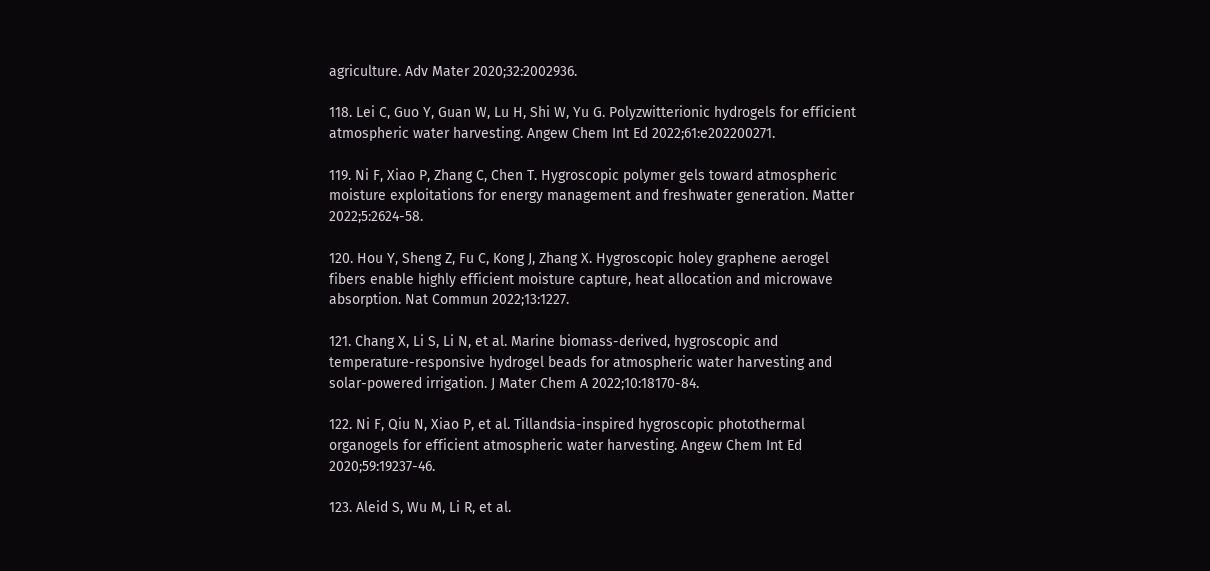agriculture. Adv Mater 2020;32:2002936.

118. Lei C, Guo Y, Guan W, Lu H, Shi W, Yu G. Polyzwitterionic hydrogels for efficient atmospheric water harvesting. Angew Chem Int Ed 2022;61:e202200271.

119. Ni F, Xiao P, Zhang C, Chen T. Hygroscopic polymer gels toward atmospheric moisture exploitations for energy management and freshwater generation. Matter 2022;5:2624-58.

120. Hou Y, Sheng Z, Fu C, Kong J, Zhang X. Hygroscopic holey graphene aerogel fibers enable highly efficient moisture capture, heat allocation and microwave absorption. Nat Commun 2022;13:1227.

121. Chang X, Li S, Li N, et al. Marine biomass-derived, hygroscopic and temperature-responsive hydrogel beads for atmospheric water harvesting and solar-powered irrigation. J Mater Chem A 2022;10:18170-84.

122. Ni F, Qiu N, Xiao P, et al. Tillandsia-inspired hygroscopic photothermal organogels for efficient atmospheric water harvesting. Angew Chem Int Ed 2020;59:19237-46.

123. Aleid S, Wu M, Li R, et al.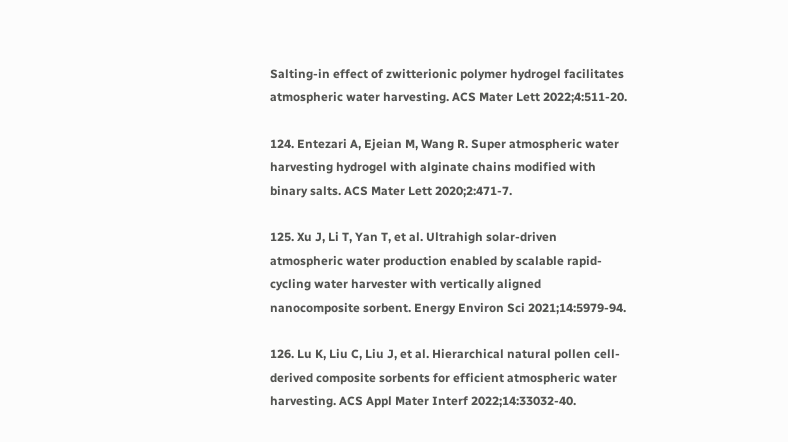Salting-in effect of zwitterionic polymer hydrogel facilitates atmospheric water harvesting. ACS Mater Lett 2022;4:511-20.

124. Entezari A, Ejeian M, Wang R. Super atmospheric water harvesting hydrogel with alginate chains modified with binary salts. ACS Mater Lett 2020;2:471-7.

125. Xu J, Li T, Yan T, et al. Ultrahigh solar-driven atmospheric water production enabled by scalable rapid-cycling water harvester with vertically aligned nanocomposite sorbent. Energy Environ Sci 2021;14:5979-94.

126. Lu K, Liu C, Liu J, et al. Hierarchical natural pollen cell-derived composite sorbents for efficient atmospheric water harvesting. ACS Appl Mater Interf 2022;14:33032-40.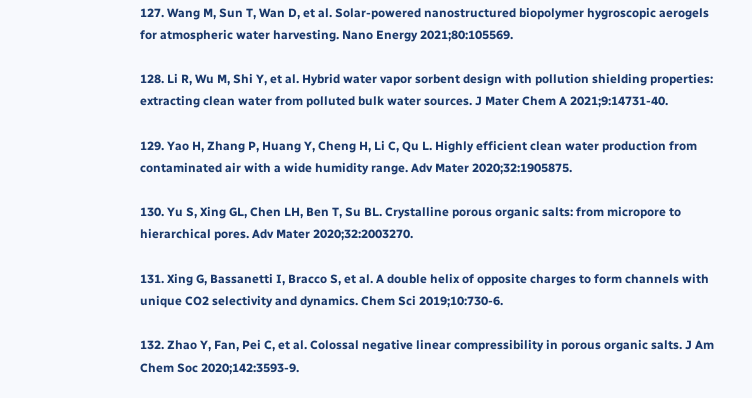127. Wang M, Sun T, Wan D, et al. Solar-powered nanostructured biopolymer hygroscopic aerogels for atmospheric water harvesting. Nano Energy 2021;80:105569.

128. Li R, Wu M, Shi Y, et al. Hybrid water vapor sorbent design with pollution shielding properties: extracting clean water from polluted bulk water sources. J Mater Chem A 2021;9:14731-40.

129. Yao H, Zhang P, Huang Y, Cheng H, Li C, Qu L. Highly efficient clean water production from contaminated air with a wide humidity range. Adv Mater 2020;32:1905875.

130. Yu S, Xing GL, Chen LH, Ben T, Su BL. Crystalline porous organic salts: from micropore to hierarchical pores. Adv Mater 2020;32:2003270.

131. Xing G, Bassanetti I, Bracco S, et al. A double helix of opposite charges to form channels with unique CO2 selectivity and dynamics. Chem Sci 2019;10:730-6.

132. Zhao Y, Fan, Pei C, et al. Colossal negative linear compressibility in porous organic salts. J Am Chem Soc 2020;142:3593-9.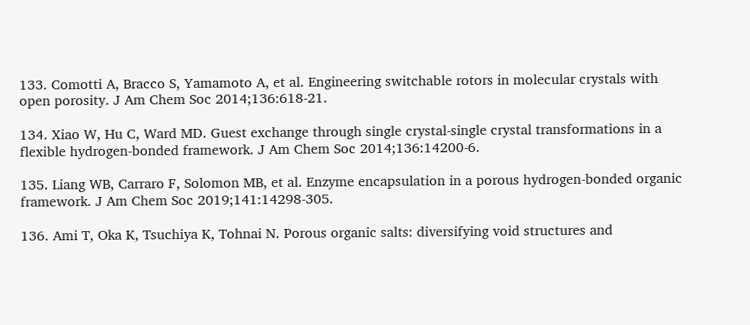133. Comotti A, Bracco S, Yamamoto A, et al. Engineering switchable rotors in molecular crystals with open porosity. J Am Chem Soc 2014;136:618-21.

134. Xiao W, Hu C, Ward MD. Guest exchange through single crystal-single crystal transformations in a flexible hydrogen-bonded framework. J Am Chem Soc 2014;136:14200-6.

135. Liang WB, Carraro F, Solomon MB, et al. Enzyme encapsulation in a porous hydrogen-bonded organic framework. J Am Chem Soc 2019;141:14298-305.

136. Ami T, Oka K, Tsuchiya K, Tohnai N. Porous organic salts: diversifying void structures and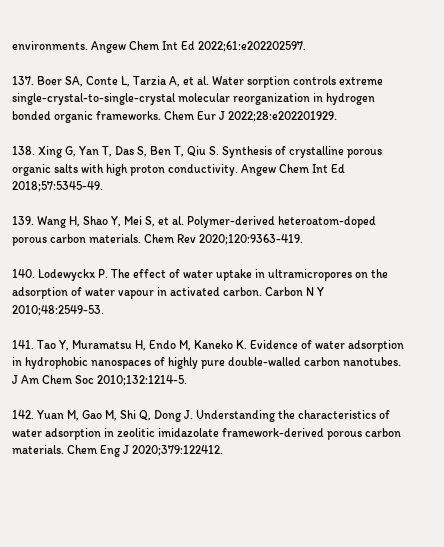environments. Angew Chem Int Ed 2022;61:e202202597.

137. Boer SA, Conte L, Tarzia A, et al. Water sorption controls extreme single-crystal-to-single-crystal molecular reorganization in hydrogen bonded organic frameworks. Chem Eur J 2022;28:e202201929.

138. Xing G, Yan T, Das S, Ben T, Qiu S. Synthesis of crystalline porous organic salts with high proton conductivity. Angew Chem Int Ed 2018;57:5345-49.

139. Wang H, Shao Y, Mei S, et al. Polymer-derived heteroatom-doped porous carbon materials. Chem Rev 2020;120:9363-419.

140. Lodewyckx P. The effect of water uptake in ultramicropores on the adsorption of water vapour in activated carbon. Carbon N Y 2010;48:2549-53.

141. Tao Y, Muramatsu H, Endo M, Kaneko K. Evidence of water adsorption in hydrophobic nanospaces of highly pure double-walled carbon nanotubes. J Am Chem Soc 2010;132:1214-5.

142. Yuan M, Gao M, Shi Q, Dong J. Understanding the characteristics of water adsorption in zeolitic imidazolate framework-derived porous carbon materials. Chem Eng J 2020;379:122412.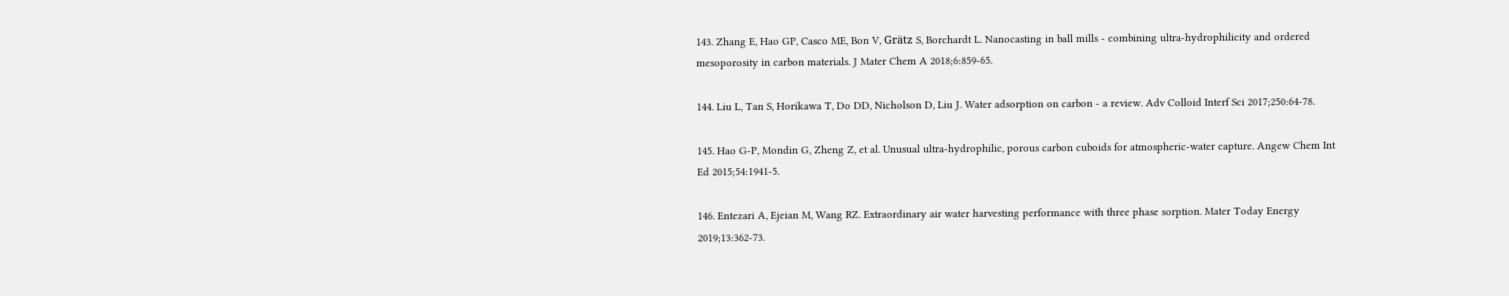143. Zhang E, Hao GP, Casco ME, Bon V, Grätz S, Borchardt L. Nanocasting in ball mills - combining ultra-hydrophilicity and ordered mesoporosity in carbon materials. J Mater Chem A 2018;6:859-65.

144. Liu L, Tan S, Horikawa T, Do DD, Nicholson D, Liu J. Water adsorption on carbon - a review. Adv Colloid Interf Sci 2017;250:64-78.

145. Hao G-P, Mondin G, Zheng Z, et al. Unusual ultra-hydrophilic, porous carbon cuboids for atmospheric-water capture. Angew Chem Int Ed 2015;54:1941-5.

146. Entezari A, Ejeian M, Wang RZ. Extraordinary air water harvesting performance with three phase sorption. Mater Today Energy 2019;13:362-73.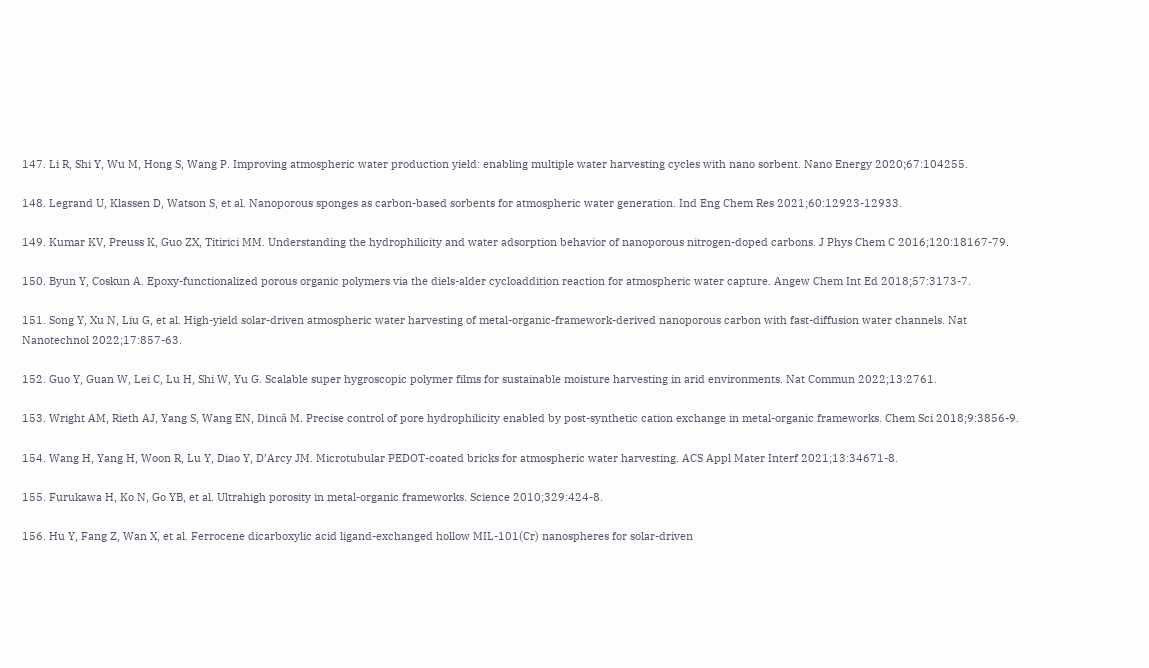147. Li R, Shi Y, Wu M, Hong S, Wang P. Improving atmospheric water production yield: enabling multiple water harvesting cycles with nano sorbent. Nano Energy 2020;67:104255.

148. Legrand U, Klassen D, Watson S, et al. Nanoporous sponges as carbon-based sorbents for atmospheric water generation. Ind Eng Chem Res 2021;60:12923-12933.

149. Kumar KV, Preuss K, Guo ZX, Titirici MM. Understanding the hydrophilicity and water adsorption behavior of nanoporous nitrogen-doped carbons. J Phys Chem C 2016;120:18167-79.

150. Byun Y, Coskun A. Epoxy-functionalized porous organic polymers via the diels-alder cycloaddition reaction for atmospheric water capture. Angew Chem Int Ed 2018;57:3173-7.

151. Song Y, Xu N, Liu G, et al. High-yield solar-driven atmospheric water harvesting of metal-organic-framework-derived nanoporous carbon with fast-diffusion water channels. Nat Nanotechnol 2022;17:857-63.

152. Guo Y, Guan W, Lei C, Lu H, Shi W, Yu G. Scalable super hygroscopic polymer films for sustainable moisture harvesting in arid environments. Nat Commun 2022;13:2761.

153. Wright AM, Rieth AJ, Yang S, Wang EN, Dincă M. Precise control of pore hydrophilicity enabled by post-synthetic cation exchange in metal-organic frameworks. Chem Sci 2018;9:3856-9.

154. Wang H, Yang H, Woon R, Lu Y, Diao Y, D’Arcy JM. Microtubular PEDOT-coated bricks for atmospheric water harvesting. ACS Appl Mater Interf 2021;13:34671-8.

155. Furukawa H, Ko N, Go YB, et al. Ultrahigh porosity in metal-organic frameworks. Science 2010;329:424-8.

156. Hu Y, Fang Z, Wan X, et al. Ferrocene dicarboxylic acid ligand-exchanged hollow MIL-101(Cr) nanospheres for solar-driven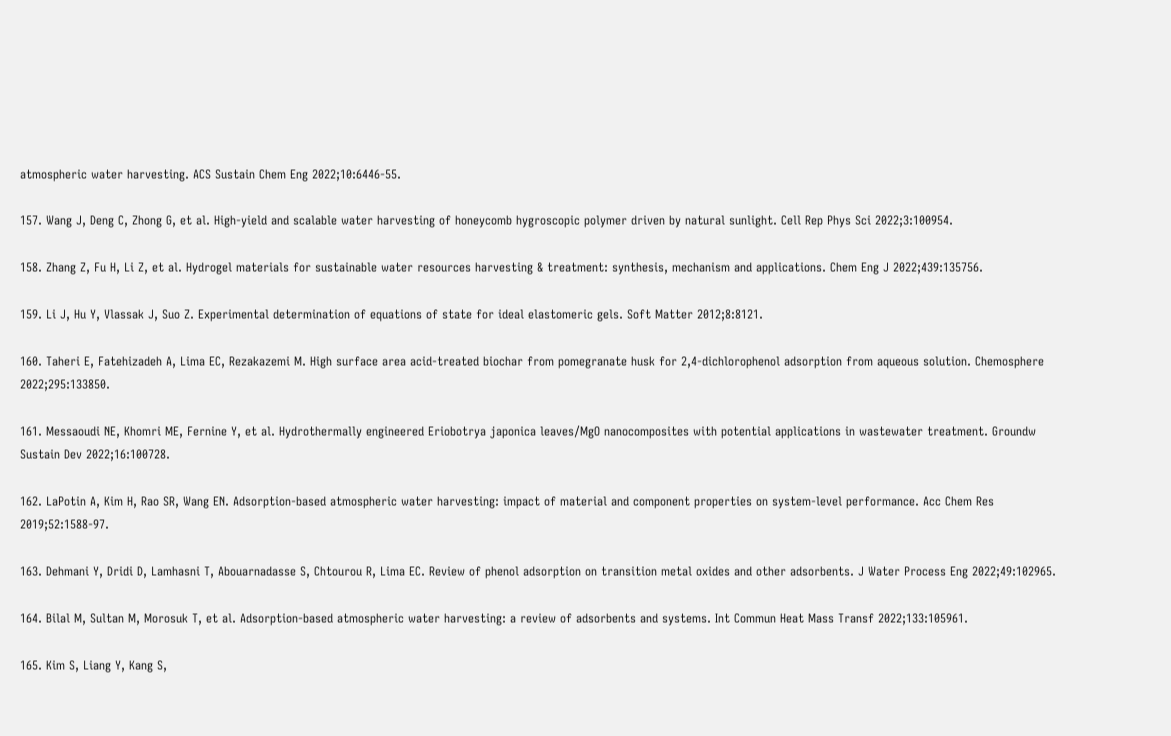atmospheric water harvesting. ACS Sustain Chem Eng 2022;10:6446-55.

157. Wang J, Deng C, Zhong G, et al. High-yield and scalable water harvesting of honeycomb hygroscopic polymer driven by natural sunlight. Cell Rep Phys Sci 2022;3:100954.

158. Zhang Z, Fu H, Li Z, et al. Hydrogel materials for sustainable water resources harvesting & treatment: synthesis, mechanism and applications. Chem Eng J 2022;439:135756.

159. Li J, Hu Y, Vlassak J, Suo Z. Experimental determination of equations of state for ideal elastomeric gels. Soft Matter 2012;8:8121.

160. Taheri E, Fatehizadeh A, Lima EC, Rezakazemi M. High surface area acid-treated biochar from pomegranate husk for 2,4-dichlorophenol adsorption from aqueous solution. Chemosphere 2022;295:133850.

161. Messaoudi NE, Khomri ME, Fernine Y, et al. Hydrothermally engineered Eriobotrya japonica leaves/MgO nanocomposites with potential applications in wastewater treatment. Groundw Sustain Dev 2022;16:100728.

162. LaPotin A, Kim H, Rao SR, Wang EN. Adsorption-based atmospheric water harvesting: impact of material and component properties on system-level performance. Acc Chem Res 2019;52:1588-97.

163. Dehmani Y, Dridi D, Lamhasni T, Abouarnadasse S, Chtourou R, Lima EC. Review of phenol adsorption on transition metal oxides and other adsorbents. J Water Process Eng 2022;49:102965.

164. Bilal M, Sultan M, Morosuk T, et al. Adsorption-based atmospheric water harvesting: a review of adsorbents and systems. Int Commun Heat Mass Transf 2022;133:105961.

165. Kim S, Liang Y, Kang S,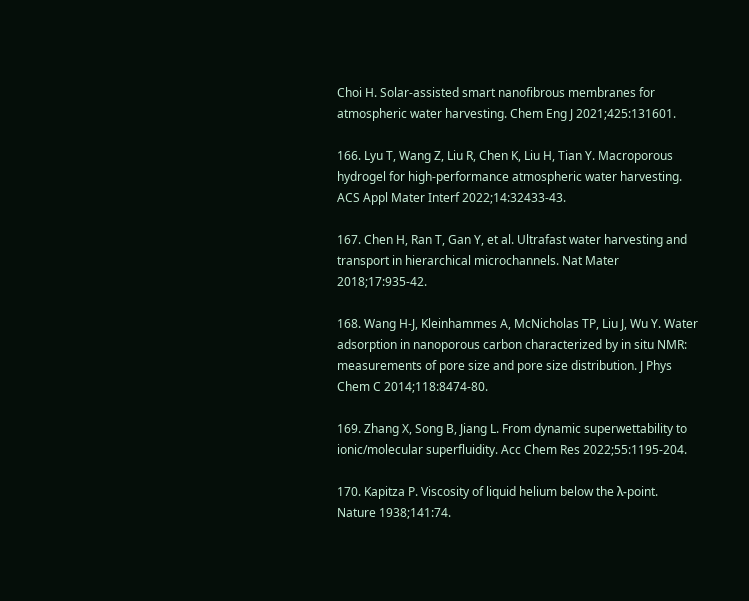Choi H. Solar-assisted smart nanofibrous membranes for atmospheric water harvesting. Chem Eng J 2021;425:131601.

166. Lyu T, Wang Z, Liu R, Chen K, Liu H, Tian Y. Macroporous hydrogel for high-performance atmospheric water harvesting. ACS Appl Mater Interf 2022;14:32433-43.

167. Chen H, Ran T, Gan Y, et al. Ultrafast water harvesting and transport in hierarchical microchannels. Nat Mater 2018;17:935-42.

168. Wang H-J, Kleinhammes A, McNicholas TP, Liu J, Wu Y. Water adsorption in nanoporous carbon characterized by in situ NMR: measurements of pore size and pore size distribution. J Phys Chem C 2014;118:8474-80.

169. Zhang X, Song B, Jiang L. From dynamic superwettability to ionic/molecular superfluidity. Acc Chem Res 2022;55:1195-204.

170. Kapitza P. Viscosity of liquid helium below the λ-point. Nature 1938;141:74.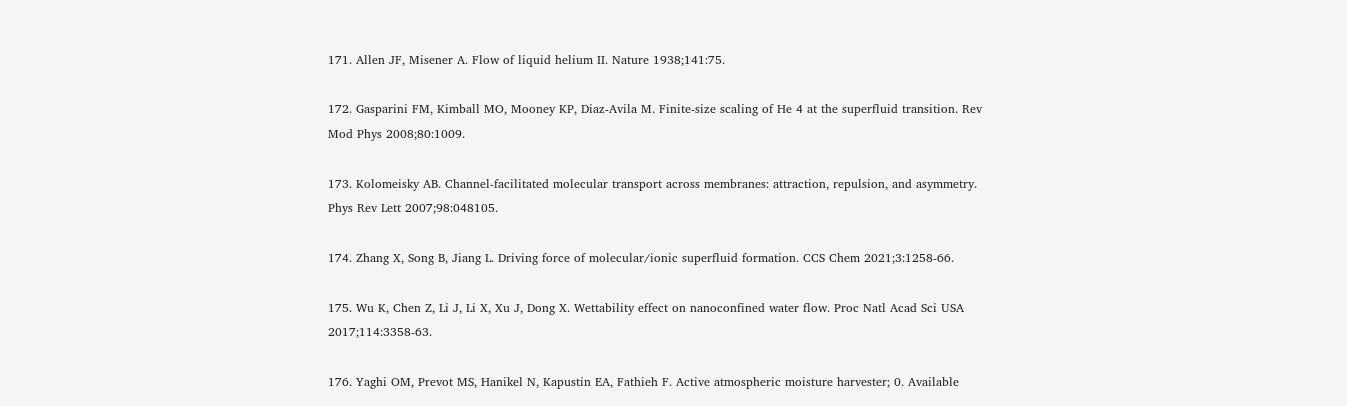171. Allen JF, Misener A. Flow of liquid helium II. Nature 1938;141:75.

172. Gasparini FM, Kimball MO, Mooney KP, Diaz-Avila M. Finite-size scaling of He 4 at the superfluid transition. Rev Mod Phys 2008;80:1009.

173. Kolomeisky AB. Channel-facilitated molecular transport across membranes: attraction, repulsion, and asymmetry. Phys Rev Lett 2007;98:048105.

174. Zhang X, Song B, Jiang L. Driving force of molecular/ionic superfluid formation. CCS Chem 2021;3:1258-66.

175. Wu K, Chen Z, Li J, Li X, Xu J, Dong X. Wettability effect on nanoconfined water flow. Proc Natl Acad Sci USA 2017;114:3358-63.

176. Yaghi OM, Prevot MS, Hanikel N, Kapustin EA, Fathieh F. Active atmospheric moisture harvester; 0. Available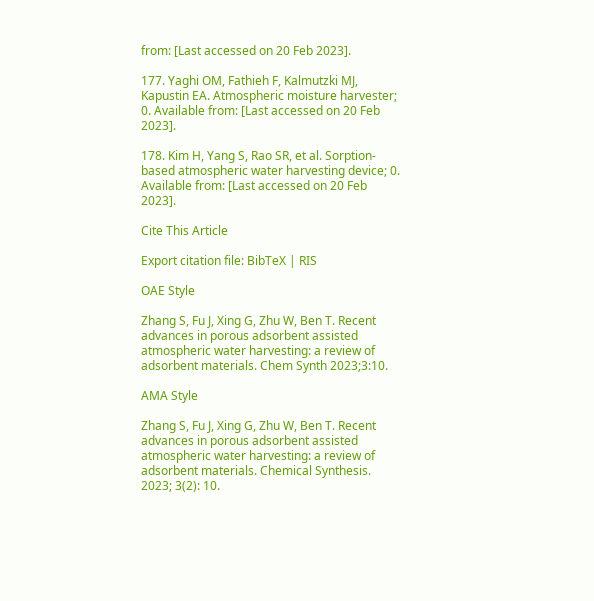from: [Last accessed on 20 Feb 2023].

177. Yaghi OM, Fathieh F, Kalmutzki MJ, Kapustin EA. Atmospheric moisture harvester; 0. Available from: [Last accessed on 20 Feb 2023].

178. Kim H, Yang S, Rao SR, et al. Sorption-based atmospheric water harvesting device; 0. Available from: [Last accessed on 20 Feb 2023].

Cite This Article

Export citation file: BibTeX | RIS

OAE Style

Zhang S, Fu J, Xing G, Zhu W, Ben T. Recent advances in porous adsorbent assisted atmospheric water harvesting: a review of adsorbent materials. Chem Synth 2023;3:10.

AMA Style

Zhang S, Fu J, Xing G, Zhu W, Ben T. Recent advances in porous adsorbent assisted atmospheric water harvesting: a review of adsorbent materials. Chemical Synthesis. 2023; 3(2): 10.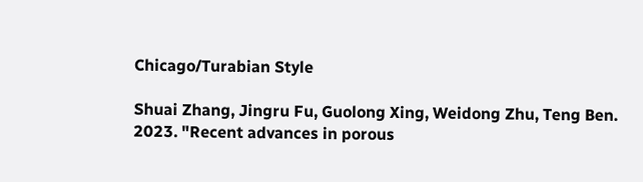Chicago/Turabian Style

Shuai Zhang, Jingru Fu, Guolong Xing, Weidong Zhu, Teng Ben. 2023. "Recent advances in porous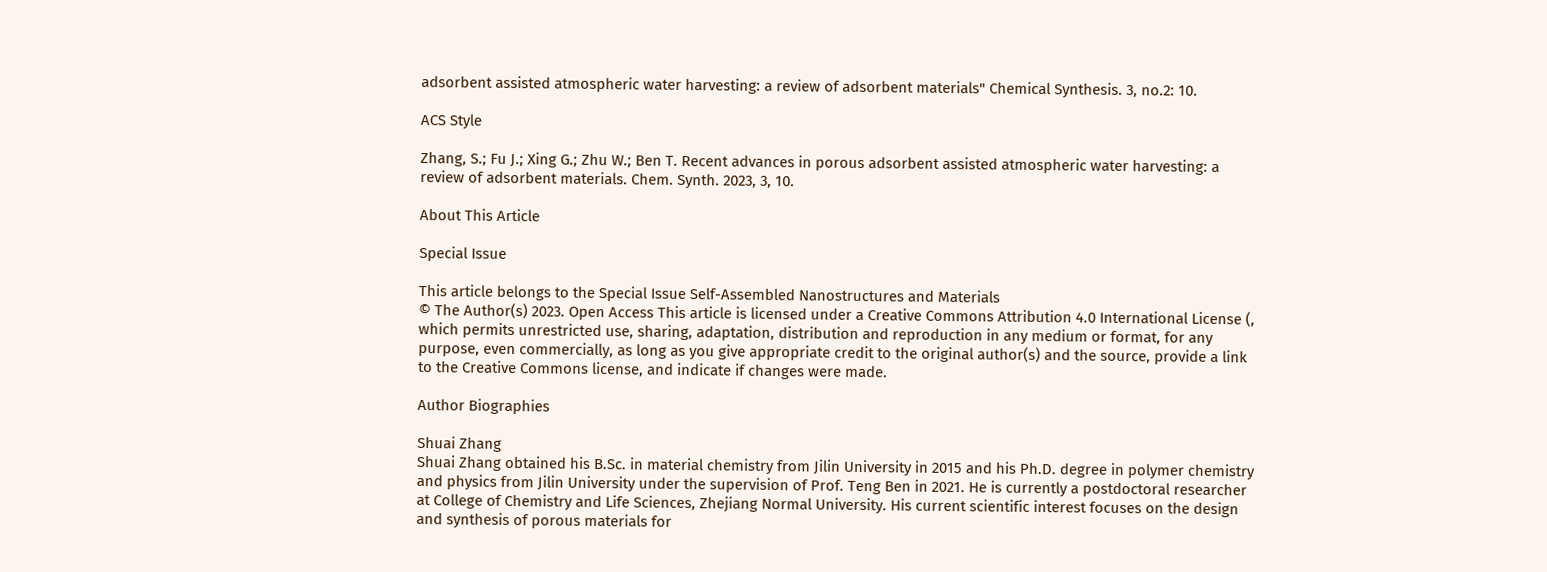adsorbent assisted atmospheric water harvesting: a review of adsorbent materials" Chemical Synthesis. 3, no.2: 10.

ACS Style

Zhang, S.; Fu J.; Xing G.; Zhu W.; Ben T. Recent advances in porous adsorbent assisted atmospheric water harvesting: a review of adsorbent materials. Chem. Synth. 2023, 3, 10.

About This Article

Special Issue

This article belongs to the Special Issue Self-Assembled Nanostructures and Materials
© The Author(s) 2023. Open Access This article is licensed under a Creative Commons Attribution 4.0 International License (, which permits unrestricted use, sharing, adaptation, distribution and reproduction in any medium or format, for any purpose, even commercially, as long as you give appropriate credit to the original author(s) and the source, provide a link to the Creative Commons license, and indicate if changes were made.

Author Biographies

Shuai Zhang
Shuai Zhang obtained his B.Sc. in material chemistry from Jilin University in 2015 and his Ph.D. degree in polymer chemistry and physics from Jilin University under the supervision of Prof. Teng Ben in 2021. He is currently a postdoctoral researcher at College of Chemistry and Life Sciences, Zhejiang Normal University. His current scientific interest focuses on the design and synthesis of porous materials for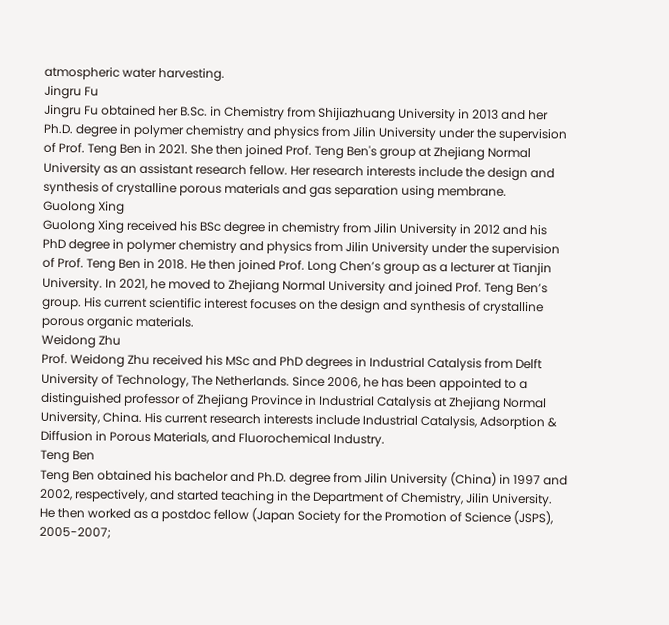atmospheric water harvesting.
Jingru Fu
Jingru Fu obtained her B.Sc. in Chemistry from Shijiazhuang University in 2013 and her Ph.D. degree in polymer chemistry and physics from Jilin University under the supervision of Prof. Teng Ben in 2021. She then joined Prof. Teng Ben's group at Zhejiang Normal University as an assistant research fellow. Her research interests include the design and synthesis of crystalline porous materials and gas separation using membrane.
Guolong Xing
Guolong Xing received his BSc degree in chemistry from Jilin University in 2012 and his PhD degree in polymer chemistry and physics from Jilin University under the supervision of Prof. Teng Ben in 2018. He then joined Prof. Long Chen’s group as a lecturer at Tianjin University. In 2021, he moved to Zhejiang Normal University and joined Prof. Teng Ben’s group. His current scientific interest focuses on the design and synthesis of crystalline porous organic materials.
Weidong Zhu
Prof. Weidong Zhu received his MSc and PhD degrees in Industrial Catalysis from Delft University of Technology, The Netherlands. Since 2006, he has been appointed to a distinguished professor of Zhejiang Province in Industrial Catalysis at Zhejiang Normal University, China. His current research interests include Industrial Catalysis, Adsorption & Diffusion in Porous Materials, and Fluorochemical Industry.
Teng Ben
Teng Ben obtained his bachelor and Ph.D. degree from Jilin University (China) in 1997 and 2002, respectively, and started teaching in the Department of Chemistry, Jilin University. He then worked as a postdoc fellow (Japan Society for the Promotion of Science (JSPS), 2005-2007;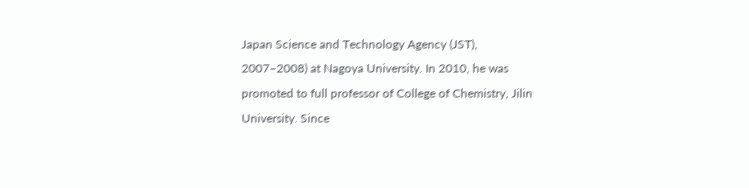Japan Science and Technology Agency (JST), 2007–2008) at Nagoya University. In 2010, he was promoted to full professor of College of Chemistry, Jilin University. Since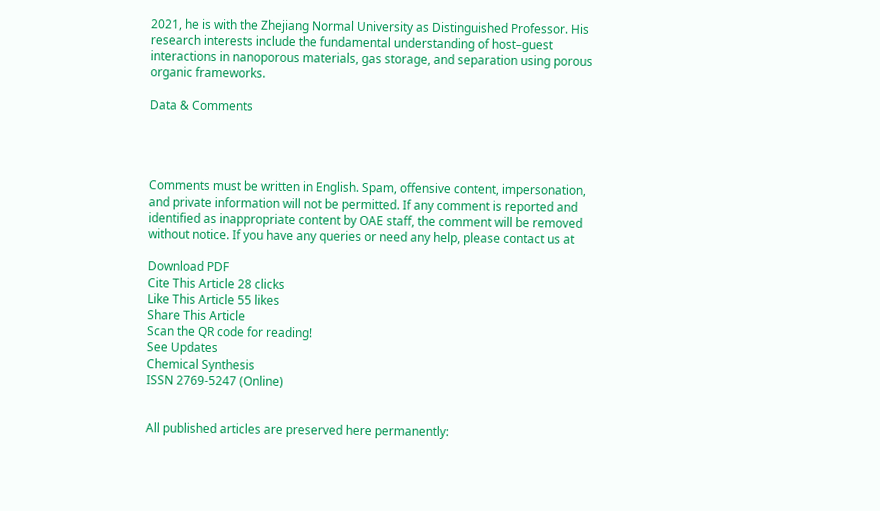2021, he is with the Zhejiang Normal University as Distinguished Professor. His research interests include the fundamental understanding of host–guest interactions in nanoporous materials, gas storage, and separation using porous organic frameworks.

Data & Comments




Comments must be written in English. Spam, offensive content, impersonation, and private information will not be permitted. If any comment is reported and identified as inappropriate content by OAE staff, the comment will be removed without notice. If you have any queries or need any help, please contact us at

Download PDF
Cite This Article 28 clicks
Like This Article 55 likes
Share This Article
Scan the QR code for reading!
See Updates
Chemical Synthesis
ISSN 2769-5247 (Online)


All published articles are preserved here permanently: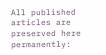All published articles are preserved here permanently: